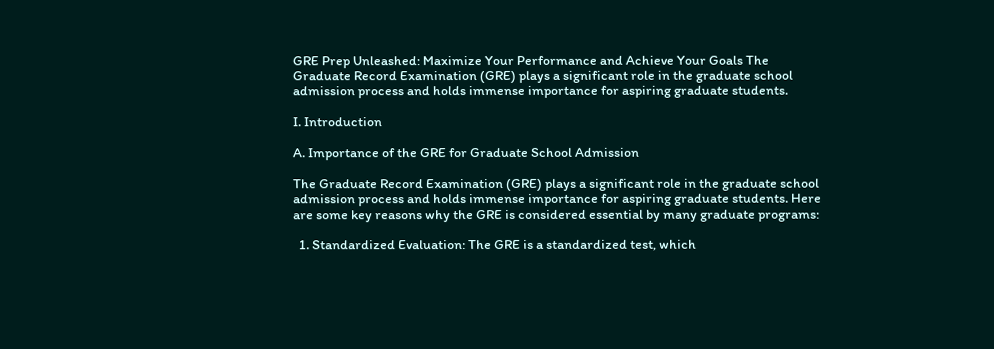GRE Prep Unleashed: Maximize Your Performance and Achieve Your Goals The Graduate Record Examination (GRE) plays a significant role in the graduate school admission process and holds immense importance for aspiring graduate students.

I. Introduction

A. Importance of the GRE for Graduate School Admission

The Graduate Record Examination (GRE) plays a significant role in the graduate school admission process and holds immense importance for aspiring graduate students. Here are some key reasons why the GRE is considered essential by many graduate programs:

  1. Standardized Evaluation: The GRE is a standardized test, which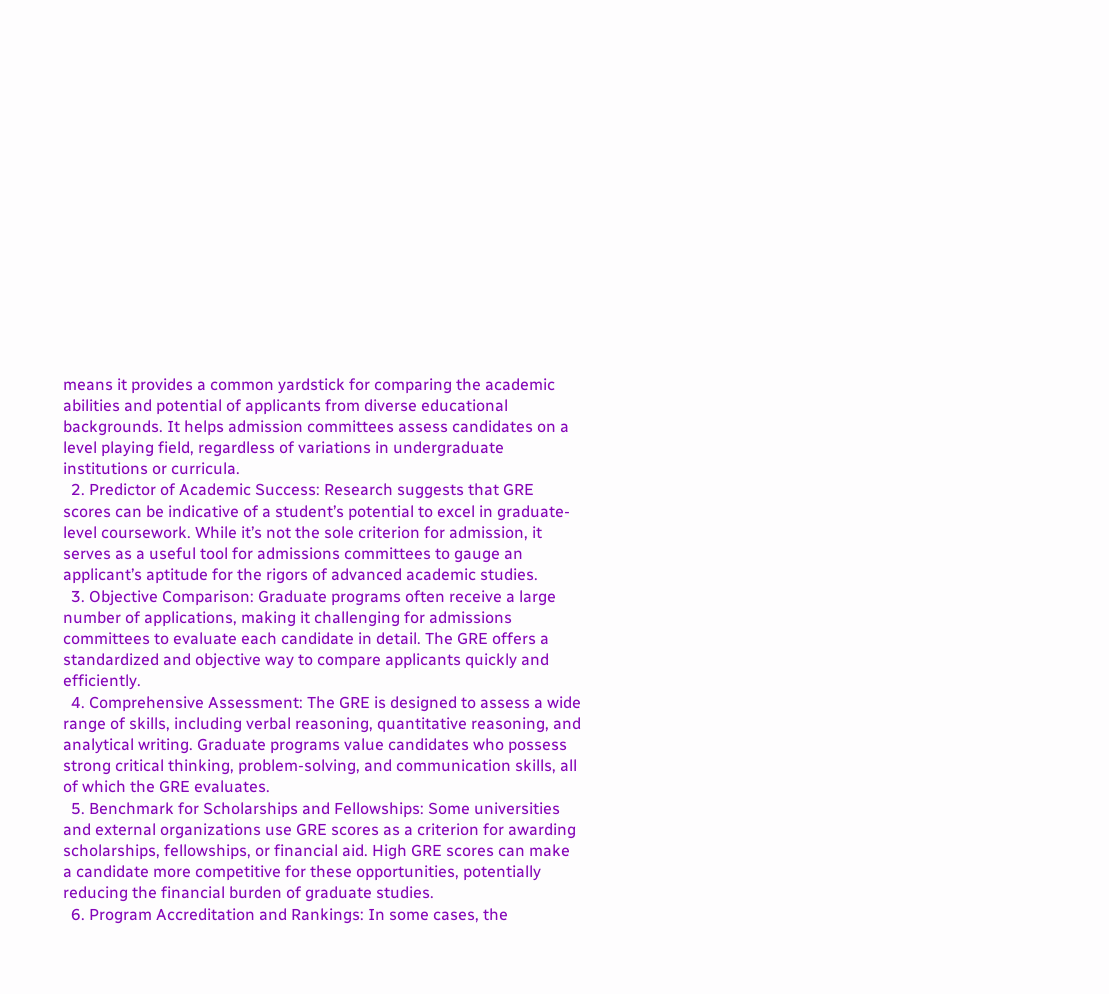means it provides a common yardstick for comparing the academic abilities and potential of applicants from diverse educational backgrounds. It helps admission committees assess candidates on a level playing field, regardless of variations in undergraduate institutions or curricula.
  2. Predictor of Academic Success: Research suggests that GRE scores can be indicative of a student’s potential to excel in graduate-level coursework. While it’s not the sole criterion for admission, it serves as a useful tool for admissions committees to gauge an applicant’s aptitude for the rigors of advanced academic studies.
  3. Objective Comparison: Graduate programs often receive a large number of applications, making it challenging for admissions committees to evaluate each candidate in detail. The GRE offers a standardized and objective way to compare applicants quickly and efficiently.
  4. Comprehensive Assessment: The GRE is designed to assess a wide range of skills, including verbal reasoning, quantitative reasoning, and analytical writing. Graduate programs value candidates who possess strong critical thinking, problem-solving, and communication skills, all of which the GRE evaluates.
  5. Benchmark for Scholarships and Fellowships: Some universities and external organizations use GRE scores as a criterion for awarding scholarships, fellowships, or financial aid. High GRE scores can make a candidate more competitive for these opportunities, potentially reducing the financial burden of graduate studies.
  6. Program Accreditation and Rankings: In some cases, the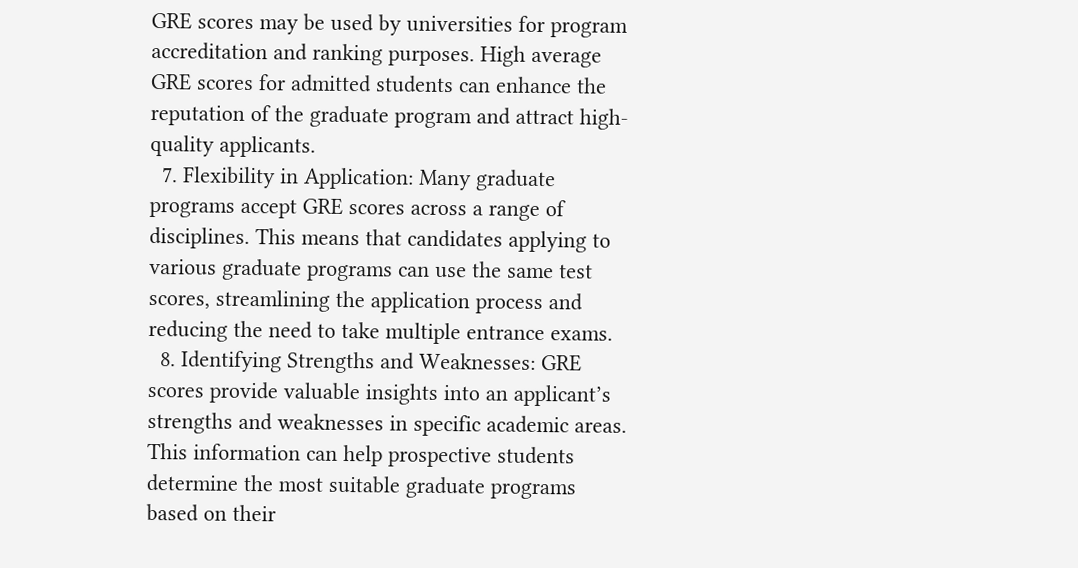GRE scores may be used by universities for program accreditation and ranking purposes. High average GRE scores for admitted students can enhance the reputation of the graduate program and attract high-quality applicants.
  7. Flexibility in Application: Many graduate programs accept GRE scores across a range of disciplines. This means that candidates applying to various graduate programs can use the same test scores, streamlining the application process and reducing the need to take multiple entrance exams.
  8. Identifying Strengths and Weaknesses: GRE scores provide valuable insights into an applicant’s strengths and weaknesses in specific academic areas. This information can help prospective students determine the most suitable graduate programs based on their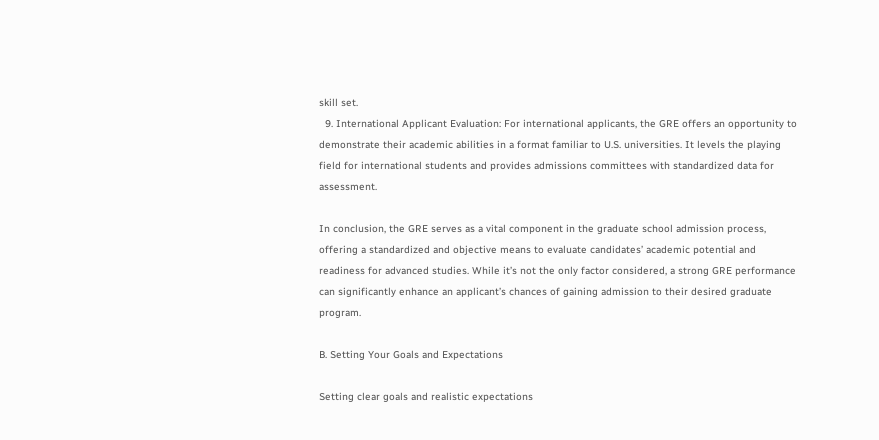skill set.
  9. International Applicant Evaluation: For international applicants, the GRE offers an opportunity to demonstrate their academic abilities in a format familiar to U.S. universities. It levels the playing field for international students and provides admissions committees with standardized data for assessment.

In conclusion, the GRE serves as a vital component in the graduate school admission process, offering a standardized and objective means to evaluate candidates’ academic potential and readiness for advanced studies. While it’s not the only factor considered, a strong GRE performance can significantly enhance an applicant’s chances of gaining admission to their desired graduate program.

B. Setting Your Goals and Expectations

Setting clear goals and realistic expectations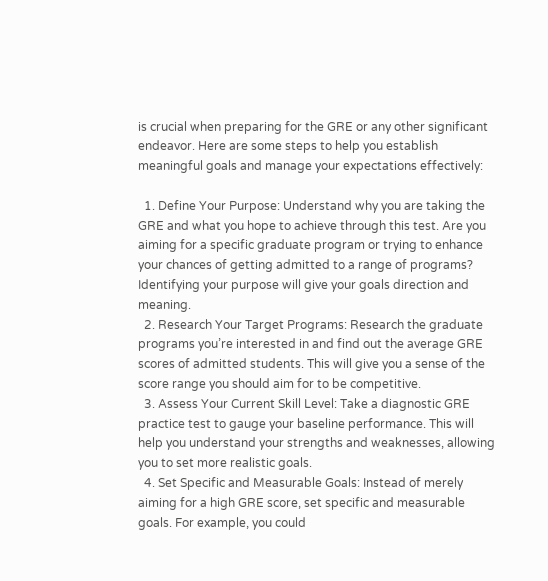is crucial when preparing for the GRE or any other significant endeavor. Here are some steps to help you establish meaningful goals and manage your expectations effectively:

  1. Define Your Purpose: Understand why you are taking the GRE and what you hope to achieve through this test. Are you aiming for a specific graduate program or trying to enhance your chances of getting admitted to a range of programs? Identifying your purpose will give your goals direction and meaning.
  2. Research Your Target Programs: Research the graduate programs you’re interested in and find out the average GRE scores of admitted students. This will give you a sense of the score range you should aim for to be competitive.
  3. Assess Your Current Skill Level: Take a diagnostic GRE practice test to gauge your baseline performance. This will help you understand your strengths and weaknesses, allowing you to set more realistic goals.
  4. Set Specific and Measurable Goals: Instead of merely aiming for a high GRE score, set specific and measurable goals. For example, you could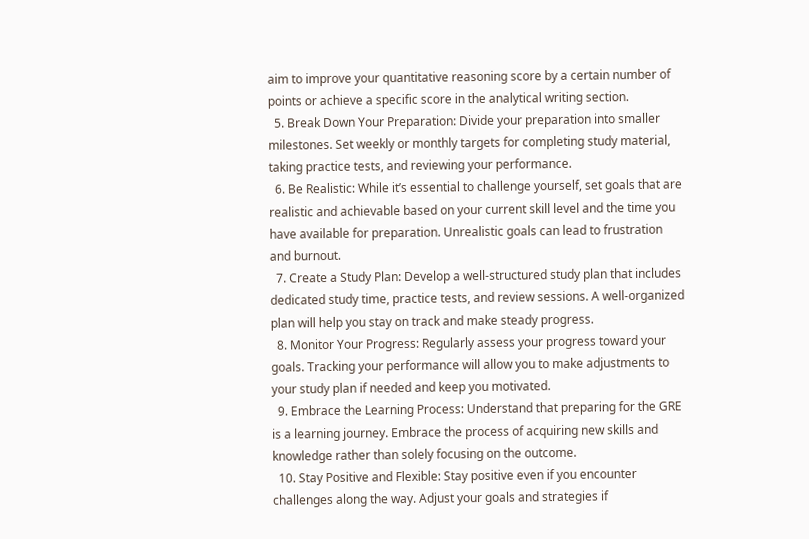aim to improve your quantitative reasoning score by a certain number of points or achieve a specific score in the analytical writing section.
  5. Break Down Your Preparation: Divide your preparation into smaller milestones. Set weekly or monthly targets for completing study material, taking practice tests, and reviewing your performance.
  6. Be Realistic: While it’s essential to challenge yourself, set goals that are realistic and achievable based on your current skill level and the time you have available for preparation. Unrealistic goals can lead to frustration and burnout.
  7. Create a Study Plan: Develop a well-structured study plan that includes dedicated study time, practice tests, and review sessions. A well-organized plan will help you stay on track and make steady progress.
  8. Monitor Your Progress: Regularly assess your progress toward your goals. Tracking your performance will allow you to make adjustments to your study plan if needed and keep you motivated.
  9. Embrace the Learning Process: Understand that preparing for the GRE is a learning journey. Embrace the process of acquiring new skills and knowledge rather than solely focusing on the outcome.
  10. Stay Positive and Flexible: Stay positive even if you encounter challenges along the way. Adjust your goals and strategies if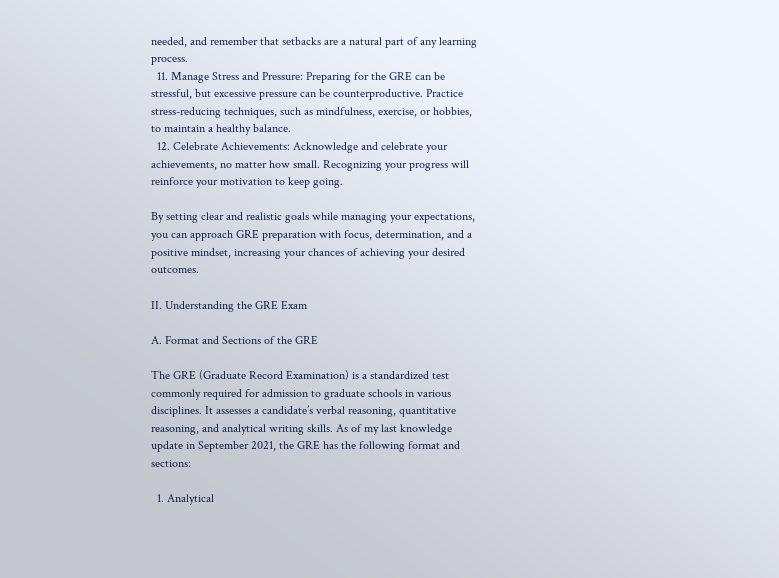needed, and remember that setbacks are a natural part of any learning process.
  11. Manage Stress and Pressure: Preparing for the GRE can be stressful, but excessive pressure can be counterproductive. Practice stress-reducing techniques, such as mindfulness, exercise, or hobbies, to maintain a healthy balance.
  12. Celebrate Achievements: Acknowledge and celebrate your achievements, no matter how small. Recognizing your progress will reinforce your motivation to keep going.

By setting clear and realistic goals while managing your expectations, you can approach GRE preparation with focus, determination, and a positive mindset, increasing your chances of achieving your desired outcomes.

II. Understanding the GRE Exam

A. Format and Sections of the GRE

The GRE (Graduate Record Examination) is a standardized test commonly required for admission to graduate schools in various disciplines. It assesses a candidate’s verbal reasoning, quantitative reasoning, and analytical writing skills. As of my last knowledge update in September 2021, the GRE has the following format and sections:

  1. Analytical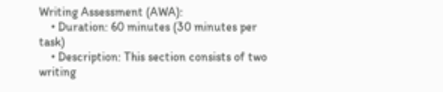Writing Assessment (AWA):
    • Duration: 60 minutes (30 minutes per task)
    • Description: This section consists of two writing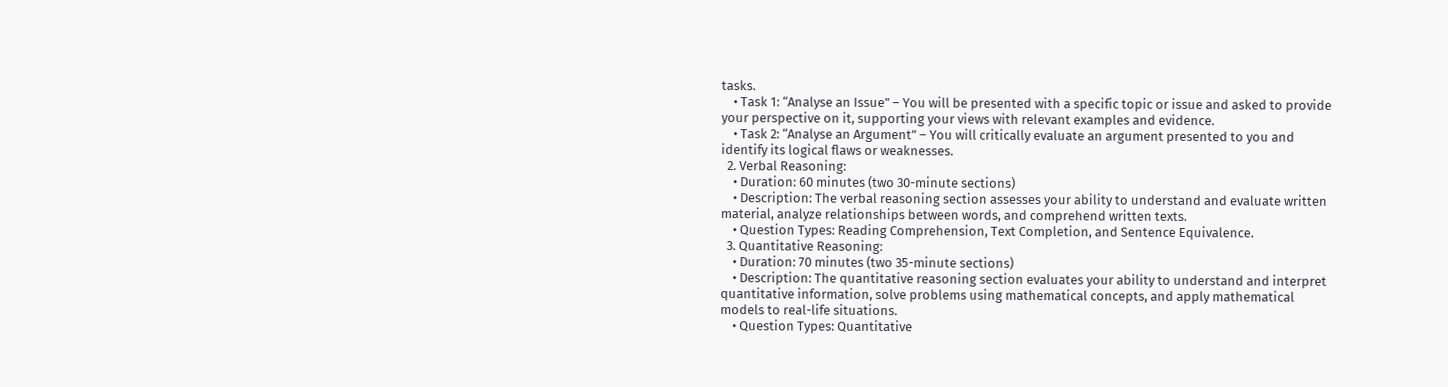tasks.
    • Task 1: “Analyse an Issue” – You will be presented with a specific topic or issue and asked to provide your perspective on it, supporting your views with relevant examples and evidence.
    • Task 2: “Analyse an Argument” – You will critically evaluate an argument presented to you and identify its logical flaws or weaknesses.
  2. Verbal Reasoning:
    • Duration: 60 minutes (two 30-minute sections)
    • Description: The verbal reasoning section assesses your ability to understand and evaluate written material, analyze relationships between words, and comprehend written texts.
    • Question Types: Reading Comprehension, Text Completion, and Sentence Equivalence.
  3. Quantitative Reasoning:
    • Duration: 70 minutes (two 35-minute sections)
    • Description: The quantitative reasoning section evaluates your ability to understand and interpret quantitative information, solve problems using mathematical concepts, and apply mathematical models to real-life situations.
    • Question Types: Quantitative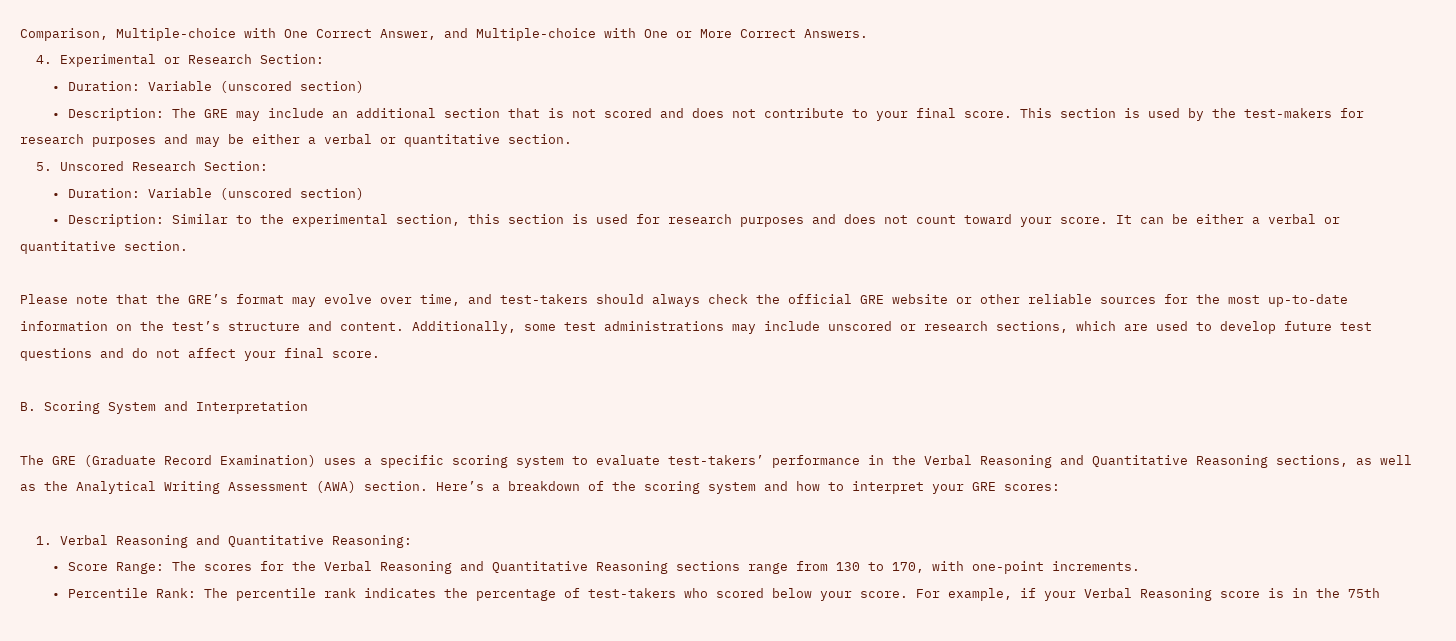Comparison, Multiple-choice with One Correct Answer, and Multiple-choice with One or More Correct Answers.
  4. Experimental or Research Section:
    • Duration: Variable (unscored section)
    • Description: The GRE may include an additional section that is not scored and does not contribute to your final score. This section is used by the test-makers for research purposes and may be either a verbal or quantitative section.
  5. Unscored Research Section:
    • Duration: Variable (unscored section)
    • Description: Similar to the experimental section, this section is used for research purposes and does not count toward your score. It can be either a verbal or quantitative section.

Please note that the GRE’s format may evolve over time, and test-takers should always check the official GRE website or other reliable sources for the most up-to-date information on the test’s structure and content. Additionally, some test administrations may include unscored or research sections, which are used to develop future test questions and do not affect your final score.

B. Scoring System and Interpretation

The GRE (Graduate Record Examination) uses a specific scoring system to evaluate test-takers’ performance in the Verbal Reasoning and Quantitative Reasoning sections, as well as the Analytical Writing Assessment (AWA) section. Here’s a breakdown of the scoring system and how to interpret your GRE scores:

  1. Verbal Reasoning and Quantitative Reasoning:
    • Score Range: The scores for the Verbal Reasoning and Quantitative Reasoning sections range from 130 to 170, with one-point increments.
    • Percentile Rank: The percentile rank indicates the percentage of test-takers who scored below your score. For example, if your Verbal Reasoning score is in the 75th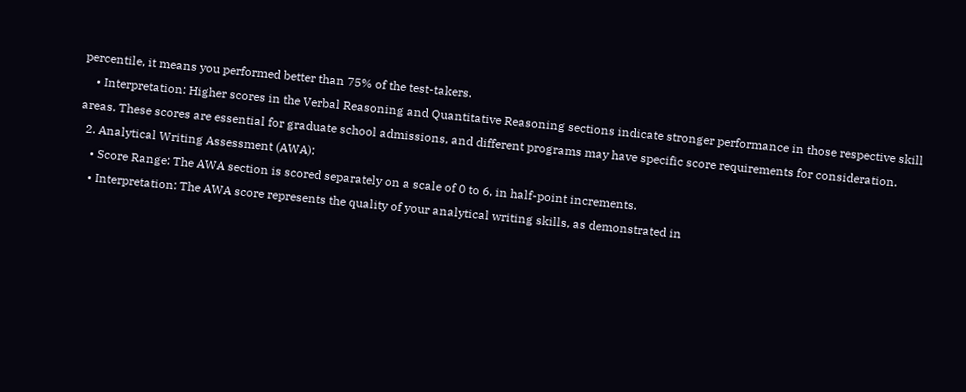percentile, it means you performed better than 75% of the test-takers.
    • Interpretation: Higher scores in the Verbal Reasoning and Quantitative Reasoning sections indicate stronger performance in those respective skill areas. These scores are essential for graduate school admissions, and different programs may have specific score requirements for consideration.
  2. Analytical Writing Assessment (AWA):
    • Score Range: The AWA section is scored separately on a scale of 0 to 6, in half-point increments.
    • Interpretation: The AWA score represents the quality of your analytical writing skills, as demonstrated in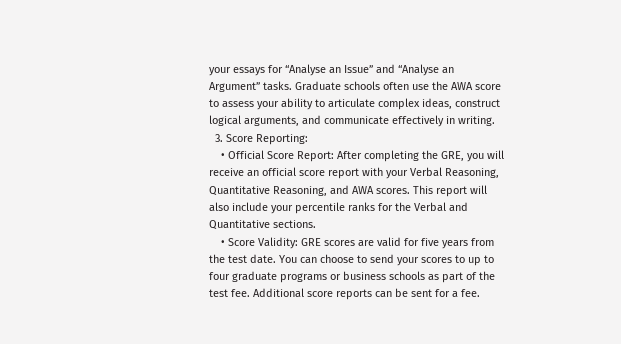your essays for “Analyse an Issue” and “Analyse an Argument” tasks. Graduate schools often use the AWA score to assess your ability to articulate complex ideas, construct logical arguments, and communicate effectively in writing.
  3. Score Reporting:
    • Official Score Report: After completing the GRE, you will receive an official score report with your Verbal Reasoning, Quantitative Reasoning, and AWA scores. This report will also include your percentile ranks for the Verbal and Quantitative sections.
    • Score Validity: GRE scores are valid for five years from the test date. You can choose to send your scores to up to four graduate programs or business schools as part of the test fee. Additional score reports can be sent for a fee.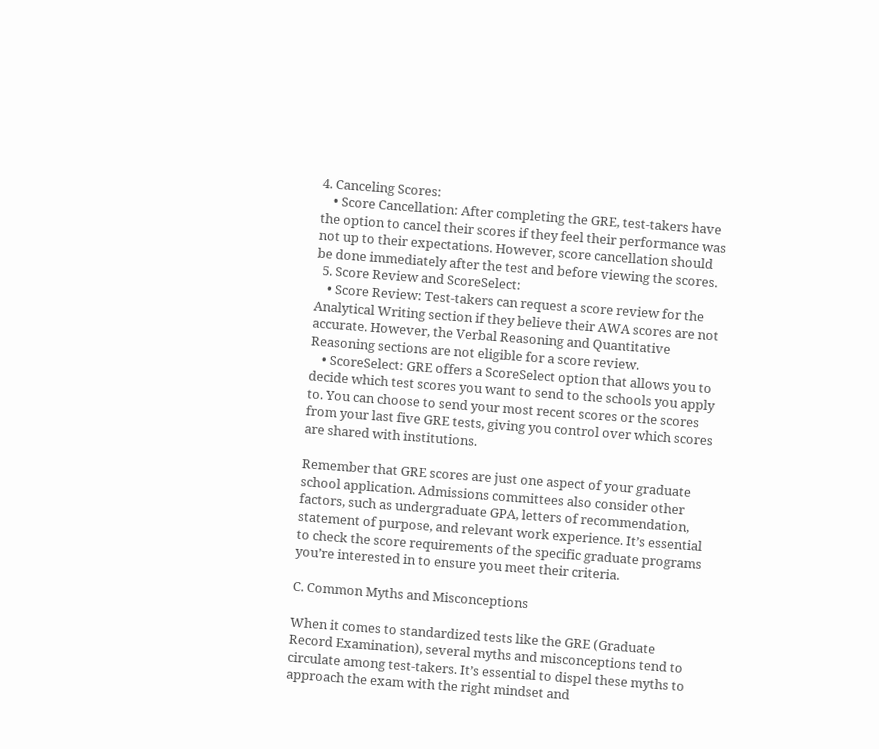4. Canceling Scores:
    • Score Cancellation: After completing the GRE, test-takers have the option to cancel their scores if they feel their performance was not up to their expectations. However, score cancellation should be done immediately after the test and before viewing the scores.
  5. Score Review and ScoreSelect:
    • Score Review: Test-takers can request a score review for the Analytical Writing section if they believe their AWA scores are not accurate. However, the Verbal Reasoning and Quantitative Reasoning sections are not eligible for a score review.
    • ScoreSelect: GRE offers a ScoreSelect option that allows you to decide which test scores you want to send to the schools you apply to. You can choose to send your most recent scores or the scores from your last five GRE tests, giving you control over which scores are shared with institutions.

Remember that GRE scores are just one aspect of your graduate school application. Admissions committees also consider other factors, such as undergraduate GPA, letters of recommendation, statement of purpose, and relevant work experience. It’s essential to check the score requirements of the specific graduate programs you’re interested in to ensure you meet their criteria.

C. Common Myths and Misconceptions

When it comes to standardized tests like the GRE (Graduate Record Examination), several myths and misconceptions tend to circulate among test-takers. It’s essential to dispel these myths to approach the exam with the right mindset and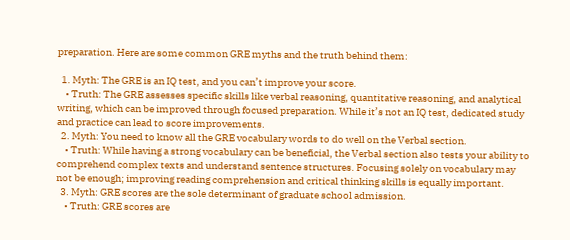preparation. Here are some common GRE myths and the truth behind them:

  1. Myth: The GRE is an IQ test, and you can’t improve your score.
    • Truth: The GRE assesses specific skills like verbal reasoning, quantitative reasoning, and analytical writing, which can be improved through focused preparation. While it’s not an IQ test, dedicated study and practice can lead to score improvements.
  2. Myth: You need to know all the GRE vocabulary words to do well on the Verbal section.
    • Truth: While having a strong vocabulary can be beneficial, the Verbal section also tests your ability to comprehend complex texts and understand sentence structures. Focusing solely on vocabulary may not be enough; improving reading comprehension and critical thinking skills is equally important.
  3. Myth: GRE scores are the sole determinant of graduate school admission.
    • Truth: GRE scores are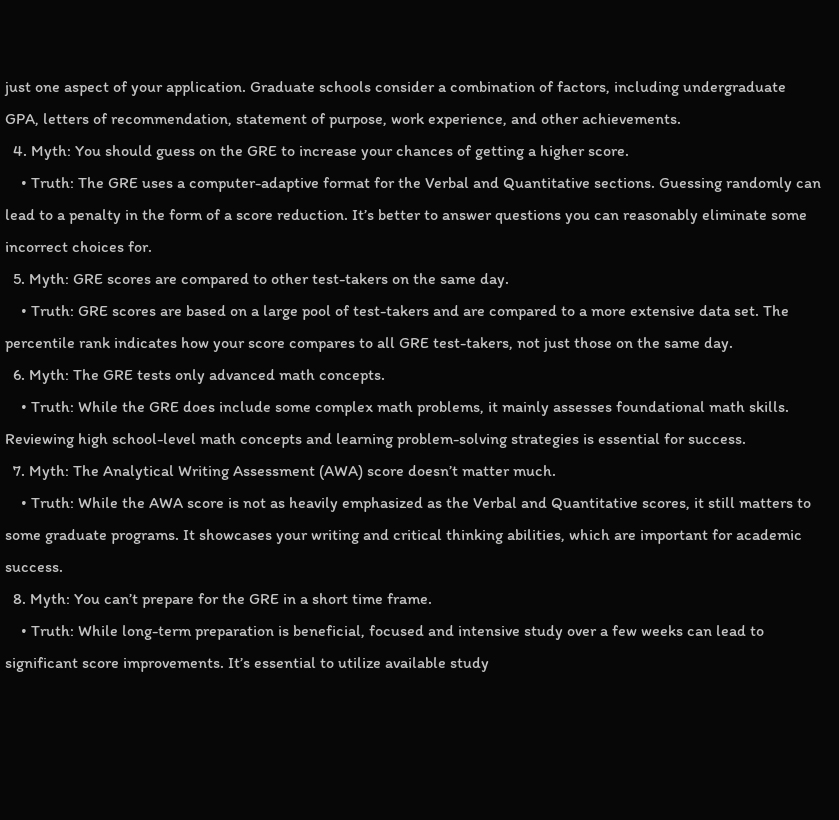just one aspect of your application. Graduate schools consider a combination of factors, including undergraduate GPA, letters of recommendation, statement of purpose, work experience, and other achievements.
  4. Myth: You should guess on the GRE to increase your chances of getting a higher score.
    • Truth: The GRE uses a computer-adaptive format for the Verbal and Quantitative sections. Guessing randomly can lead to a penalty in the form of a score reduction. It’s better to answer questions you can reasonably eliminate some incorrect choices for.
  5. Myth: GRE scores are compared to other test-takers on the same day.
    • Truth: GRE scores are based on a large pool of test-takers and are compared to a more extensive data set. The percentile rank indicates how your score compares to all GRE test-takers, not just those on the same day.
  6. Myth: The GRE tests only advanced math concepts.
    • Truth: While the GRE does include some complex math problems, it mainly assesses foundational math skills. Reviewing high school-level math concepts and learning problem-solving strategies is essential for success.
  7. Myth: The Analytical Writing Assessment (AWA) score doesn’t matter much.
    • Truth: While the AWA score is not as heavily emphasized as the Verbal and Quantitative scores, it still matters to some graduate programs. It showcases your writing and critical thinking abilities, which are important for academic success.
  8. Myth: You can’t prepare for the GRE in a short time frame.
    • Truth: While long-term preparation is beneficial, focused and intensive study over a few weeks can lead to significant score improvements. It’s essential to utilize available study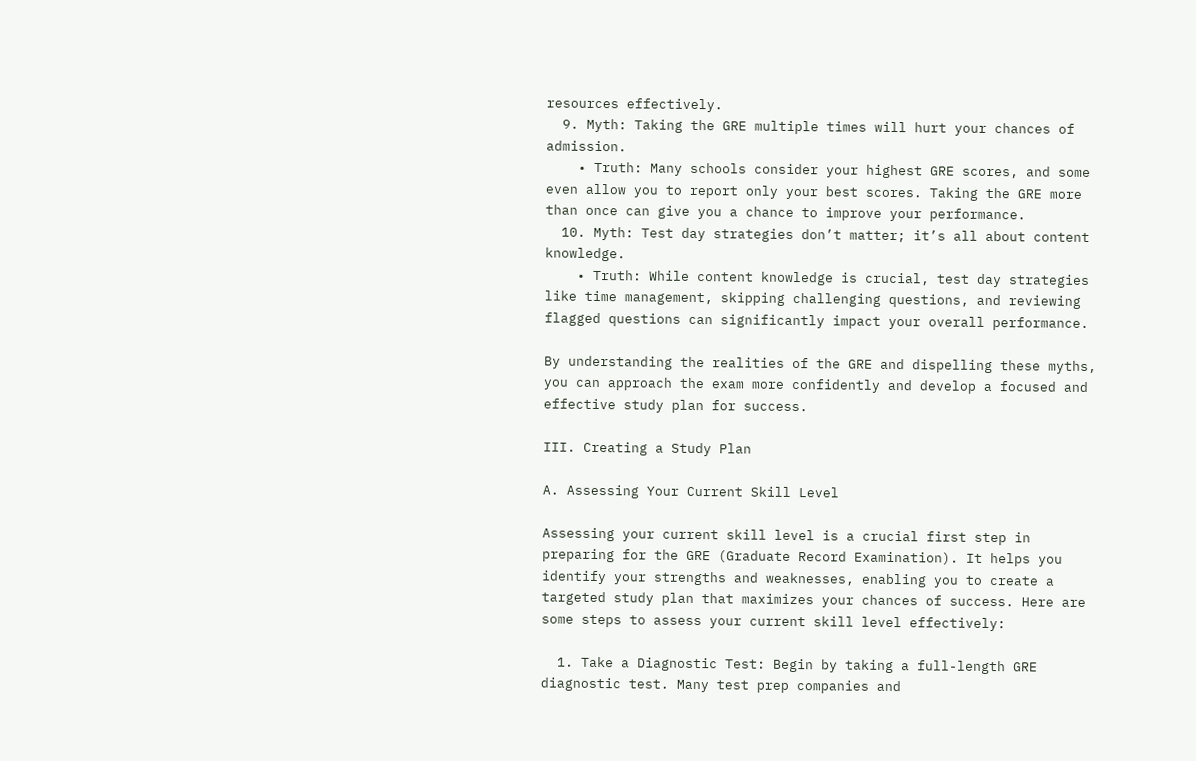resources effectively.
  9. Myth: Taking the GRE multiple times will hurt your chances of admission.
    • Truth: Many schools consider your highest GRE scores, and some even allow you to report only your best scores. Taking the GRE more than once can give you a chance to improve your performance.
  10. Myth: Test day strategies don’t matter; it’s all about content knowledge.
    • Truth: While content knowledge is crucial, test day strategies like time management, skipping challenging questions, and reviewing flagged questions can significantly impact your overall performance.

By understanding the realities of the GRE and dispelling these myths, you can approach the exam more confidently and develop a focused and effective study plan for success.

III. Creating a Study Plan

A. Assessing Your Current Skill Level

Assessing your current skill level is a crucial first step in preparing for the GRE (Graduate Record Examination). It helps you identify your strengths and weaknesses, enabling you to create a targeted study plan that maximizes your chances of success. Here are some steps to assess your current skill level effectively:

  1. Take a Diagnostic Test: Begin by taking a full-length GRE diagnostic test. Many test prep companies and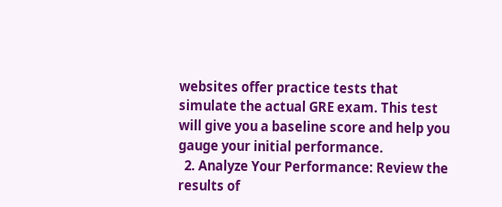websites offer practice tests that simulate the actual GRE exam. This test will give you a baseline score and help you gauge your initial performance.
  2. Analyze Your Performance: Review the results of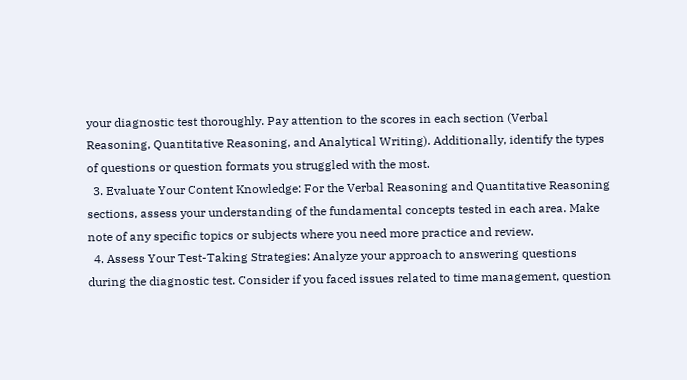your diagnostic test thoroughly. Pay attention to the scores in each section (Verbal Reasoning, Quantitative Reasoning, and Analytical Writing). Additionally, identify the types of questions or question formats you struggled with the most.
  3. Evaluate Your Content Knowledge: For the Verbal Reasoning and Quantitative Reasoning sections, assess your understanding of the fundamental concepts tested in each area. Make note of any specific topics or subjects where you need more practice and review.
  4. Assess Your Test-Taking Strategies: Analyze your approach to answering questions during the diagnostic test. Consider if you faced issues related to time management, question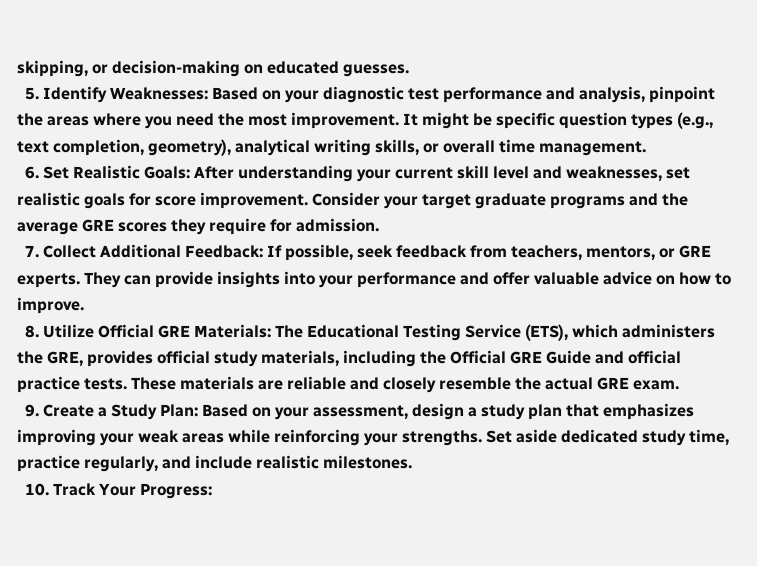skipping, or decision-making on educated guesses.
  5. Identify Weaknesses: Based on your diagnostic test performance and analysis, pinpoint the areas where you need the most improvement. It might be specific question types (e.g., text completion, geometry), analytical writing skills, or overall time management.
  6. Set Realistic Goals: After understanding your current skill level and weaknesses, set realistic goals for score improvement. Consider your target graduate programs and the average GRE scores they require for admission.
  7. Collect Additional Feedback: If possible, seek feedback from teachers, mentors, or GRE experts. They can provide insights into your performance and offer valuable advice on how to improve.
  8. Utilize Official GRE Materials: The Educational Testing Service (ETS), which administers the GRE, provides official study materials, including the Official GRE Guide and official practice tests. These materials are reliable and closely resemble the actual GRE exam.
  9. Create a Study Plan: Based on your assessment, design a study plan that emphasizes improving your weak areas while reinforcing your strengths. Set aside dedicated study time, practice regularly, and include realistic milestones.
  10. Track Your Progress: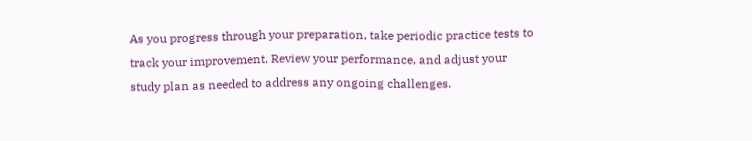As you progress through your preparation, take periodic practice tests to track your improvement. Review your performance, and adjust your study plan as needed to address any ongoing challenges.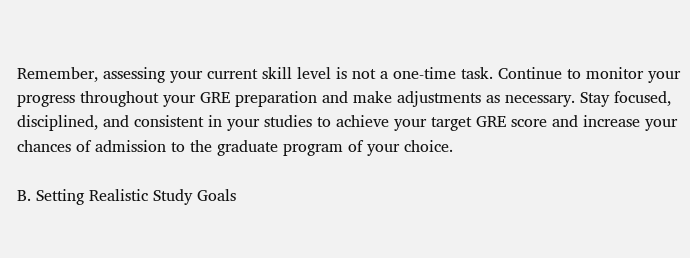Remember, assessing your current skill level is not a one-time task. Continue to monitor your progress throughout your GRE preparation and make adjustments as necessary. Stay focused, disciplined, and consistent in your studies to achieve your target GRE score and increase your chances of admission to the graduate program of your choice.

B. Setting Realistic Study Goals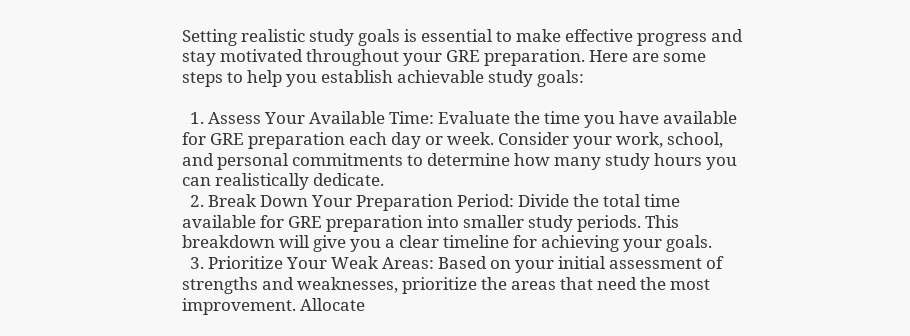Setting realistic study goals is essential to make effective progress and stay motivated throughout your GRE preparation. Here are some steps to help you establish achievable study goals:

  1. Assess Your Available Time: Evaluate the time you have available for GRE preparation each day or week. Consider your work, school, and personal commitments to determine how many study hours you can realistically dedicate.
  2. Break Down Your Preparation Period: Divide the total time available for GRE preparation into smaller study periods. This breakdown will give you a clear timeline for achieving your goals.
  3. Prioritize Your Weak Areas: Based on your initial assessment of strengths and weaknesses, prioritize the areas that need the most improvement. Allocate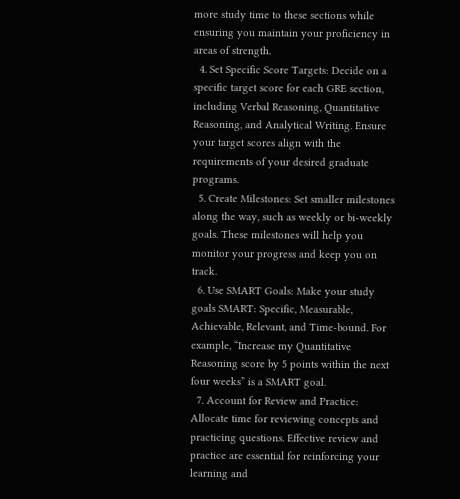more study time to these sections while ensuring you maintain your proficiency in areas of strength.
  4. Set Specific Score Targets: Decide on a specific target score for each GRE section, including Verbal Reasoning, Quantitative Reasoning, and Analytical Writing. Ensure your target scores align with the requirements of your desired graduate programs.
  5. Create Milestones: Set smaller milestones along the way, such as weekly or bi-weekly goals. These milestones will help you monitor your progress and keep you on track.
  6. Use SMART Goals: Make your study goals SMART: Specific, Measurable, Achievable, Relevant, and Time-bound. For example, “Increase my Quantitative Reasoning score by 5 points within the next four weeks” is a SMART goal.
  7. Account for Review and Practice: Allocate time for reviewing concepts and practicing questions. Effective review and practice are essential for reinforcing your learning and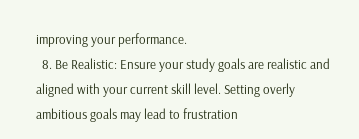improving your performance.
  8. Be Realistic: Ensure your study goals are realistic and aligned with your current skill level. Setting overly ambitious goals may lead to frustration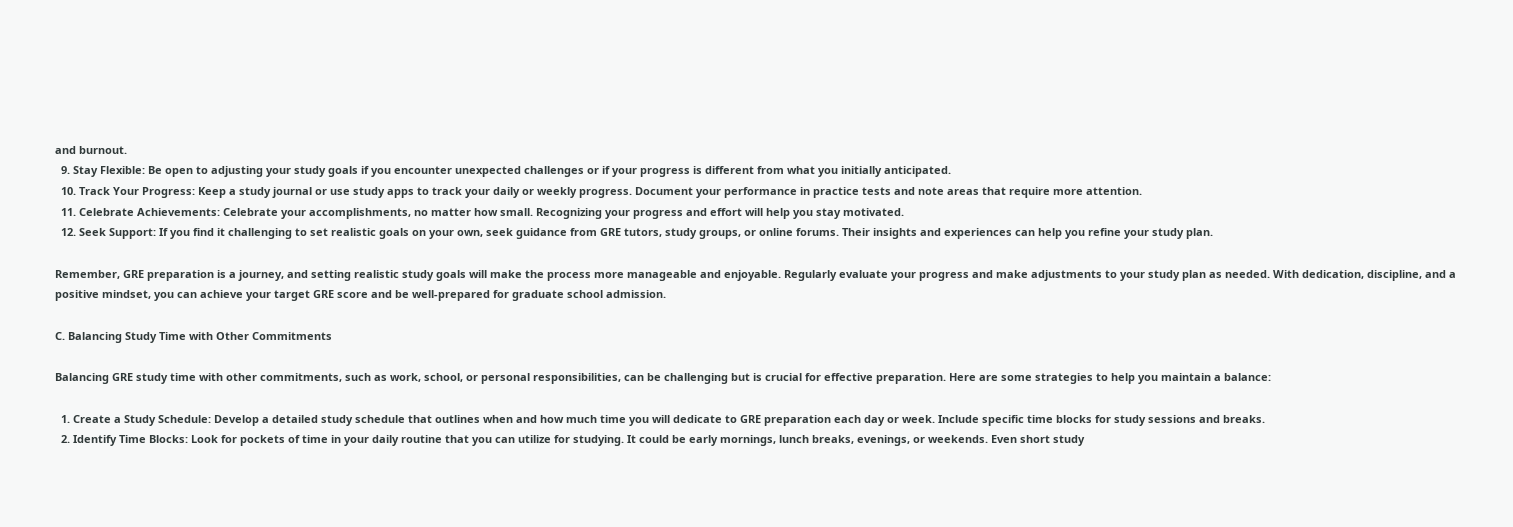and burnout.
  9. Stay Flexible: Be open to adjusting your study goals if you encounter unexpected challenges or if your progress is different from what you initially anticipated.
  10. Track Your Progress: Keep a study journal or use study apps to track your daily or weekly progress. Document your performance in practice tests and note areas that require more attention.
  11. Celebrate Achievements: Celebrate your accomplishments, no matter how small. Recognizing your progress and effort will help you stay motivated.
  12. Seek Support: If you find it challenging to set realistic goals on your own, seek guidance from GRE tutors, study groups, or online forums. Their insights and experiences can help you refine your study plan.

Remember, GRE preparation is a journey, and setting realistic study goals will make the process more manageable and enjoyable. Regularly evaluate your progress and make adjustments to your study plan as needed. With dedication, discipline, and a positive mindset, you can achieve your target GRE score and be well-prepared for graduate school admission.

C. Balancing Study Time with Other Commitments

Balancing GRE study time with other commitments, such as work, school, or personal responsibilities, can be challenging but is crucial for effective preparation. Here are some strategies to help you maintain a balance:

  1. Create a Study Schedule: Develop a detailed study schedule that outlines when and how much time you will dedicate to GRE preparation each day or week. Include specific time blocks for study sessions and breaks.
  2. Identify Time Blocks: Look for pockets of time in your daily routine that you can utilize for studying. It could be early mornings, lunch breaks, evenings, or weekends. Even short study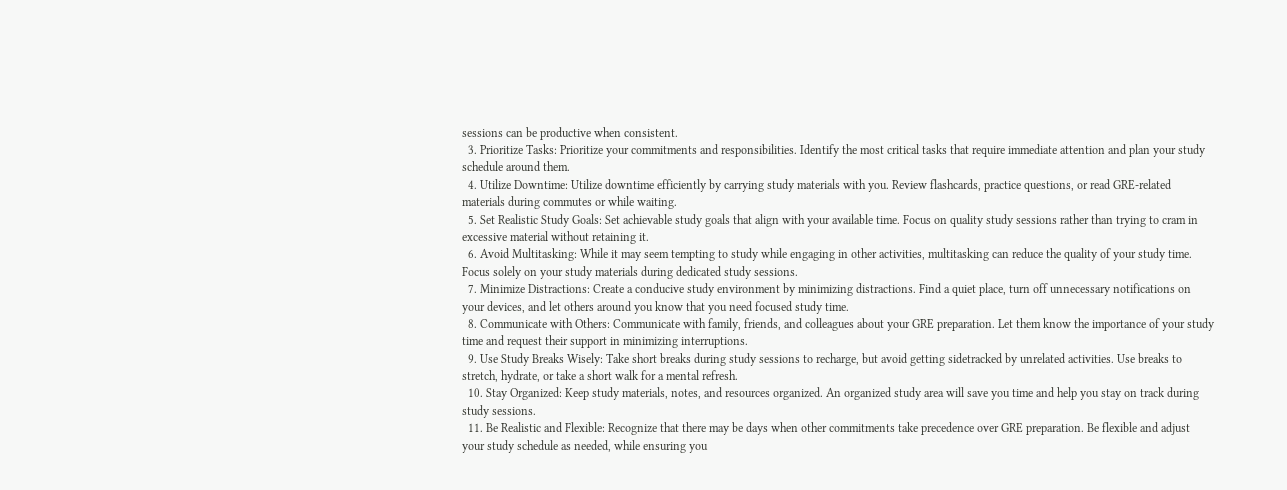sessions can be productive when consistent.
  3. Prioritize Tasks: Prioritize your commitments and responsibilities. Identify the most critical tasks that require immediate attention and plan your study schedule around them.
  4. Utilize Downtime: Utilize downtime efficiently by carrying study materials with you. Review flashcards, practice questions, or read GRE-related materials during commutes or while waiting.
  5. Set Realistic Study Goals: Set achievable study goals that align with your available time. Focus on quality study sessions rather than trying to cram in excessive material without retaining it.
  6. Avoid Multitasking: While it may seem tempting to study while engaging in other activities, multitasking can reduce the quality of your study time. Focus solely on your study materials during dedicated study sessions.
  7. Minimize Distractions: Create a conducive study environment by minimizing distractions. Find a quiet place, turn off unnecessary notifications on your devices, and let others around you know that you need focused study time.
  8. Communicate with Others: Communicate with family, friends, and colleagues about your GRE preparation. Let them know the importance of your study time and request their support in minimizing interruptions.
  9. Use Study Breaks Wisely: Take short breaks during study sessions to recharge, but avoid getting sidetracked by unrelated activities. Use breaks to stretch, hydrate, or take a short walk for a mental refresh.
  10. Stay Organized: Keep study materials, notes, and resources organized. An organized study area will save you time and help you stay on track during study sessions.
  11. Be Realistic and Flexible: Recognize that there may be days when other commitments take precedence over GRE preparation. Be flexible and adjust your study schedule as needed, while ensuring you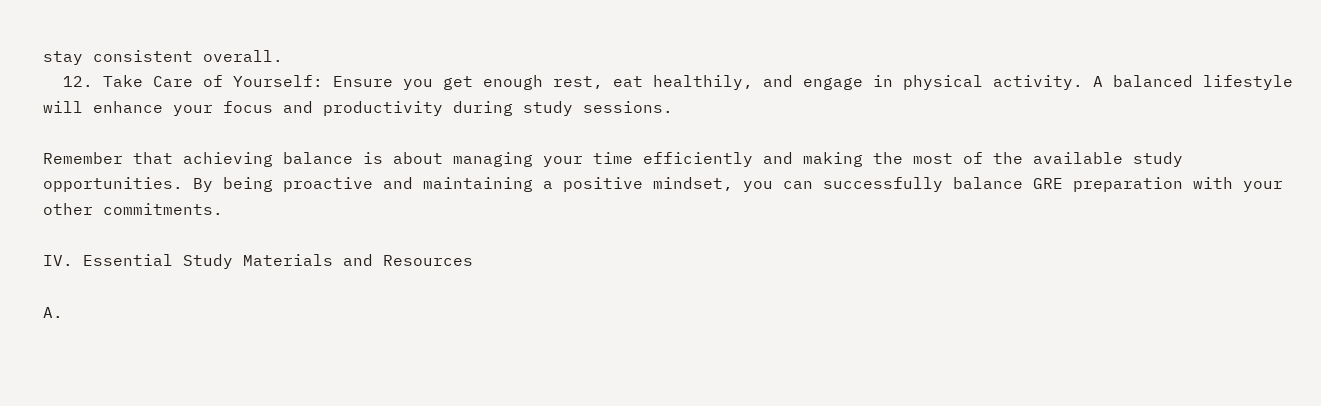stay consistent overall.
  12. Take Care of Yourself: Ensure you get enough rest, eat healthily, and engage in physical activity. A balanced lifestyle will enhance your focus and productivity during study sessions.

Remember that achieving balance is about managing your time efficiently and making the most of the available study opportunities. By being proactive and maintaining a positive mindset, you can successfully balance GRE preparation with your other commitments.

IV. Essential Study Materials and Resources

A.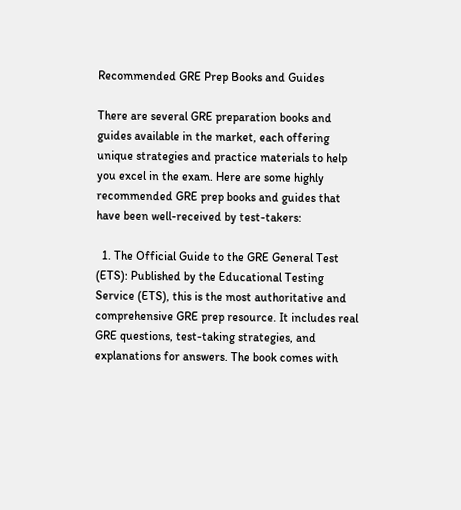Recommended GRE Prep Books and Guides

There are several GRE preparation books and guides available in the market, each offering unique strategies and practice materials to help you excel in the exam. Here are some highly recommended GRE prep books and guides that have been well-received by test-takers:

  1. The Official Guide to the GRE General Test (ETS): Published by the Educational Testing Service (ETS), this is the most authoritative and comprehensive GRE prep resource. It includes real GRE questions, test-taking strategies, and explanations for answers. The book comes with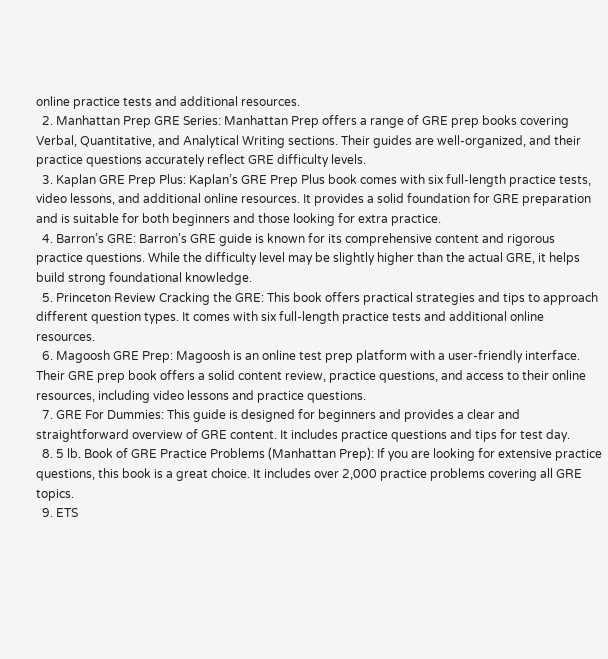online practice tests and additional resources.
  2. Manhattan Prep GRE Series: Manhattan Prep offers a range of GRE prep books covering Verbal, Quantitative, and Analytical Writing sections. Their guides are well-organized, and their practice questions accurately reflect GRE difficulty levels.
  3. Kaplan GRE Prep Plus: Kaplan’s GRE Prep Plus book comes with six full-length practice tests, video lessons, and additional online resources. It provides a solid foundation for GRE preparation and is suitable for both beginners and those looking for extra practice.
  4. Barron’s GRE: Barron’s GRE guide is known for its comprehensive content and rigorous practice questions. While the difficulty level may be slightly higher than the actual GRE, it helps build strong foundational knowledge.
  5. Princeton Review Cracking the GRE: This book offers practical strategies and tips to approach different question types. It comes with six full-length practice tests and additional online resources.
  6. Magoosh GRE Prep: Magoosh is an online test prep platform with a user-friendly interface. Their GRE prep book offers a solid content review, practice questions, and access to their online resources, including video lessons and practice questions.
  7. GRE For Dummies: This guide is designed for beginners and provides a clear and straightforward overview of GRE content. It includes practice questions and tips for test day.
  8. 5 lb. Book of GRE Practice Problems (Manhattan Prep): If you are looking for extensive practice questions, this book is a great choice. It includes over 2,000 practice problems covering all GRE topics.
  9. ETS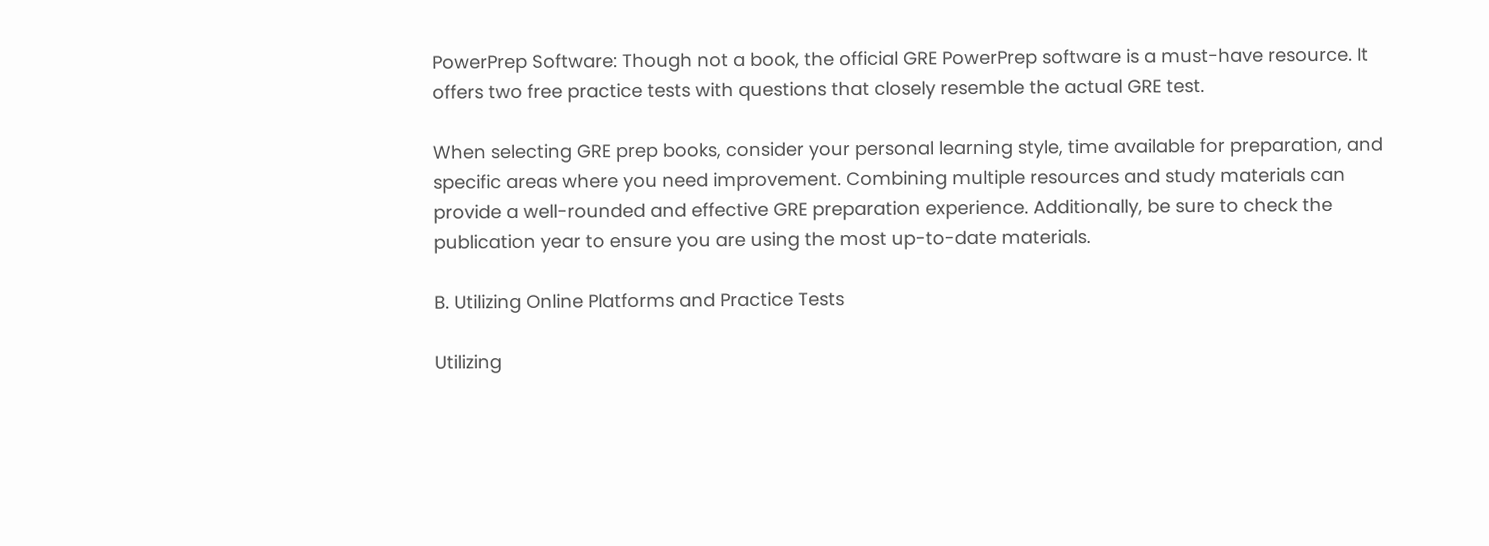PowerPrep Software: Though not a book, the official GRE PowerPrep software is a must-have resource. It offers two free practice tests with questions that closely resemble the actual GRE test.

When selecting GRE prep books, consider your personal learning style, time available for preparation, and specific areas where you need improvement. Combining multiple resources and study materials can provide a well-rounded and effective GRE preparation experience. Additionally, be sure to check the publication year to ensure you are using the most up-to-date materials.

B. Utilizing Online Platforms and Practice Tests

Utilizing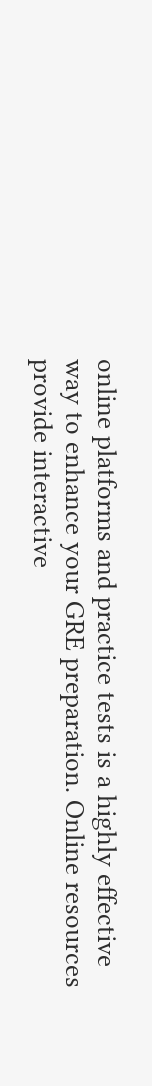online platforms and practice tests is a highly effective way to enhance your GRE preparation. Online resources provide interactive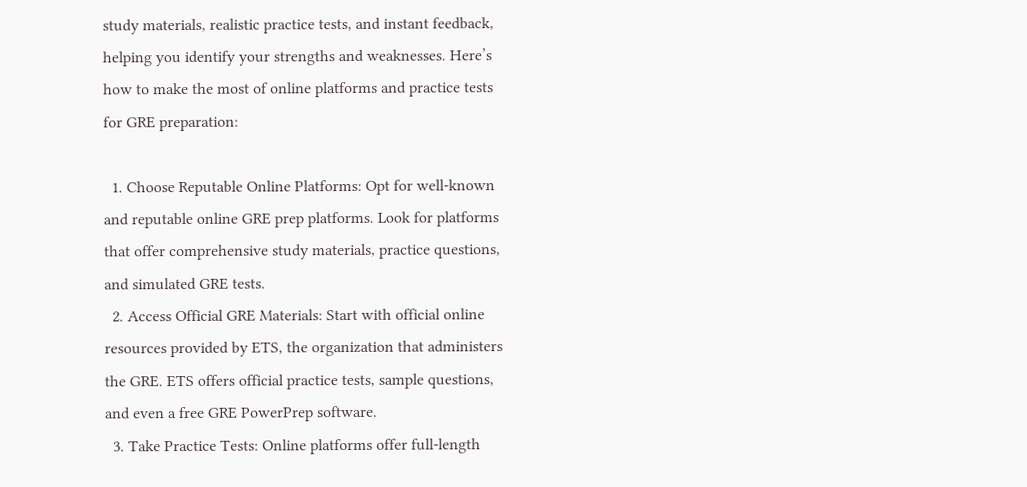study materials, realistic practice tests, and instant feedback, helping you identify your strengths and weaknesses. Here’s how to make the most of online platforms and practice tests for GRE preparation:

  1. Choose Reputable Online Platforms: Opt for well-known and reputable online GRE prep platforms. Look for platforms that offer comprehensive study materials, practice questions, and simulated GRE tests.
  2. Access Official GRE Materials: Start with official online resources provided by ETS, the organization that administers the GRE. ETS offers official practice tests, sample questions, and even a free GRE PowerPrep software.
  3. Take Practice Tests: Online platforms offer full-length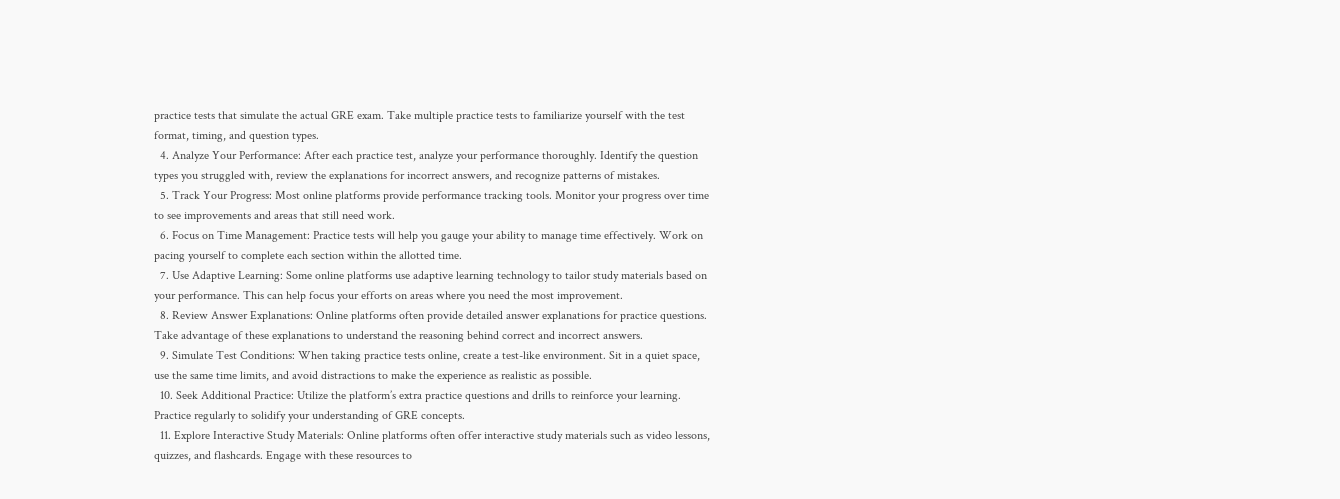practice tests that simulate the actual GRE exam. Take multiple practice tests to familiarize yourself with the test format, timing, and question types.
  4. Analyze Your Performance: After each practice test, analyze your performance thoroughly. Identify the question types you struggled with, review the explanations for incorrect answers, and recognize patterns of mistakes.
  5. Track Your Progress: Most online platforms provide performance tracking tools. Monitor your progress over time to see improvements and areas that still need work.
  6. Focus on Time Management: Practice tests will help you gauge your ability to manage time effectively. Work on pacing yourself to complete each section within the allotted time.
  7. Use Adaptive Learning: Some online platforms use adaptive learning technology to tailor study materials based on your performance. This can help focus your efforts on areas where you need the most improvement.
  8. Review Answer Explanations: Online platforms often provide detailed answer explanations for practice questions. Take advantage of these explanations to understand the reasoning behind correct and incorrect answers.
  9. Simulate Test Conditions: When taking practice tests online, create a test-like environment. Sit in a quiet space, use the same time limits, and avoid distractions to make the experience as realistic as possible.
  10. Seek Additional Practice: Utilize the platform’s extra practice questions and drills to reinforce your learning. Practice regularly to solidify your understanding of GRE concepts.
  11. Explore Interactive Study Materials: Online platforms often offer interactive study materials such as video lessons, quizzes, and flashcards. Engage with these resources to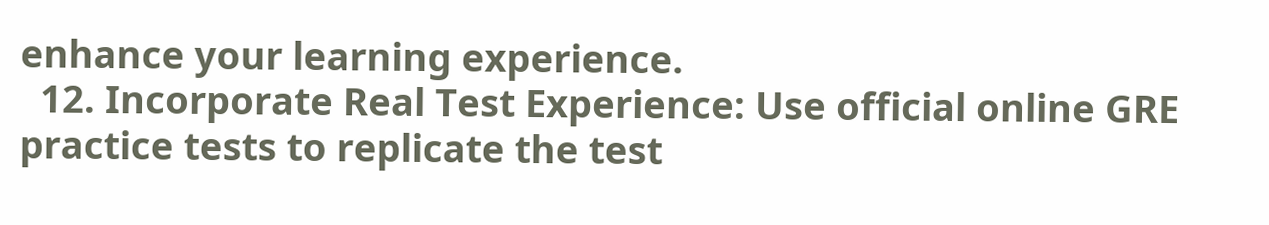enhance your learning experience.
  12. Incorporate Real Test Experience: Use official online GRE practice tests to replicate the test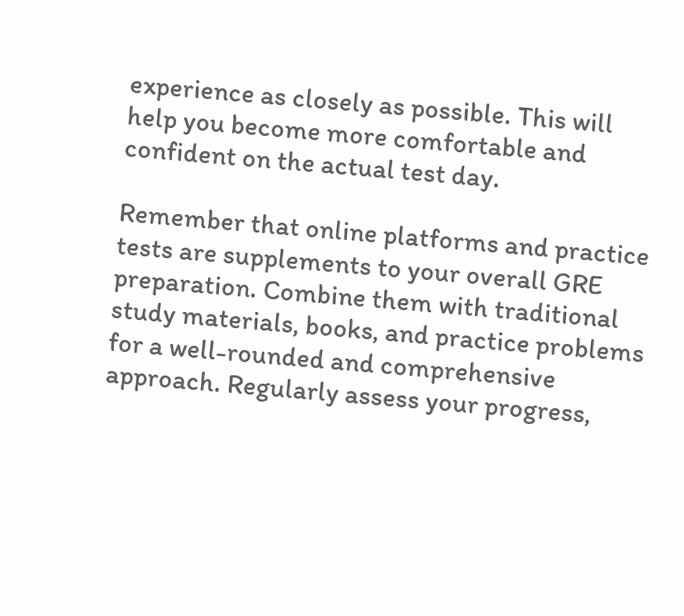experience as closely as possible. This will help you become more comfortable and confident on the actual test day.

Remember that online platforms and practice tests are supplements to your overall GRE preparation. Combine them with traditional study materials, books, and practice problems for a well-rounded and comprehensive approach. Regularly assess your progress,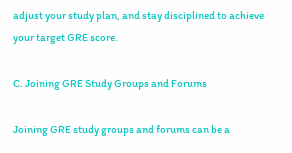adjust your study plan, and stay disciplined to achieve your target GRE score.

C. Joining GRE Study Groups and Forums

Joining GRE study groups and forums can be a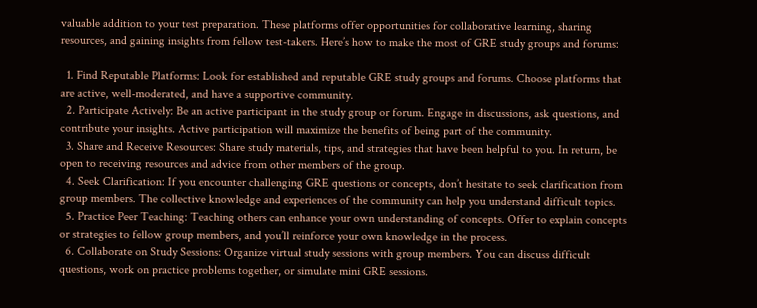valuable addition to your test preparation. These platforms offer opportunities for collaborative learning, sharing resources, and gaining insights from fellow test-takers. Here’s how to make the most of GRE study groups and forums:

  1. Find Reputable Platforms: Look for established and reputable GRE study groups and forums. Choose platforms that are active, well-moderated, and have a supportive community.
  2. Participate Actively: Be an active participant in the study group or forum. Engage in discussions, ask questions, and contribute your insights. Active participation will maximize the benefits of being part of the community.
  3. Share and Receive Resources: Share study materials, tips, and strategies that have been helpful to you. In return, be open to receiving resources and advice from other members of the group.
  4. Seek Clarification: If you encounter challenging GRE questions or concepts, don’t hesitate to seek clarification from group members. The collective knowledge and experiences of the community can help you understand difficult topics.
  5. Practice Peer Teaching: Teaching others can enhance your own understanding of concepts. Offer to explain concepts or strategies to fellow group members, and you’ll reinforce your own knowledge in the process.
  6. Collaborate on Study Sessions: Organize virtual study sessions with group members. You can discuss difficult questions, work on practice problems together, or simulate mini GRE sessions.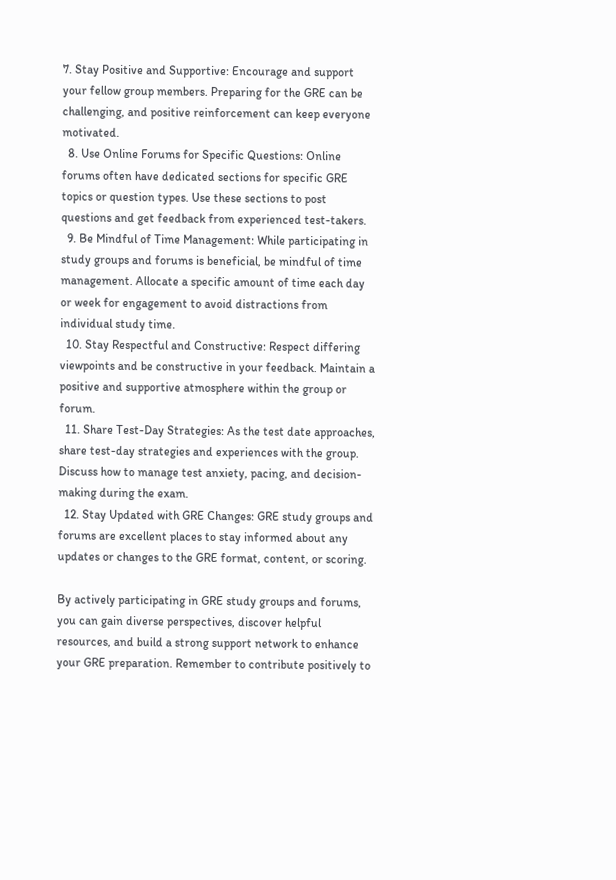7. Stay Positive and Supportive: Encourage and support your fellow group members. Preparing for the GRE can be challenging, and positive reinforcement can keep everyone motivated.
  8. Use Online Forums for Specific Questions: Online forums often have dedicated sections for specific GRE topics or question types. Use these sections to post questions and get feedback from experienced test-takers.
  9. Be Mindful of Time Management: While participating in study groups and forums is beneficial, be mindful of time management. Allocate a specific amount of time each day or week for engagement to avoid distractions from individual study time.
  10. Stay Respectful and Constructive: Respect differing viewpoints and be constructive in your feedback. Maintain a positive and supportive atmosphere within the group or forum.
  11. Share Test-Day Strategies: As the test date approaches, share test-day strategies and experiences with the group. Discuss how to manage test anxiety, pacing, and decision-making during the exam.
  12. Stay Updated with GRE Changes: GRE study groups and forums are excellent places to stay informed about any updates or changes to the GRE format, content, or scoring.

By actively participating in GRE study groups and forums, you can gain diverse perspectives, discover helpful resources, and build a strong support network to enhance your GRE preparation. Remember to contribute positively to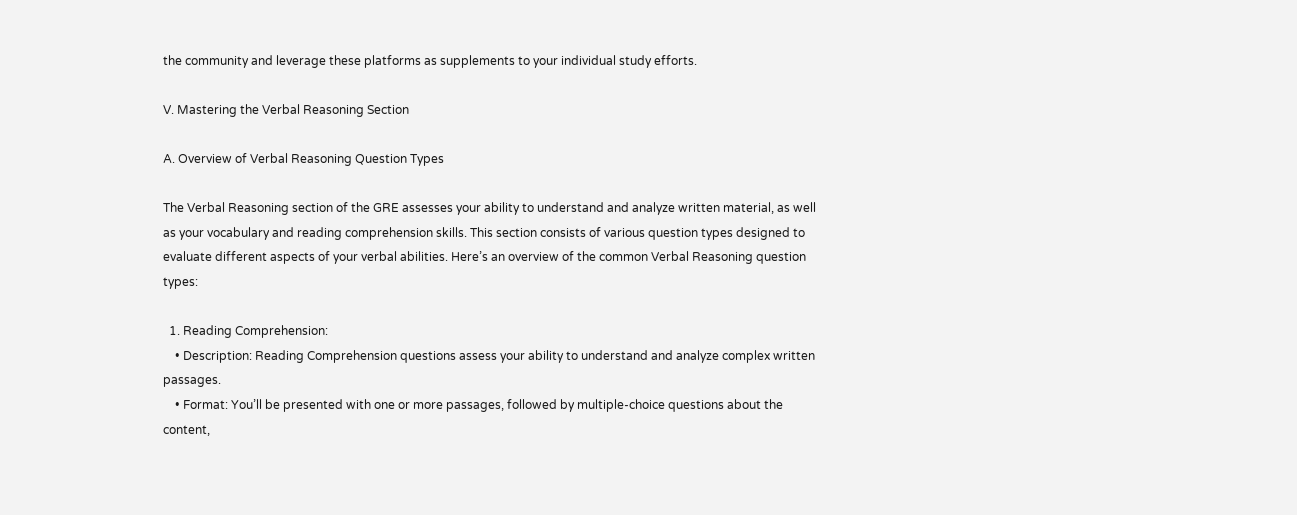the community and leverage these platforms as supplements to your individual study efforts.

V. Mastering the Verbal Reasoning Section

A. Overview of Verbal Reasoning Question Types

The Verbal Reasoning section of the GRE assesses your ability to understand and analyze written material, as well as your vocabulary and reading comprehension skills. This section consists of various question types designed to evaluate different aspects of your verbal abilities. Here’s an overview of the common Verbal Reasoning question types:

  1. Reading Comprehension:
    • Description: Reading Comprehension questions assess your ability to understand and analyze complex written passages.
    • Format: You’ll be presented with one or more passages, followed by multiple-choice questions about the content,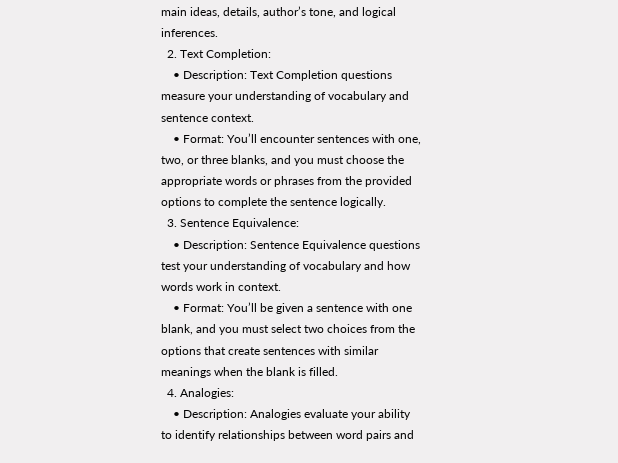main ideas, details, author’s tone, and logical inferences.
  2. Text Completion:
    • Description: Text Completion questions measure your understanding of vocabulary and sentence context.
    • Format: You’ll encounter sentences with one, two, or three blanks, and you must choose the appropriate words or phrases from the provided options to complete the sentence logically.
  3. Sentence Equivalence:
    • Description: Sentence Equivalence questions test your understanding of vocabulary and how words work in context.
    • Format: You’ll be given a sentence with one blank, and you must select two choices from the options that create sentences with similar meanings when the blank is filled.
  4. Analogies:
    • Description: Analogies evaluate your ability to identify relationships between word pairs and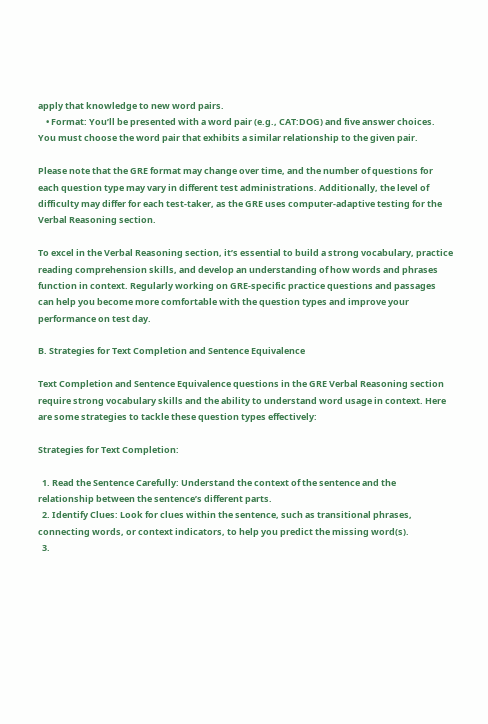apply that knowledge to new word pairs.
    • Format: You’ll be presented with a word pair (e.g., CAT:DOG) and five answer choices. You must choose the word pair that exhibits a similar relationship to the given pair.

Please note that the GRE format may change over time, and the number of questions for each question type may vary in different test administrations. Additionally, the level of difficulty may differ for each test-taker, as the GRE uses computer-adaptive testing for the Verbal Reasoning section.

To excel in the Verbal Reasoning section, it’s essential to build a strong vocabulary, practice reading comprehension skills, and develop an understanding of how words and phrases function in context. Regularly working on GRE-specific practice questions and passages can help you become more comfortable with the question types and improve your performance on test day.

B. Strategies for Text Completion and Sentence Equivalence

Text Completion and Sentence Equivalence questions in the GRE Verbal Reasoning section require strong vocabulary skills and the ability to understand word usage in context. Here are some strategies to tackle these question types effectively:

Strategies for Text Completion:

  1. Read the Sentence Carefully: Understand the context of the sentence and the relationship between the sentence’s different parts.
  2. Identify Clues: Look for clues within the sentence, such as transitional phrases, connecting words, or context indicators, to help you predict the missing word(s).
  3.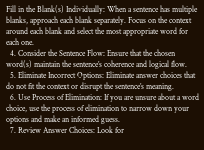Fill in the Blank(s) Individually: When a sentence has multiple blanks, approach each blank separately. Focus on the context around each blank and select the most appropriate word for each one.
  4. Consider the Sentence Flow: Ensure that the chosen word(s) maintain the sentence’s coherence and logical flow.
  5. Eliminate Incorrect Options: Eliminate answer choices that do not fit the context or disrupt the sentence’s meaning.
  6. Use Process of Elimination: If you are unsure about a word choice, use the process of elimination to narrow down your options and make an informed guess.
  7. Review Answer Choices: Look for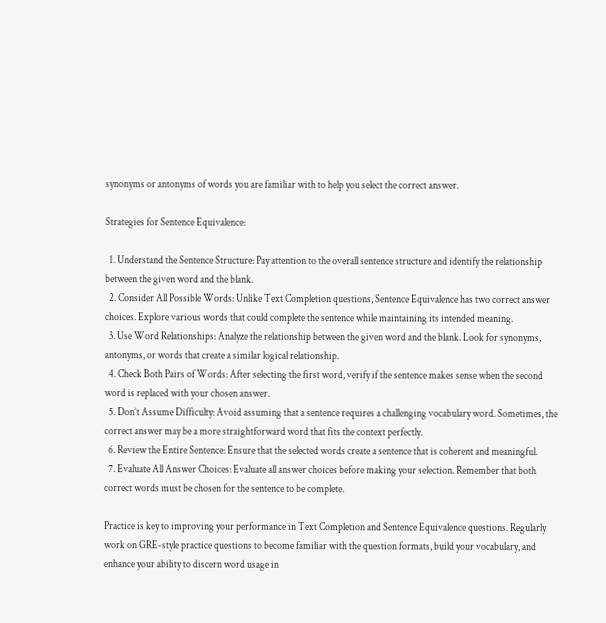synonyms or antonyms of words you are familiar with to help you select the correct answer.

Strategies for Sentence Equivalence:

  1. Understand the Sentence Structure: Pay attention to the overall sentence structure and identify the relationship between the given word and the blank.
  2. Consider All Possible Words: Unlike Text Completion questions, Sentence Equivalence has two correct answer choices. Explore various words that could complete the sentence while maintaining its intended meaning.
  3. Use Word Relationships: Analyze the relationship between the given word and the blank. Look for synonyms, antonyms, or words that create a similar logical relationship.
  4. Check Both Pairs of Words: After selecting the first word, verify if the sentence makes sense when the second word is replaced with your chosen answer.
  5. Don’t Assume Difficulty: Avoid assuming that a sentence requires a challenging vocabulary word. Sometimes, the correct answer may be a more straightforward word that fits the context perfectly.
  6. Review the Entire Sentence: Ensure that the selected words create a sentence that is coherent and meaningful.
  7. Evaluate All Answer Choices: Evaluate all answer choices before making your selection. Remember that both correct words must be chosen for the sentence to be complete.

Practice is key to improving your performance in Text Completion and Sentence Equivalence questions. Regularly work on GRE-style practice questions to become familiar with the question formats, build your vocabulary, and enhance your ability to discern word usage in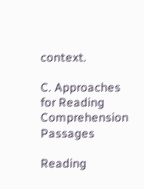context.

C. Approaches for Reading Comprehension Passages

Reading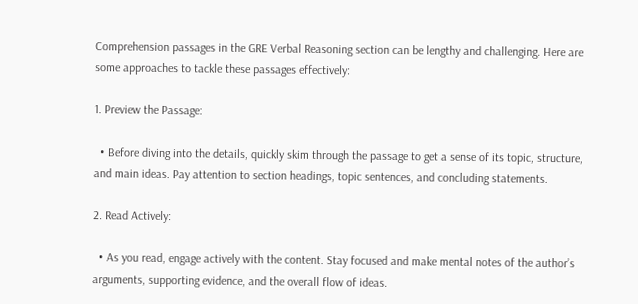Comprehension passages in the GRE Verbal Reasoning section can be lengthy and challenging. Here are some approaches to tackle these passages effectively:

1. Preview the Passage:

  • Before diving into the details, quickly skim through the passage to get a sense of its topic, structure, and main ideas. Pay attention to section headings, topic sentences, and concluding statements.

2. Read Actively:

  • As you read, engage actively with the content. Stay focused and make mental notes of the author’s arguments, supporting evidence, and the overall flow of ideas.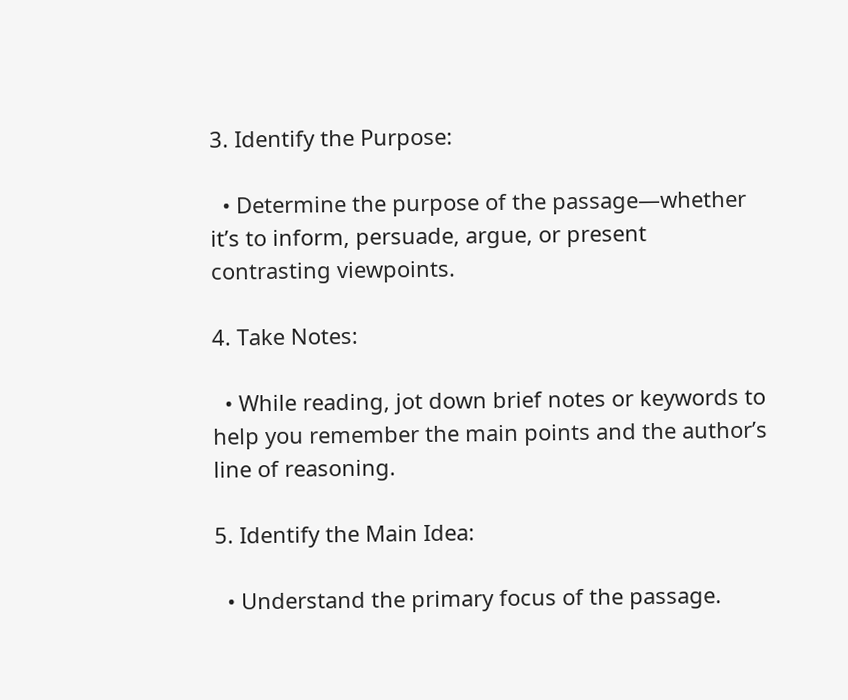3. Identify the Purpose:

  • Determine the purpose of the passage—whether it’s to inform, persuade, argue, or present contrasting viewpoints.

4. Take Notes:

  • While reading, jot down brief notes or keywords to help you remember the main points and the author’s line of reasoning.

5. Identify the Main Idea:

  • Understand the primary focus of the passage.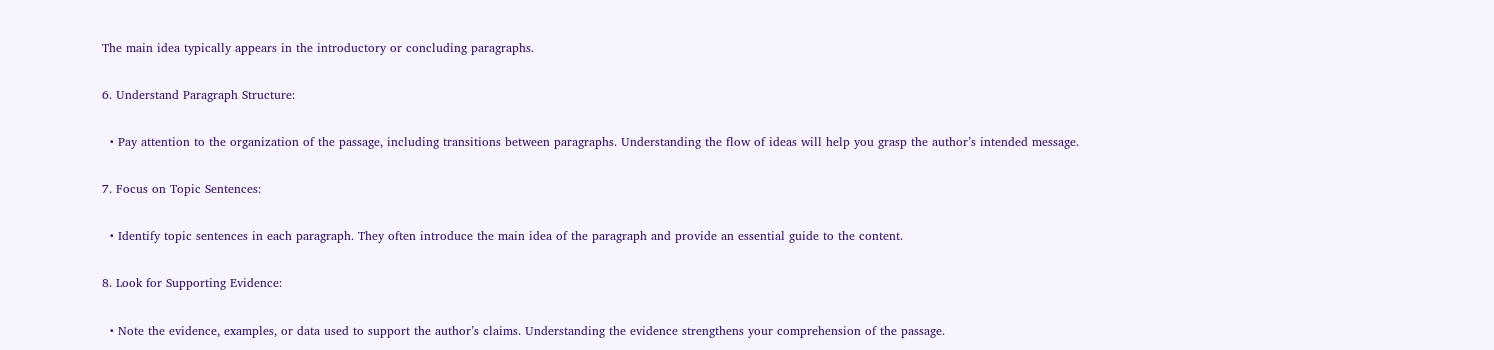The main idea typically appears in the introductory or concluding paragraphs.

6. Understand Paragraph Structure:

  • Pay attention to the organization of the passage, including transitions between paragraphs. Understanding the flow of ideas will help you grasp the author’s intended message.

7. Focus on Topic Sentences:

  • Identify topic sentences in each paragraph. They often introduce the main idea of the paragraph and provide an essential guide to the content.

8. Look for Supporting Evidence:

  • Note the evidence, examples, or data used to support the author’s claims. Understanding the evidence strengthens your comprehension of the passage.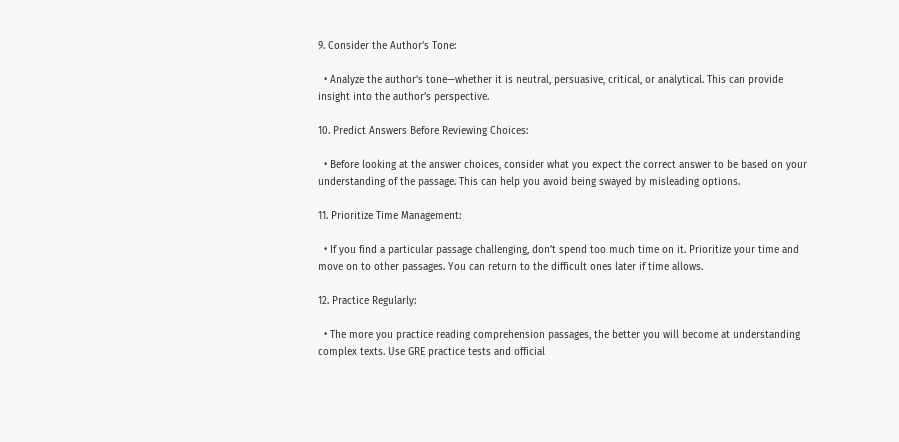9. Consider the Author’s Tone:

  • Analyze the author’s tone—whether it is neutral, persuasive, critical, or analytical. This can provide insight into the author’s perspective.

10. Predict Answers Before Reviewing Choices:

  • Before looking at the answer choices, consider what you expect the correct answer to be based on your understanding of the passage. This can help you avoid being swayed by misleading options.

11. Prioritize Time Management:

  • If you find a particular passage challenging, don’t spend too much time on it. Prioritize your time and move on to other passages. You can return to the difficult ones later if time allows.

12. Practice Regularly:

  • The more you practice reading comprehension passages, the better you will become at understanding complex texts. Use GRE practice tests and official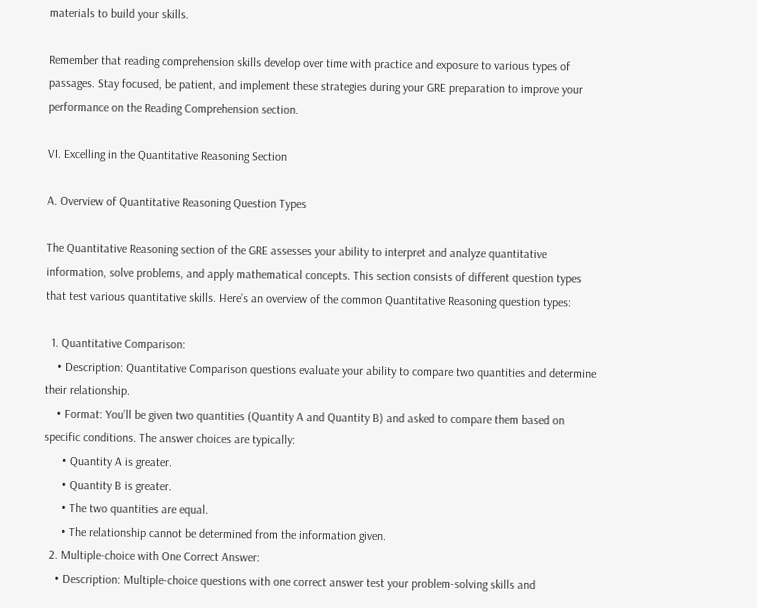materials to build your skills.

Remember that reading comprehension skills develop over time with practice and exposure to various types of passages. Stay focused, be patient, and implement these strategies during your GRE preparation to improve your performance on the Reading Comprehension section.

VI. Excelling in the Quantitative Reasoning Section

A. Overview of Quantitative Reasoning Question Types

The Quantitative Reasoning section of the GRE assesses your ability to interpret and analyze quantitative information, solve problems, and apply mathematical concepts. This section consists of different question types that test various quantitative skills. Here’s an overview of the common Quantitative Reasoning question types:

  1. Quantitative Comparison:
    • Description: Quantitative Comparison questions evaluate your ability to compare two quantities and determine their relationship.
    • Format: You’ll be given two quantities (Quantity A and Quantity B) and asked to compare them based on specific conditions. The answer choices are typically:
      • Quantity A is greater.
      • Quantity B is greater.
      • The two quantities are equal.
      • The relationship cannot be determined from the information given.
  2. Multiple-choice with One Correct Answer:
    • Description: Multiple-choice questions with one correct answer test your problem-solving skills and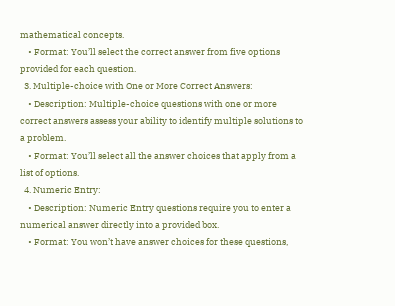mathematical concepts.
    • Format: You’ll select the correct answer from five options provided for each question.
  3. Multiple-choice with One or More Correct Answers:
    • Description: Multiple-choice questions with one or more correct answers assess your ability to identify multiple solutions to a problem.
    • Format: You’ll select all the answer choices that apply from a list of options.
  4. Numeric Entry:
    • Description: Numeric Entry questions require you to enter a numerical answer directly into a provided box.
    • Format: You won’t have answer choices for these questions,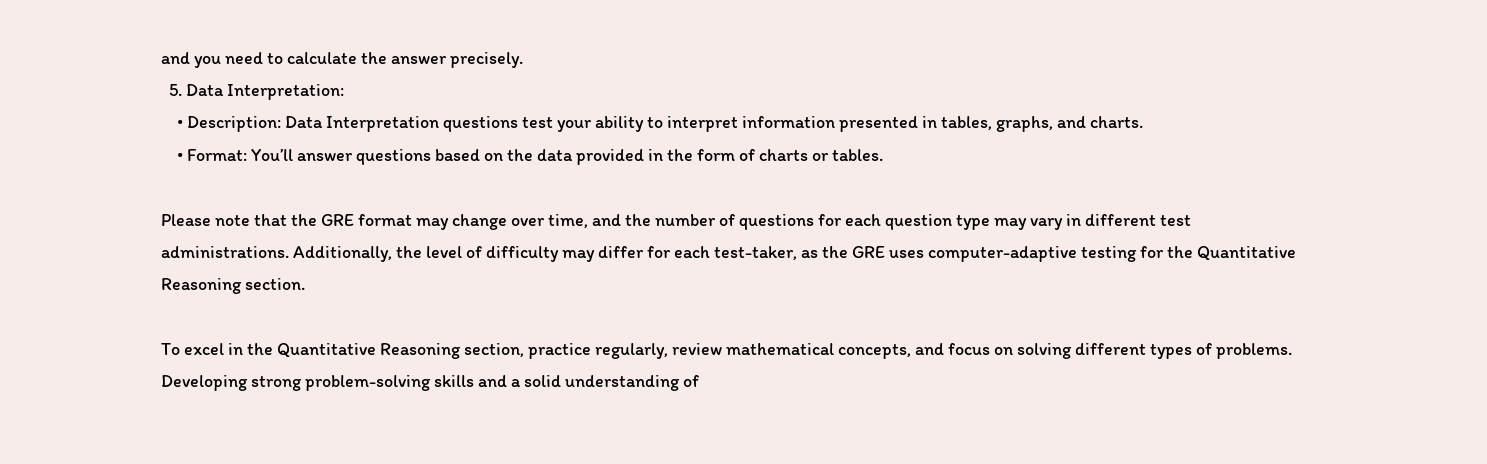and you need to calculate the answer precisely.
  5. Data Interpretation:
    • Description: Data Interpretation questions test your ability to interpret information presented in tables, graphs, and charts.
    • Format: You’ll answer questions based on the data provided in the form of charts or tables.

Please note that the GRE format may change over time, and the number of questions for each question type may vary in different test administrations. Additionally, the level of difficulty may differ for each test-taker, as the GRE uses computer-adaptive testing for the Quantitative Reasoning section.

To excel in the Quantitative Reasoning section, practice regularly, review mathematical concepts, and focus on solving different types of problems. Developing strong problem-solving skills and a solid understanding of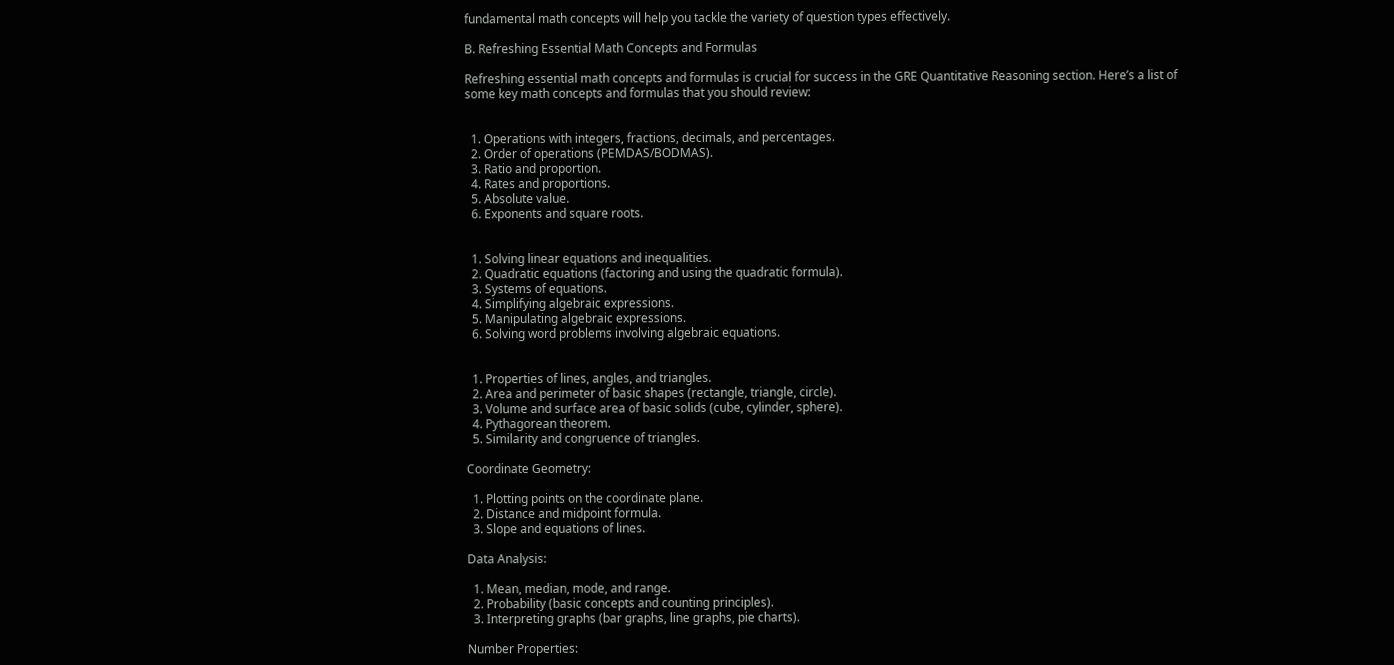fundamental math concepts will help you tackle the variety of question types effectively.

B. Refreshing Essential Math Concepts and Formulas

Refreshing essential math concepts and formulas is crucial for success in the GRE Quantitative Reasoning section. Here’s a list of some key math concepts and formulas that you should review:


  1. Operations with integers, fractions, decimals, and percentages.
  2. Order of operations (PEMDAS/BODMAS).
  3. Ratio and proportion.
  4. Rates and proportions.
  5. Absolute value.
  6. Exponents and square roots.


  1. Solving linear equations and inequalities.
  2. Quadratic equations (factoring and using the quadratic formula).
  3. Systems of equations.
  4. Simplifying algebraic expressions.
  5. Manipulating algebraic expressions.
  6. Solving word problems involving algebraic equations.


  1. Properties of lines, angles, and triangles.
  2. Area and perimeter of basic shapes (rectangle, triangle, circle).
  3. Volume and surface area of basic solids (cube, cylinder, sphere).
  4. Pythagorean theorem.
  5. Similarity and congruence of triangles.

Coordinate Geometry:

  1. Plotting points on the coordinate plane.
  2. Distance and midpoint formula.
  3. Slope and equations of lines.

Data Analysis:

  1. Mean, median, mode, and range.
  2. Probability (basic concepts and counting principles).
  3. Interpreting graphs (bar graphs, line graphs, pie charts).

Number Properties: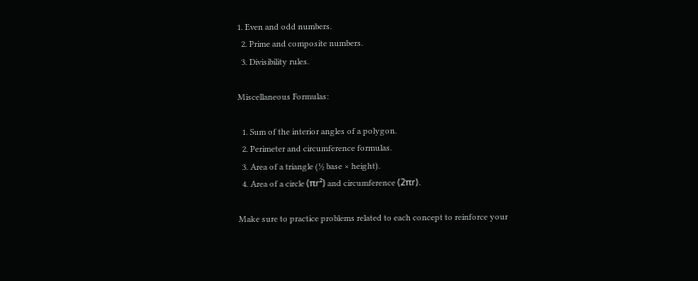1. Even and odd numbers.
  2. Prime and composite numbers.
  3. Divisibility rules.

Miscellaneous Formulas:

  1. Sum of the interior angles of a polygon.
  2. Perimeter and circumference formulas.
  3. Area of a triangle (½ base × height).
  4. Area of a circle (πr²) and circumference (2πr).

Make sure to practice problems related to each concept to reinforce your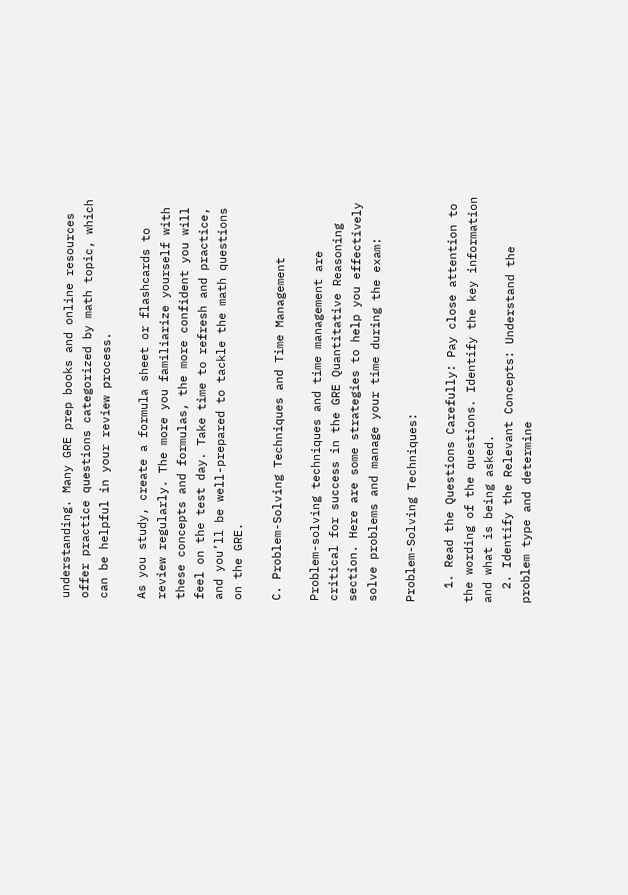understanding. Many GRE prep books and online resources offer practice questions categorized by math topic, which can be helpful in your review process.

As you study, create a formula sheet or flashcards to review regularly. The more you familiarize yourself with these concepts and formulas, the more confident you will feel on the test day. Take time to refresh and practice, and you’ll be well-prepared to tackle the math questions on the GRE.

C. Problem-Solving Techniques and Time Management

Problem-solving techniques and time management are critical for success in the GRE Quantitative Reasoning section. Here are some strategies to help you effectively solve problems and manage your time during the exam:

Problem-Solving Techniques:

  1. Read the Questions Carefully: Pay close attention to the wording of the questions. Identify the key information and what is being asked.
  2. Identify the Relevant Concepts: Understand the problem type and determine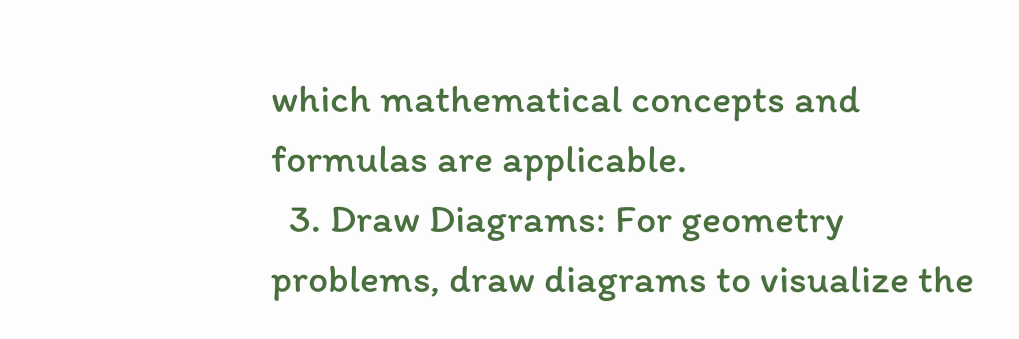which mathematical concepts and formulas are applicable.
  3. Draw Diagrams: For geometry problems, draw diagrams to visualize the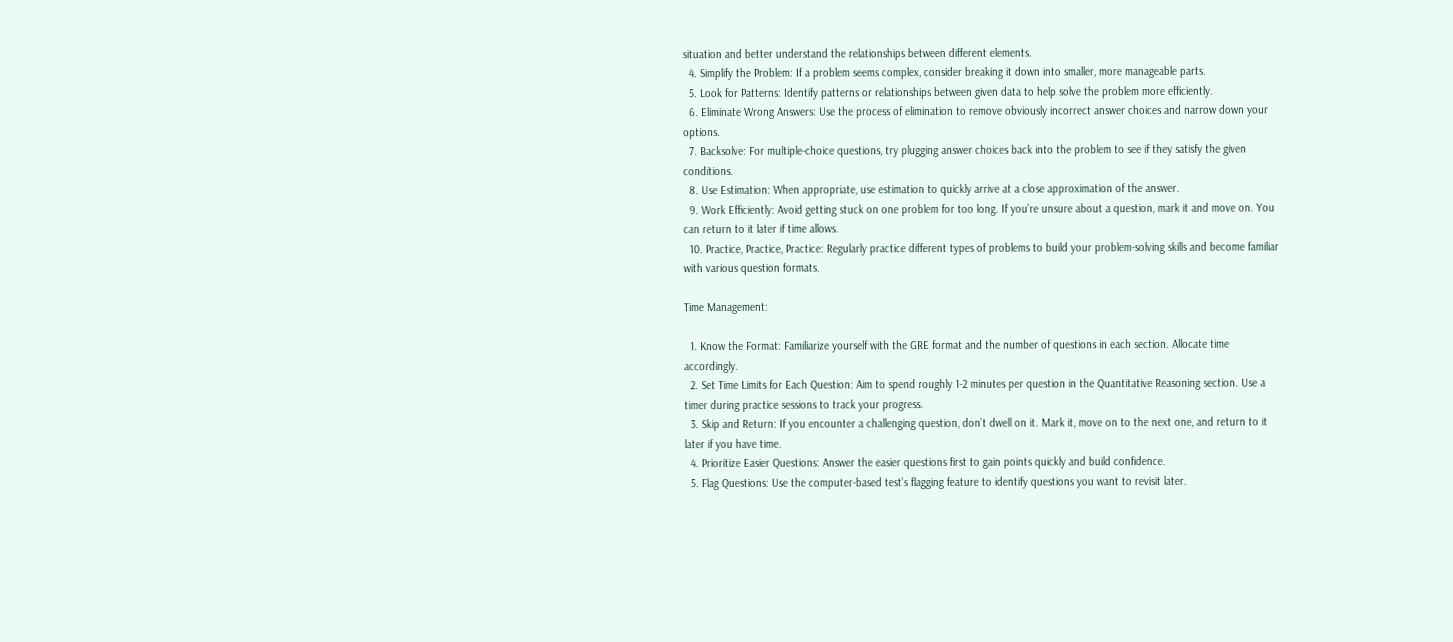situation and better understand the relationships between different elements.
  4. Simplify the Problem: If a problem seems complex, consider breaking it down into smaller, more manageable parts.
  5. Look for Patterns: Identify patterns or relationships between given data to help solve the problem more efficiently.
  6. Eliminate Wrong Answers: Use the process of elimination to remove obviously incorrect answer choices and narrow down your options.
  7. Backsolve: For multiple-choice questions, try plugging answer choices back into the problem to see if they satisfy the given conditions.
  8. Use Estimation: When appropriate, use estimation to quickly arrive at a close approximation of the answer.
  9. Work Efficiently: Avoid getting stuck on one problem for too long. If you’re unsure about a question, mark it and move on. You can return to it later if time allows.
  10. Practice, Practice, Practice: Regularly practice different types of problems to build your problem-solving skills and become familiar with various question formats.

Time Management:

  1. Know the Format: Familiarize yourself with the GRE format and the number of questions in each section. Allocate time accordingly.
  2. Set Time Limits for Each Question: Aim to spend roughly 1-2 minutes per question in the Quantitative Reasoning section. Use a timer during practice sessions to track your progress.
  3. Skip and Return: If you encounter a challenging question, don’t dwell on it. Mark it, move on to the next one, and return to it later if you have time.
  4. Prioritize Easier Questions: Answer the easier questions first to gain points quickly and build confidence.
  5. Flag Questions: Use the computer-based test’s flagging feature to identify questions you want to revisit later.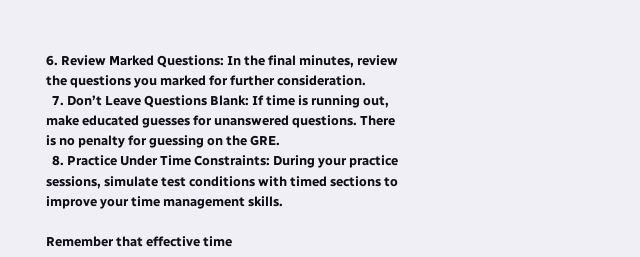6. Review Marked Questions: In the final minutes, review the questions you marked for further consideration.
  7. Don’t Leave Questions Blank: If time is running out, make educated guesses for unanswered questions. There is no penalty for guessing on the GRE.
  8. Practice Under Time Constraints: During your practice sessions, simulate test conditions with timed sections to improve your time management skills.

Remember that effective time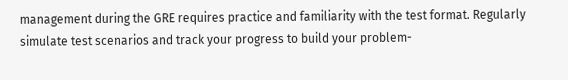management during the GRE requires practice and familiarity with the test format. Regularly simulate test scenarios and track your progress to build your problem-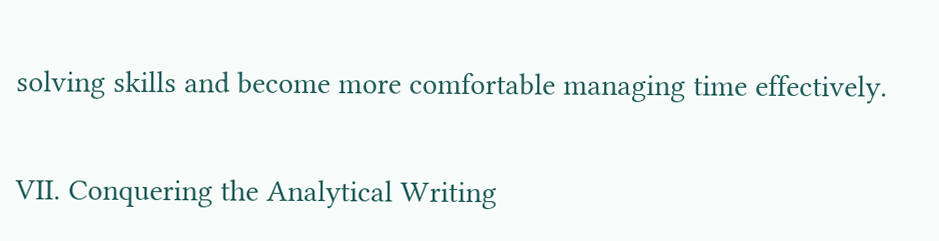solving skills and become more comfortable managing time effectively.

VII. Conquering the Analytical Writing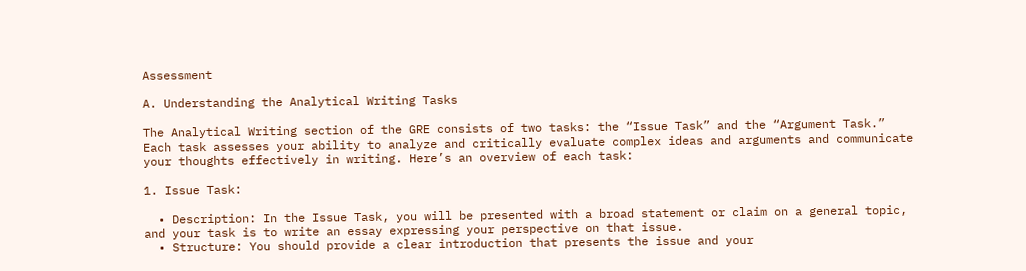Assessment

A. Understanding the Analytical Writing Tasks

The Analytical Writing section of the GRE consists of two tasks: the “Issue Task” and the “Argument Task.” Each task assesses your ability to analyze and critically evaluate complex ideas and arguments and communicate your thoughts effectively in writing. Here’s an overview of each task:

1. Issue Task:

  • Description: In the Issue Task, you will be presented with a broad statement or claim on a general topic, and your task is to write an essay expressing your perspective on that issue.
  • Structure: You should provide a clear introduction that presents the issue and your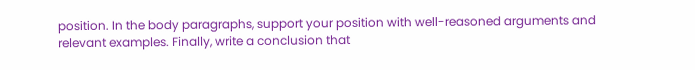position. In the body paragraphs, support your position with well-reasoned arguments and relevant examples. Finally, write a conclusion that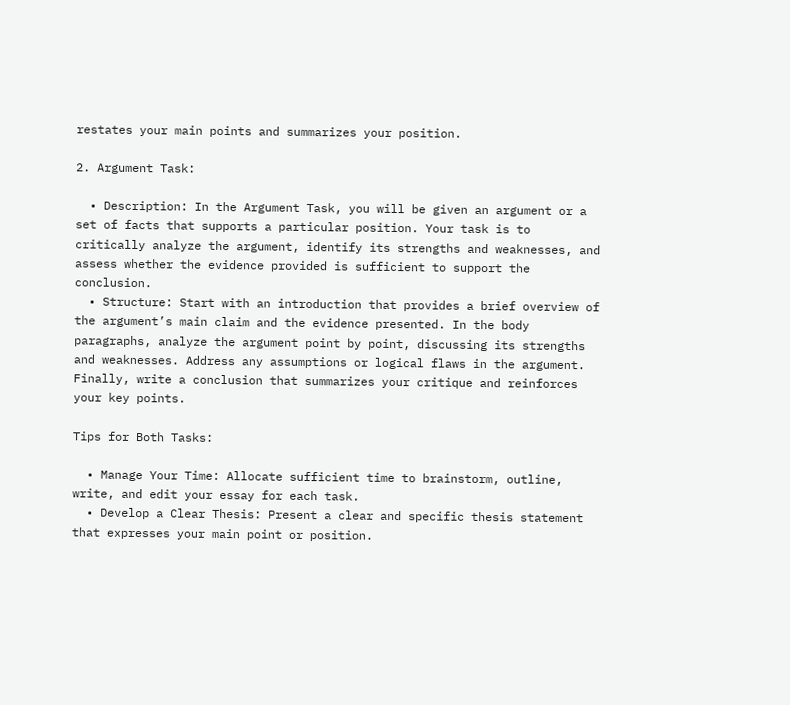restates your main points and summarizes your position.

2. Argument Task:

  • Description: In the Argument Task, you will be given an argument or a set of facts that supports a particular position. Your task is to critically analyze the argument, identify its strengths and weaknesses, and assess whether the evidence provided is sufficient to support the conclusion.
  • Structure: Start with an introduction that provides a brief overview of the argument’s main claim and the evidence presented. In the body paragraphs, analyze the argument point by point, discussing its strengths and weaknesses. Address any assumptions or logical flaws in the argument. Finally, write a conclusion that summarizes your critique and reinforces your key points.

Tips for Both Tasks:

  • Manage Your Time: Allocate sufficient time to brainstorm, outline, write, and edit your essay for each task.
  • Develop a Clear Thesis: Present a clear and specific thesis statement that expresses your main point or position.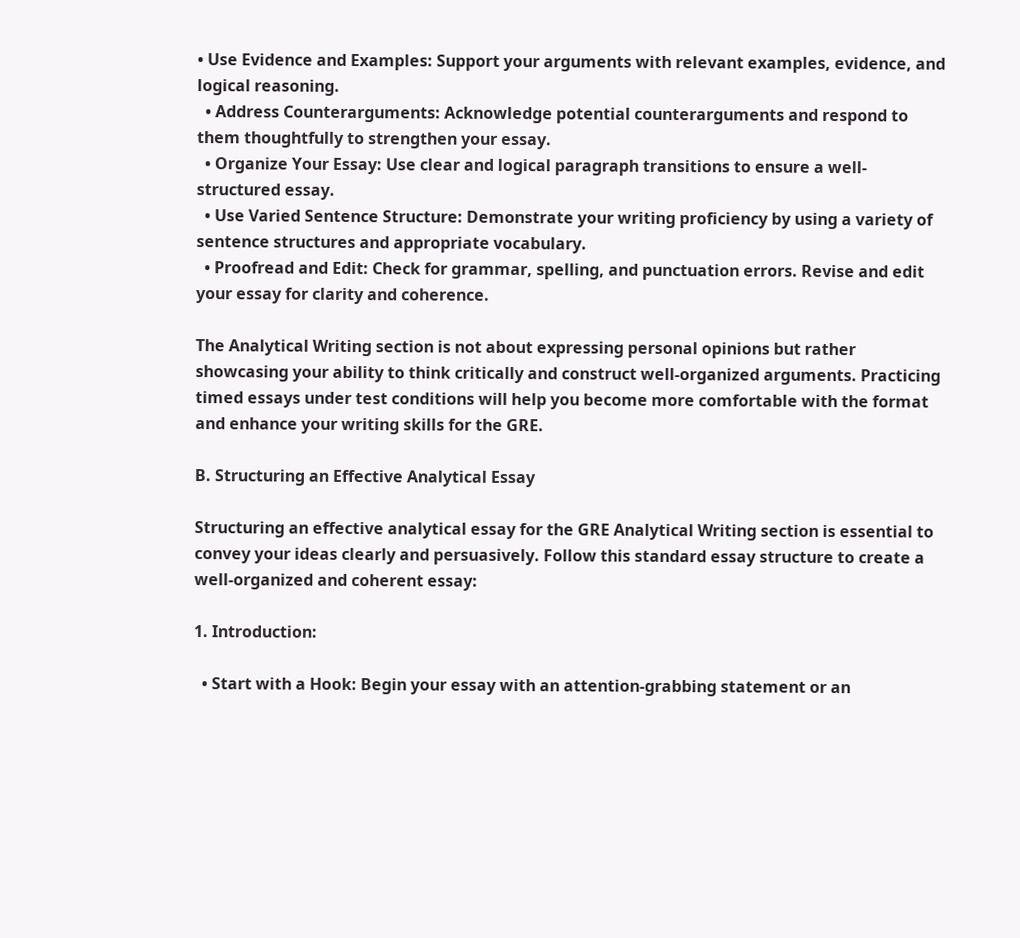• Use Evidence and Examples: Support your arguments with relevant examples, evidence, and logical reasoning.
  • Address Counterarguments: Acknowledge potential counterarguments and respond to them thoughtfully to strengthen your essay.
  • Organize Your Essay: Use clear and logical paragraph transitions to ensure a well-structured essay.
  • Use Varied Sentence Structure: Demonstrate your writing proficiency by using a variety of sentence structures and appropriate vocabulary.
  • Proofread and Edit: Check for grammar, spelling, and punctuation errors. Revise and edit your essay for clarity and coherence.

The Analytical Writing section is not about expressing personal opinions but rather showcasing your ability to think critically and construct well-organized arguments. Practicing timed essays under test conditions will help you become more comfortable with the format and enhance your writing skills for the GRE.

B. Structuring an Effective Analytical Essay

Structuring an effective analytical essay for the GRE Analytical Writing section is essential to convey your ideas clearly and persuasively. Follow this standard essay structure to create a well-organized and coherent essay:

1. Introduction:

  • Start with a Hook: Begin your essay with an attention-grabbing statement or an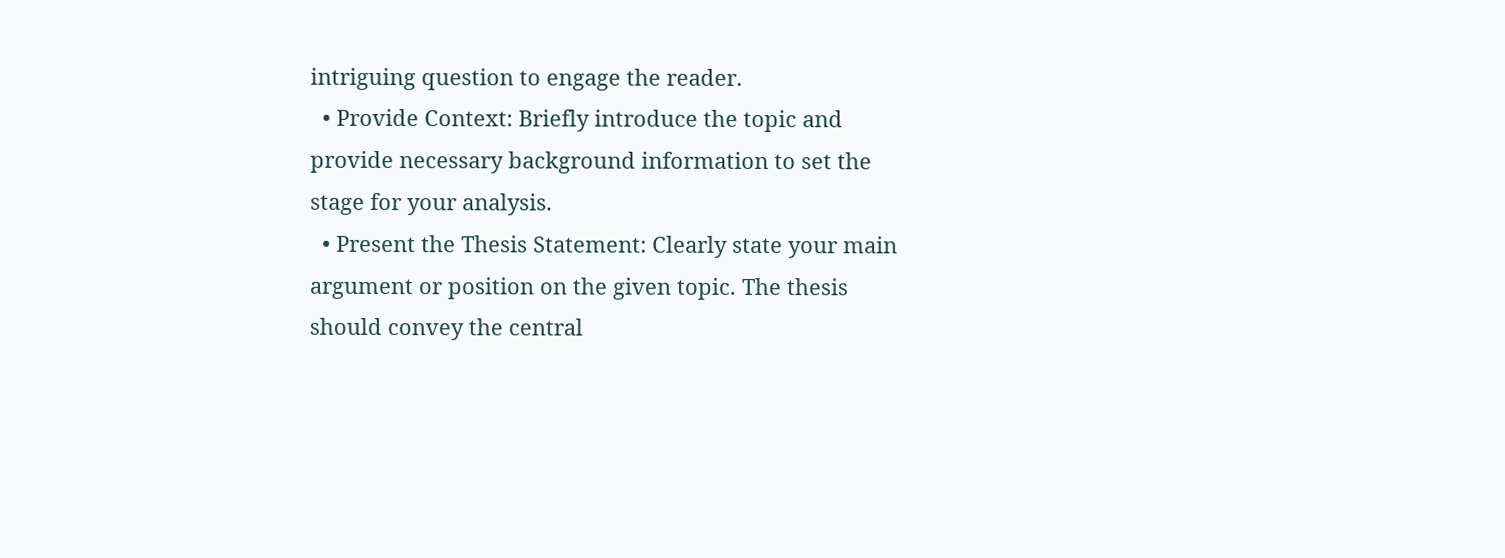intriguing question to engage the reader.
  • Provide Context: Briefly introduce the topic and provide necessary background information to set the stage for your analysis.
  • Present the Thesis Statement: Clearly state your main argument or position on the given topic. The thesis should convey the central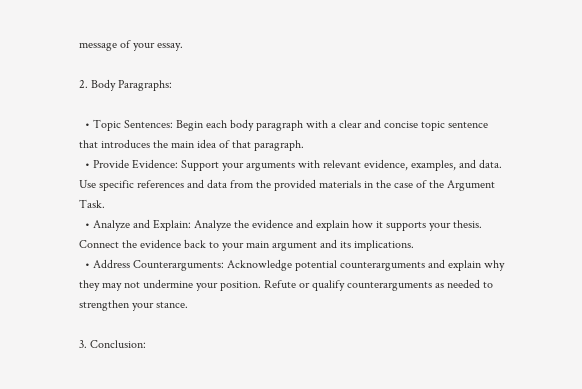message of your essay.

2. Body Paragraphs:

  • Topic Sentences: Begin each body paragraph with a clear and concise topic sentence that introduces the main idea of that paragraph.
  • Provide Evidence: Support your arguments with relevant evidence, examples, and data. Use specific references and data from the provided materials in the case of the Argument Task.
  • Analyze and Explain: Analyze the evidence and explain how it supports your thesis. Connect the evidence back to your main argument and its implications.
  • Address Counterarguments: Acknowledge potential counterarguments and explain why they may not undermine your position. Refute or qualify counterarguments as needed to strengthen your stance.

3. Conclusion: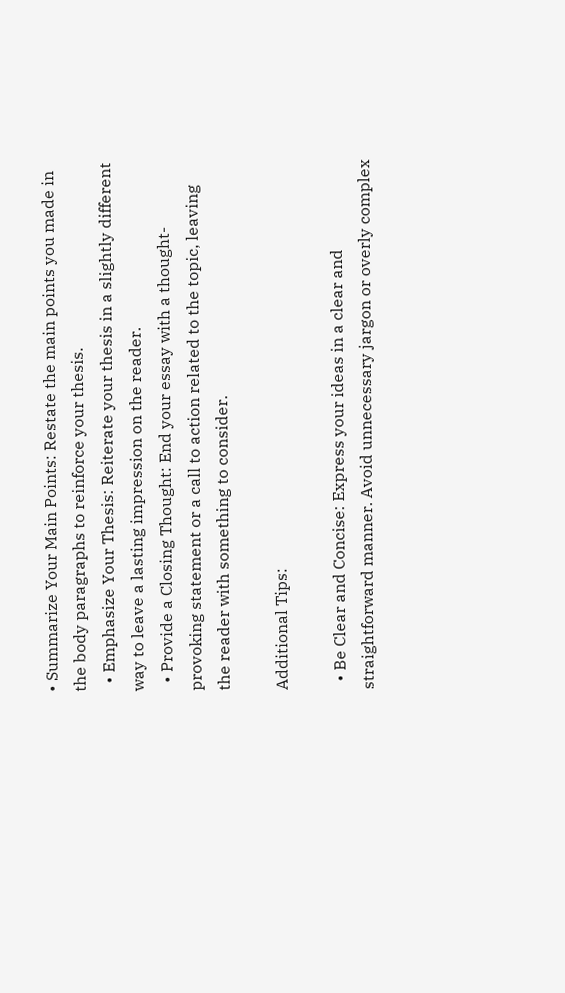• Summarize Your Main Points: Restate the main points you made in the body paragraphs to reinforce your thesis.
  • Emphasize Your Thesis: Reiterate your thesis in a slightly different way to leave a lasting impression on the reader.
  • Provide a Closing Thought: End your essay with a thought-provoking statement or a call to action related to the topic, leaving the reader with something to consider.

Additional Tips:

  • Be Clear and Concise: Express your ideas in a clear and straightforward manner. Avoid unnecessary jargon or overly complex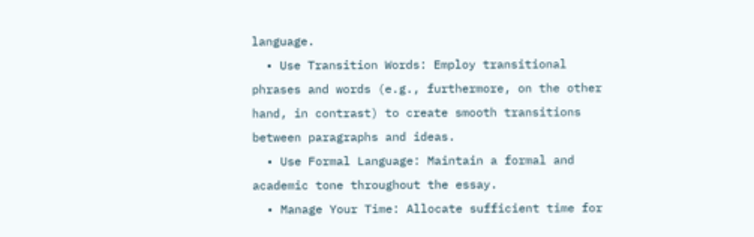language.
  • Use Transition Words: Employ transitional phrases and words (e.g., furthermore, on the other hand, in contrast) to create smooth transitions between paragraphs and ideas.
  • Use Formal Language: Maintain a formal and academic tone throughout the essay.
  • Manage Your Time: Allocate sufficient time for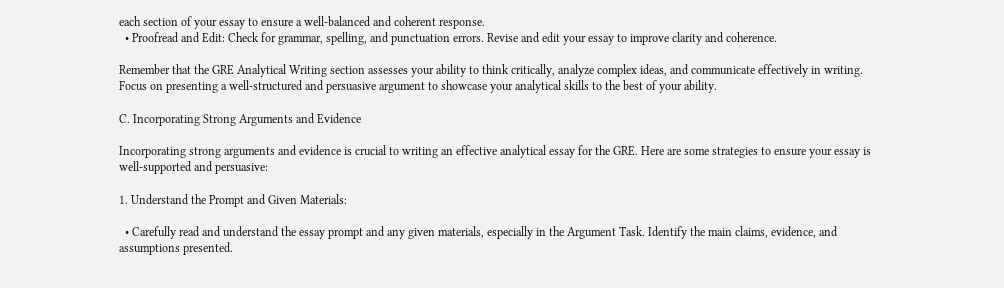each section of your essay to ensure a well-balanced and coherent response.
  • Proofread and Edit: Check for grammar, spelling, and punctuation errors. Revise and edit your essay to improve clarity and coherence.

Remember that the GRE Analytical Writing section assesses your ability to think critically, analyze complex ideas, and communicate effectively in writing. Focus on presenting a well-structured and persuasive argument to showcase your analytical skills to the best of your ability.

C. Incorporating Strong Arguments and Evidence

Incorporating strong arguments and evidence is crucial to writing an effective analytical essay for the GRE. Here are some strategies to ensure your essay is well-supported and persuasive:

1. Understand the Prompt and Given Materials:

  • Carefully read and understand the essay prompt and any given materials, especially in the Argument Task. Identify the main claims, evidence, and assumptions presented.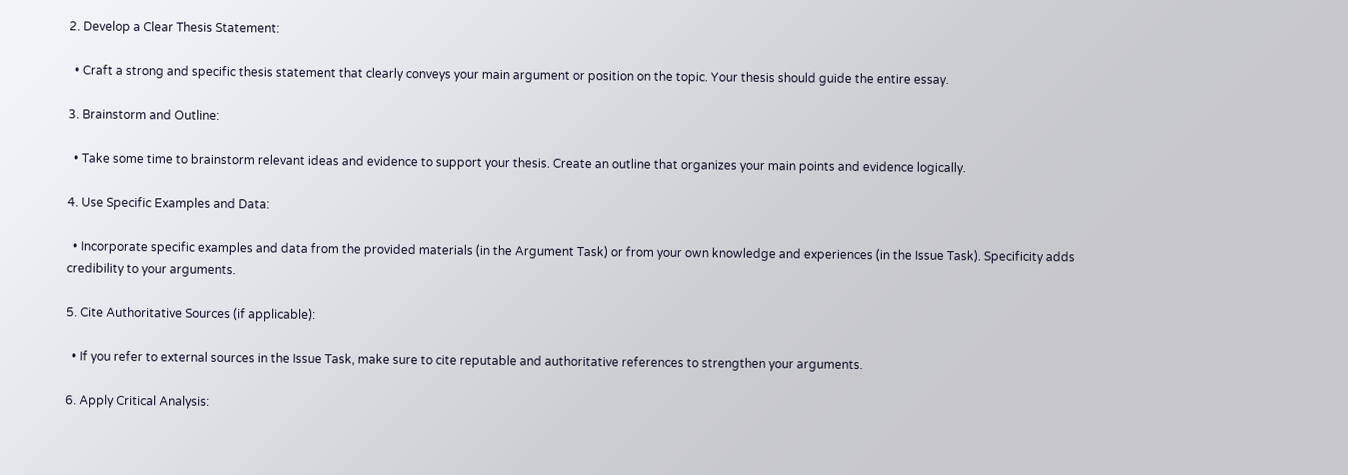2. Develop a Clear Thesis Statement:

  • Craft a strong and specific thesis statement that clearly conveys your main argument or position on the topic. Your thesis should guide the entire essay.

3. Brainstorm and Outline:

  • Take some time to brainstorm relevant ideas and evidence to support your thesis. Create an outline that organizes your main points and evidence logically.

4. Use Specific Examples and Data:

  • Incorporate specific examples and data from the provided materials (in the Argument Task) or from your own knowledge and experiences (in the Issue Task). Specificity adds credibility to your arguments.

5. Cite Authoritative Sources (if applicable):

  • If you refer to external sources in the Issue Task, make sure to cite reputable and authoritative references to strengthen your arguments.

6. Apply Critical Analysis: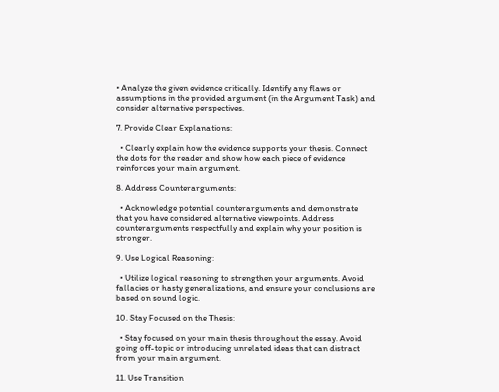• Analyze the given evidence critically. Identify any flaws or assumptions in the provided argument (in the Argument Task) and consider alternative perspectives.

7. Provide Clear Explanations:

  • Clearly explain how the evidence supports your thesis. Connect the dots for the reader and show how each piece of evidence reinforces your main argument.

8. Address Counterarguments:

  • Acknowledge potential counterarguments and demonstrate that you have considered alternative viewpoints. Address counterarguments respectfully and explain why your position is stronger.

9. Use Logical Reasoning:

  • Utilize logical reasoning to strengthen your arguments. Avoid fallacies or hasty generalizations, and ensure your conclusions are based on sound logic.

10. Stay Focused on the Thesis:

  • Stay focused on your main thesis throughout the essay. Avoid going off-topic or introducing unrelated ideas that can distract from your main argument.

11. Use Transition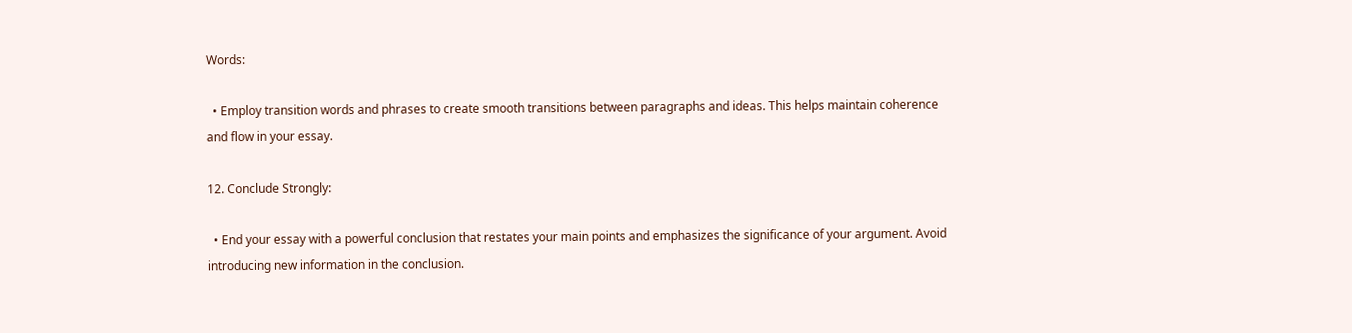Words:

  • Employ transition words and phrases to create smooth transitions between paragraphs and ideas. This helps maintain coherence and flow in your essay.

12. Conclude Strongly:

  • End your essay with a powerful conclusion that restates your main points and emphasizes the significance of your argument. Avoid introducing new information in the conclusion.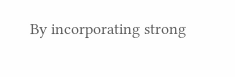By incorporating strong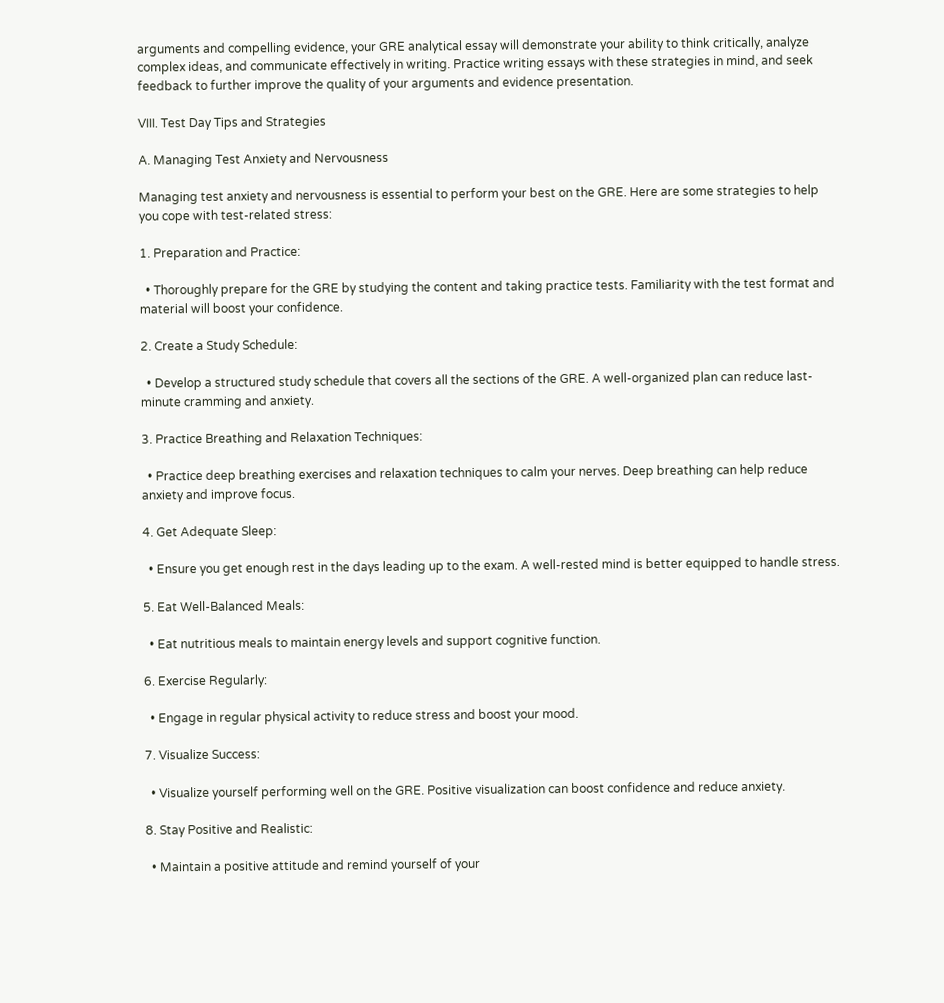arguments and compelling evidence, your GRE analytical essay will demonstrate your ability to think critically, analyze complex ideas, and communicate effectively in writing. Practice writing essays with these strategies in mind, and seek feedback to further improve the quality of your arguments and evidence presentation.

VIII. Test Day Tips and Strategies

A. Managing Test Anxiety and Nervousness

Managing test anxiety and nervousness is essential to perform your best on the GRE. Here are some strategies to help you cope with test-related stress:

1. Preparation and Practice:

  • Thoroughly prepare for the GRE by studying the content and taking practice tests. Familiarity with the test format and material will boost your confidence.

2. Create a Study Schedule:

  • Develop a structured study schedule that covers all the sections of the GRE. A well-organized plan can reduce last-minute cramming and anxiety.

3. Practice Breathing and Relaxation Techniques:

  • Practice deep breathing exercises and relaxation techniques to calm your nerves. Deep breathing can help reduce anxiety and improve focus.

4. Get Adequate Sleep:

  • Ensure you get enough rest in the days leading up to the exam. A well-rested mind is better equipped to handle stress.

5. Eat Well-Balanced Meals:

  • Eat nutritious meals to maintain energy levels and support cognitive function.

6. Exercise Regularly:

  • Engage in regular physical activity to reduce stress and boost your mood.

7. Visualize Success:

  • Visualize yourself performing well on the GRE. Positive visualization can boost confidence and reduce anxiety.

8. Stay Positive and Realistic:

  • Maintain a positive attitude and remind yourself of your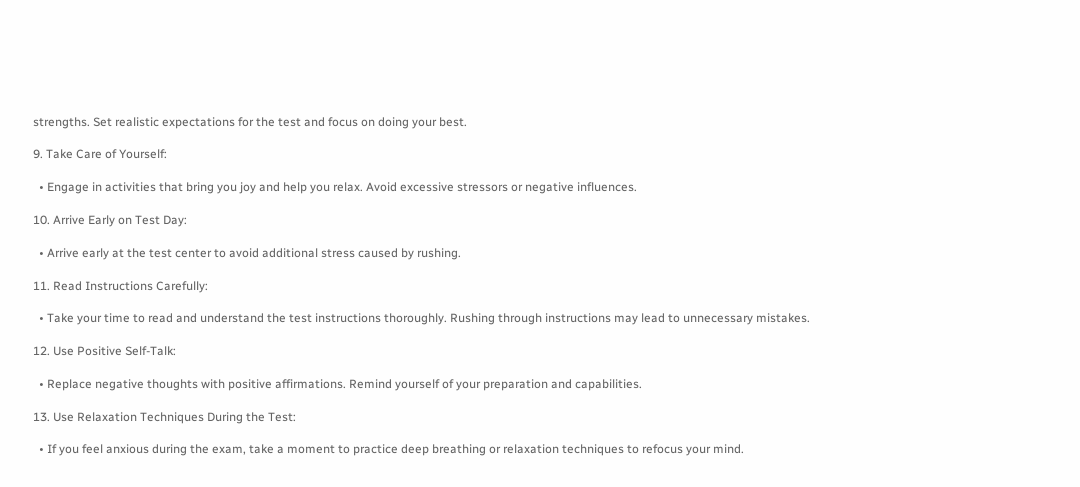strengths. Set realistic expectations for the test and focus on doing your best.

9. Take Care of Yourself:

  • Engage in activities that bring you joy and help you relax. Avoid excessive stressors or negative influences.

10. Arrive Early on Test Day:

  • Arrive early at the test center to avoid additional stress caused by rushing.

11. Read Instructions Carefully:

  • Take your time to read and understand the test instructions thoroughly. Rushing through instructions may lead to unnecessary mistakes.

12. Use Positive Self-Talk:

  • Replace negative thoughts with positive affirmations. Remind yourself of your preparation and capabilities.

13. Use Relaxation Techniques During the Test:

  • If you feel anxious during the exam, take a moment to practice deep breathing or relaxation techniques to refocus your mind.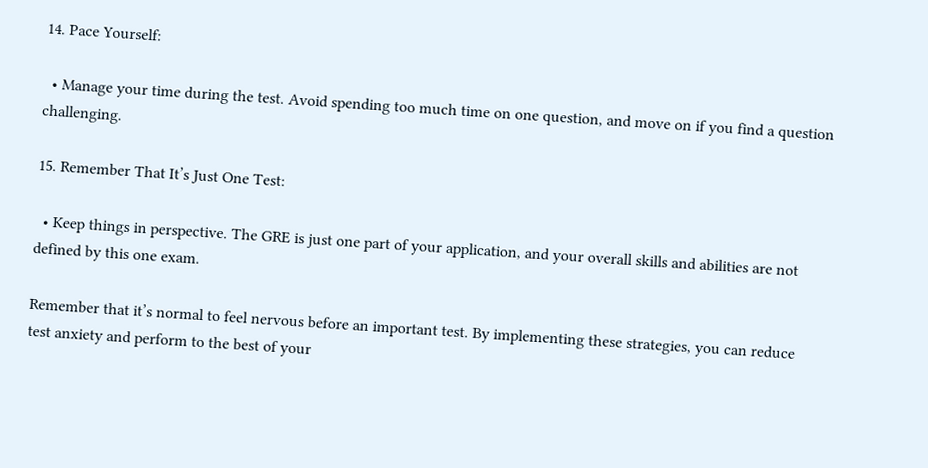14. Pace Yourself:

  • Manage your time during the test. Avoid spending too much time on one question, and move on if you find a question challenging.

15. Remember That It’s Just One Test:

  • Keep things in perspective. The GRE is just one part of your application, and your overall skills and abilities are not defined by this one exam.

Remember that it’s normal to feel nervous before an important test. By implementing these strategies, you can reduce test anxiety and perform to the best of your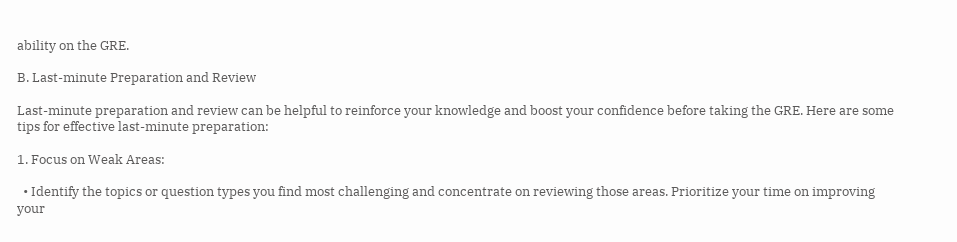ability on the GRE.

B. Last-minute Preparation and Review

Last-minute preparation and review can be helpful to reinforce your knowledge and boost your confidence before taking the GRE. Here are some tips for effective last-minute preparation:

1. Focus on Weak Areas:

  • Identify the topics or question types you find most challenging and concentrate on reviewing those areas. Prioritize your time on improving your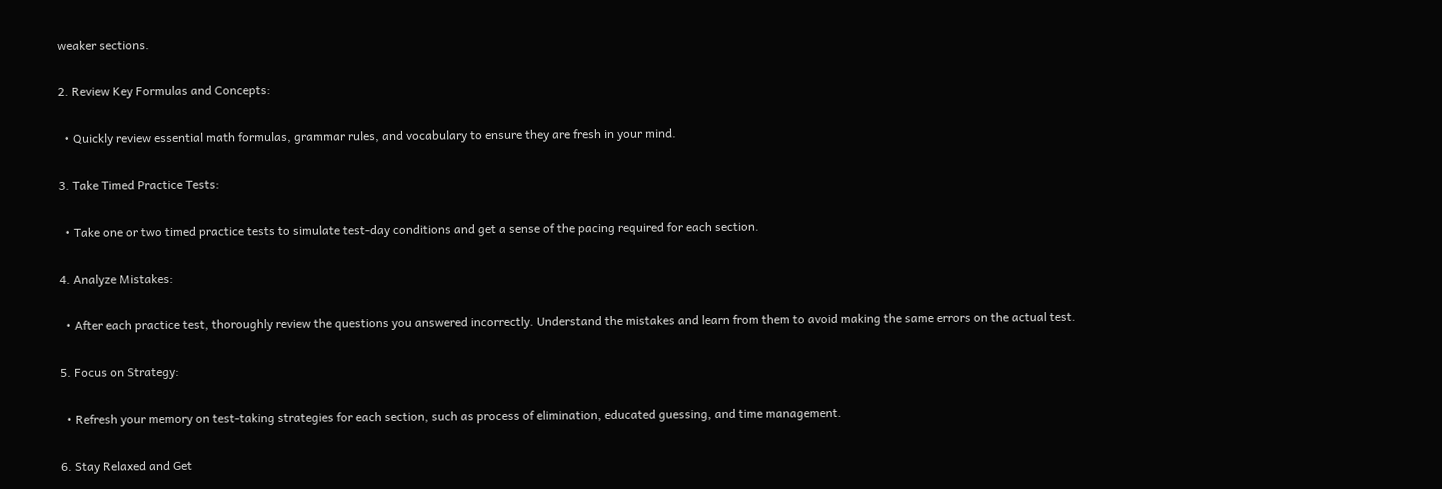weaker sections.

2. Review Key Formulas and Concepts:

  • Quickly review essential math formulas, grammar rules, and vocabulary to ensure they are fresh in your mind.

3. Take Timed Practice Tests:

  • Take one or two timed practice tests to simulate test-day conditions and get a sense of the pacing required for each section.

4. Analyze Mistakes:

  • After each practice test, thoroughly review the questions you answered incorrectly. Understand the mistakes and learn from them to avoid making the same errors on the actual test.

5. Focus on Strategy:

  • Refresh your memory on test-taking strategies for each section, such as process of elimination, educated guessing, and time management.

6. Stay Relaxed and Get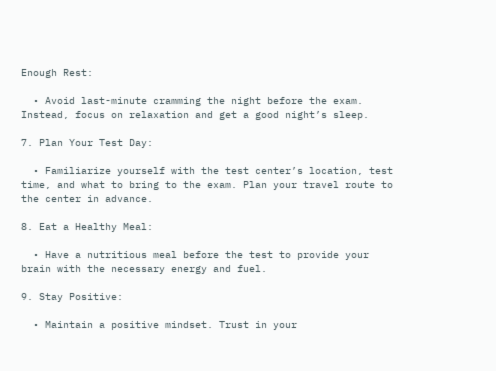Enough Rest:

  • Avoid last-minute cramming the night before the exam. Instead, focus on relaxation and get a good night’s sleep.

7. Plan Your Test Day:

  • Familiarize yourself with the test center’s location, test time, and what to bring to the exam. Plan your travel route to the center in advance.

8. Eat a Healthy Meal:

  • Have a nutritious meal before the test to provide your brain with the necessary energy and fuel.

9. Stay Positive:

  • Maintain a positive mindset. Trust in your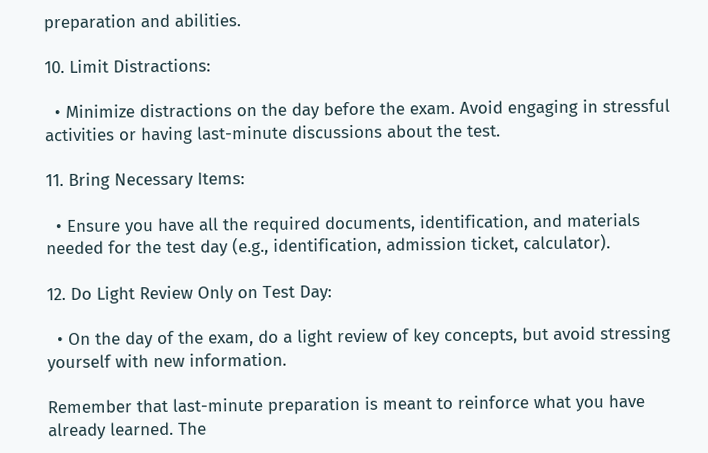preparation and abilities.

10. Limit Distractions:

  • Minimize distractions on the day before the exam. Avoid engaging in stressful activities or having last-minute discussions about the test.

11. Bring Necessary Items:

  • Ensure you have all the required documents, identification, and materials needed for the test day (e.g., identification, admission ticket, calculator).

12. Do Light Review Only on Test Day:

  • On the day of the exam, do a light review of key concepts, but avoid stressing yourself with new information.

Remember that last-minute preparation is meant to reinforce what you have already learned. The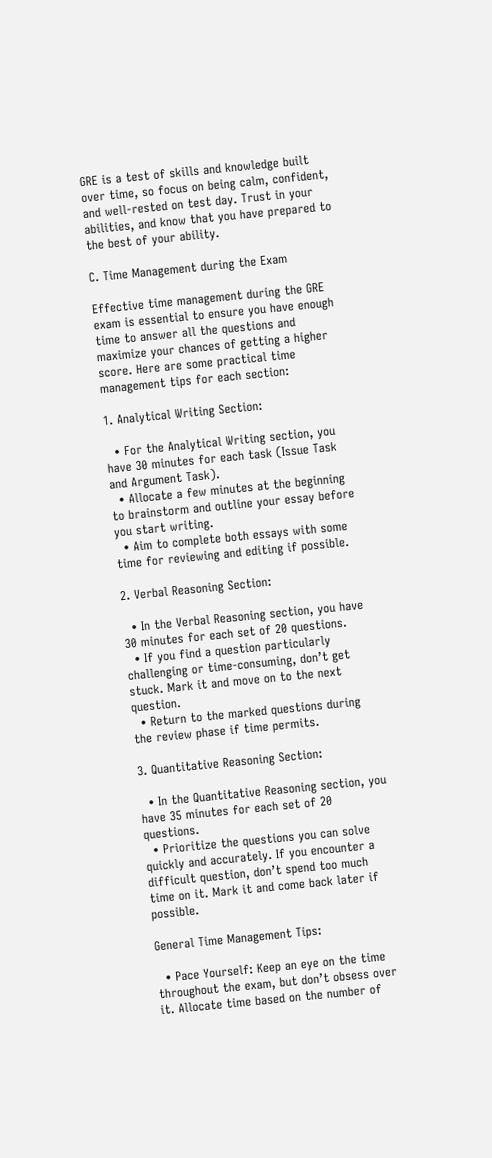GRE is a test of skills and knowledge built over time, so focus on being calm, confident, and well-rested on test day. Trust in your abilities, and know that you have prepared to the best of your ability.

C. Time Management during the Exam

Effective time management during the GRE exam is essential to ensure you have enough time to answer all the questions and maximize your chances of getting a higher score. Here are some practical time management tips for each section:

1. Analytical Writing Section:

  • For the Analytical Writing section, you have 30 minutes for each task (Issue Task and Argument Task).
  • Allocate a few minutes at the beginning to brainstorm and outline your essay before you start writing.
  • Aim to complete both essays with some time for reviewing and editing if possible.

2. Verbal Reasoning Section:

  • In the Verbal Reasoning section, you have 30 minutes for each set of 20 questions.
  • If you find a question particularly challenging or time-consuming, don’t get stuck. Mark it and move on to the next question.
  • Return to the marked questions during the review phase if time permits.

3. Quantitative Reasoning Section:

  • In the Quantitative Reasoning section, you have 35 minutes for each set of 20 questions.
  • Prioritize the questions you can solve quickly and accurately. If you encounter a difficult question, don’t spend too much time on it. Mark it and come back later if possible.

General Time Management Tips:

  • Pace Yourself: Keep an eye on the time throughout the exam, but don’t obsess over it. Allocate time based on the number of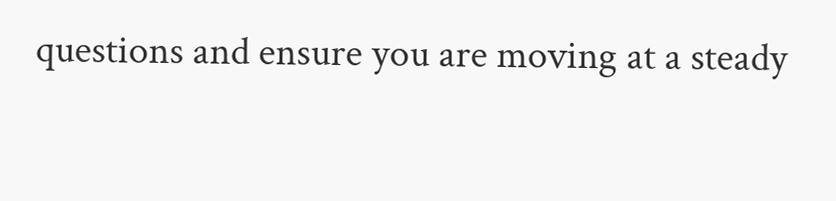questions and ensure you are moving at a steady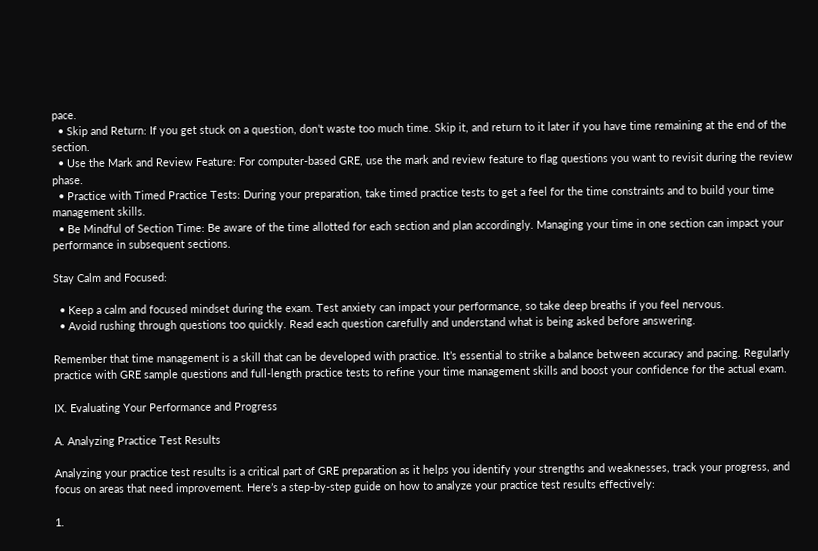pace.
  • Skip and Return: If you get stuck on a question, don’t waste too much time. Skip it, and return to it later if you have time remaining at the end of the section.
  • Use the Mark and Review Feature: For computer-based GRE, use the mark and review feature to flag questions you want to revisit during the review phase.
  • Practice with Timed Practice Tests: During your preparation, take timed practice tests to get a feel for the time constraints and to build your time management skills.
  • Be Mindful of Section Time: Be aware of the time allotted for each section and plan accordingly. Managing your time in one section can impact your performance in subsequent sections.

Stay Calm and Focused:

  • Keep a calm and focused mindset during the exam. Test anxiety can impact your performance, so take deep breaths if you feel nervous.
  • Avoid rushing through questions too quickly. Read each question carefully and understand what is being asked before answering.

Remember that time management is a skill that can be developed with practice. It’s essential to strike a balance between accuracy and pacing. Regularly practice with GRE sample questions and full-length practice tests to refine your time management skills and boost your confidence for the actual exam.

IX. Evaluating Your Performance and Progress

A. Analyzing Practice Test Results

Analyzing your practice test results is a critical part of GRE preparation as it helps you identify your strengths and weaknesses, track your progress, and focus on areas that need improvement. Here’s a step-by-step guide on how to analyze your practice test results effectively:

1.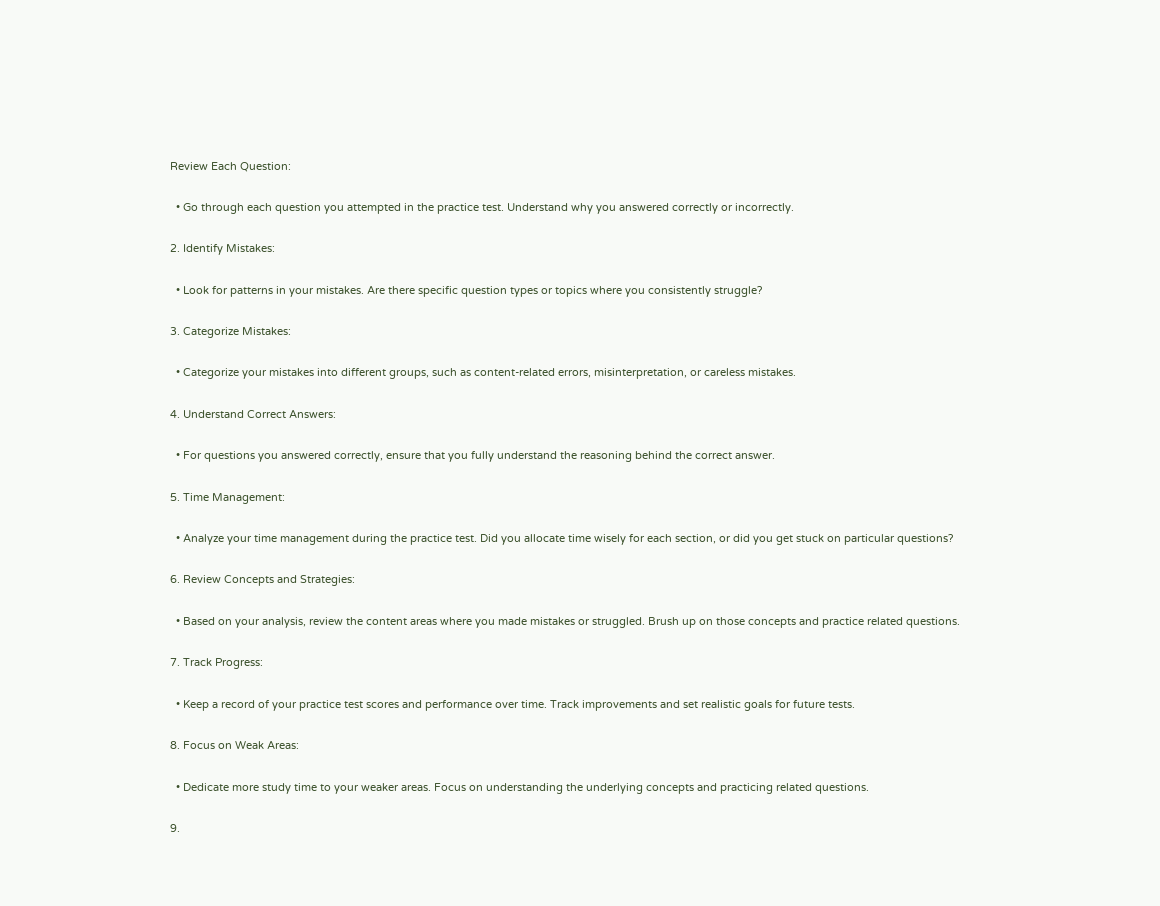Review Each Question:

  • Go through each question you attempted in the practice test. Understand why you answered correctly or incorrectly.

2. Identify Mistakes:

  • Look for patterns in your mistakes. Are there specific question types or topics where you consistently struggle?

3. Categorize Mistakes:

  • Categorize your mistakes into different groups, such as content-related errors, misinterpretation, or careless mistakes.

4. Understand Correct Answers:

  • For questions you answered correctly, ensure that you fully understand the reasoning behind the correct answer.

5. Time Management:

  • Analyze your time management during the practice test. Did you allocate time wisely for each section, or did you get stuck on particular questions?

6. Review Concepts and Strategies:

  • Based on your analysis, review the content areas where you made mistakes or struggled. Brush up on those concepts and practice related questions.

7. Track Progress:

  • Keep a record of your practice test scores and performance over time. Track improvements and set realistic goals for future tests.

8. Focus on Weak Areas:

  • Dedicate more study time to your weaker areas. Focus on understanding the underlying concepts and practicing related questions.

9.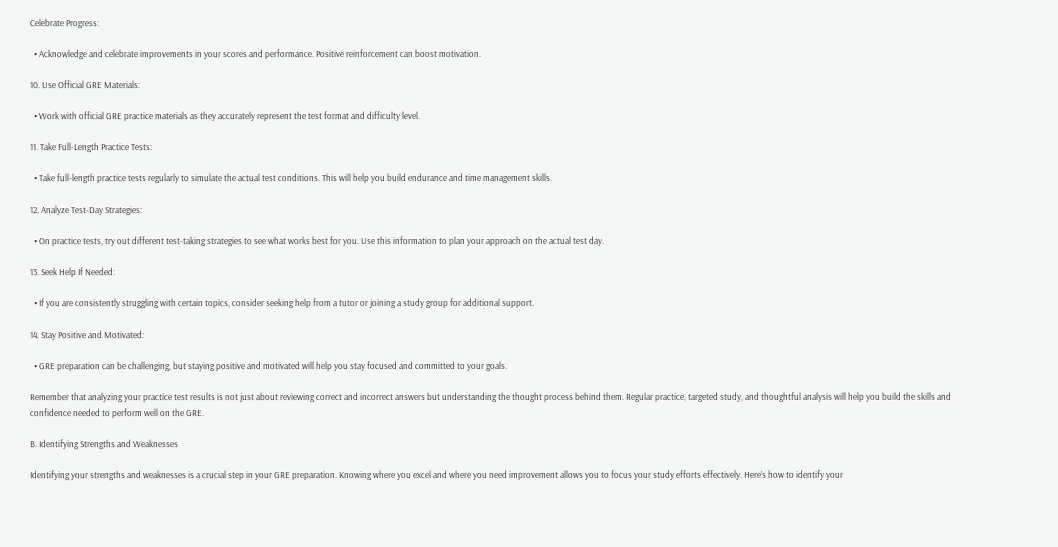Celebrate Progress:

  • Acknowledge and celebrate improvements in your scores and performance. Positive reinforcement can boost motivation.

10. Use Official GRE Materials:

  • Work with official GRE practice materials as they accurately represent the test format and difficulty level.

11. Take Full-Length Practice Tests:

  • Take full-length practice tests regularly to simulate the actual test conditions. This will help you build endurance and time management skills.

12. Analyze Test-Day Strategies:

  • On practice tests, try out different test-taking strategies to see what works best for you. Use this information to plan your approach on the actual test day.

13. Seek Help If Needed:

  • If you are consistently struggling with certain topics, consider seeking help from a tutor or joining a study group for additional support.

14. Stay Positive and Motivated:

  • GRE preparation can be challenging, but staying positive and motivated will help you stay focused and committed to your goals.

Remember that analyzing your practice test results is not just about reviewing correct and incorrect answers but understanding the thought process behind them. Regular practice, targeted study, and thoughtful analysis will help you build the skills and confidence needed to perform well on the GRE.

B. Identifying Strengths and Weaknesses

Identifying your strengths and weaknesses is a crucial step in your GRE preparation. Knowing where you excel and where you need improvement allows you to focus your study efforts effectively. Here’s how to identify your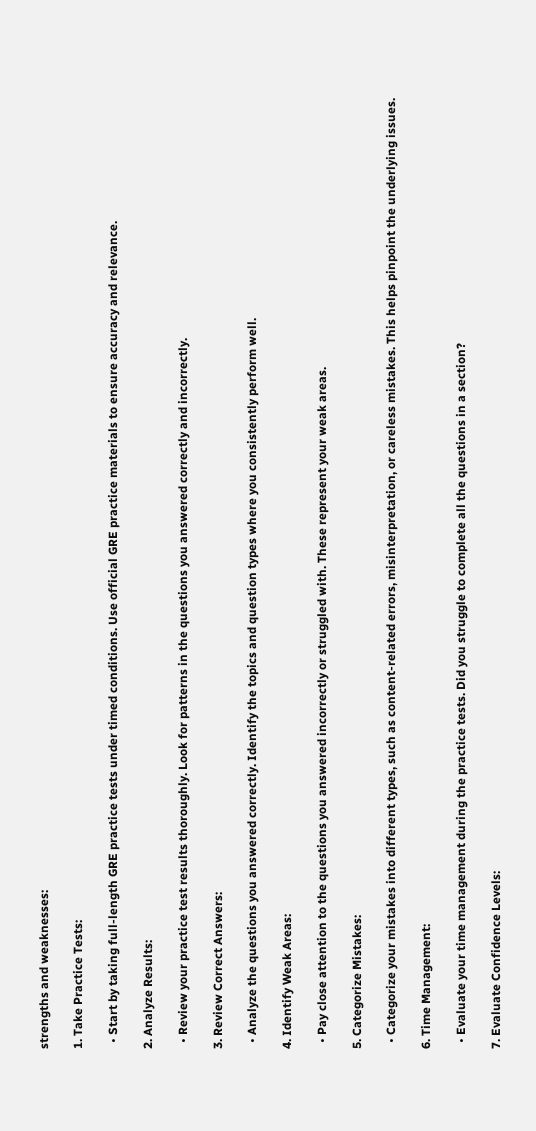strengths and weaknesses:

1. Take Practice Tests:

  • Start by taking full-length GRE practice tests under timed conditions. Use official GRE practice materials to ensure accuracy and relevance.

2. Analyze Results:

  • Review your practice test results thoroughly. Look for patterns in the questions you answered correctly and incorrectly.

3. Review Correct Answers:

  • Analyze the questions you answered correctly. Identify the topics and question types where you consistently perform well.

4. Identify Weak Areas:

  • Pay close attention to the questions you answered incorrectly or struggled with. These represent your weak areas.

5. Categorize Mistakes:

  • Categorize your mistakes into different types, such as content-related errors, misinterpretation, or careless mistakes. This helps pinpoint the underlying issues.

6. Time Management:

  • Evaluate your time management during the practice tests. Did you struggle to complete all the questions in a section?

7. Evaluate Confidence Levels: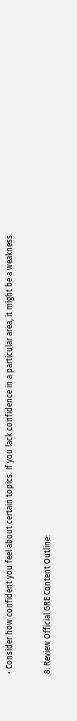• Consider how confident you feel about certain topics. If you lack confidence in a particular area, it might be a weakness.

8. Review Official GRE Content Outline: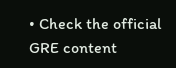• Check the official GRE content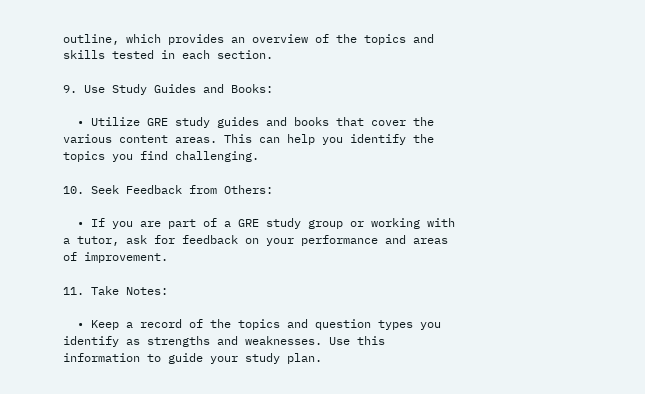outline, which provides an overview of the topics and skills tested in each section.

9. Use Study Guides and Books:

  • Utilize GRE study guides and books that cover the various content areas. This can help you identify the topics you find challenging.

10. Seek Feedback from Others:

  • If you are part of a GRE study group or working with a tutor, ask for feedback on your performance and areas of improvement.

11. Take Notes:

  • Keep a record of the topics and question types you identify as strengths and weaknesses. Use this information to guide your study plan.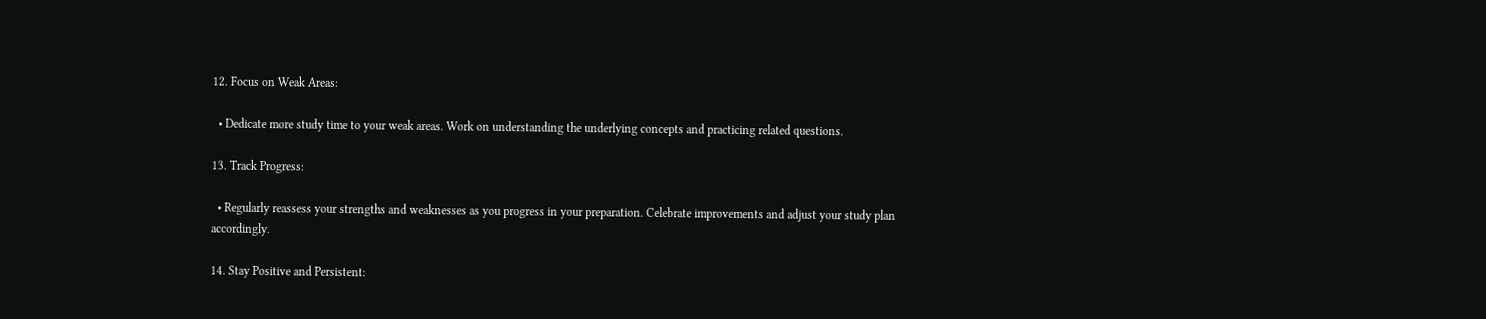12. Focus on Weak Areas:

  • Dedicate more study time to your weak areas. Work on understanding the underlying concepts and practicing related questions.

13. Track Progress:

  • Regularly reassess your strengths and weaknesses as you progress in your preparation. Celebrate improvements and adjust your study plan accordingly.

14. Stay Positive and Persistent: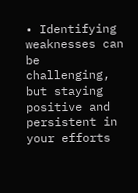• Identifying weaknesses can be challenging, but staying positive and persistent in your efforts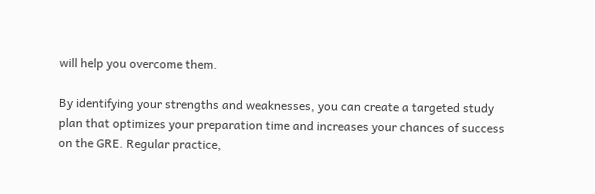will help you overcome them.

By identifying your strengths and weaknesses, you can create a targeted study plan that optimizes your preparation time and increases your chances of success on the GRE. Regular practice,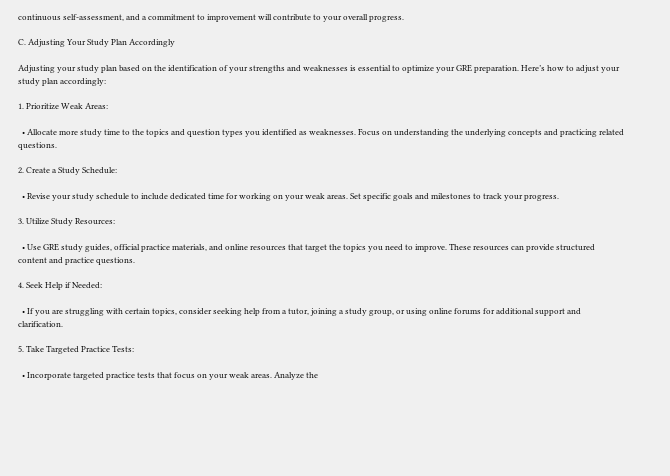continuous self-assessment, and a commitment to improvement will contribute to your overall progress.

C. Adjusting Your Study Plan Accordingly

Adjusting your study plan based on the identification of your strengths and weaknesses is essential to optimize your GRE preparation. Here’s how to adjust your study plan accordingly:

1. Prioritize Weak Areas:

  • Allocate more study time to the topics and question types you identified as weaknesses. Focus on understanding the underlying concepts and practicing related questions.

2. Create a Study Schedule:

  • Revise your study schedule to include dedicated time for working on your weak areas. Set specific goals and milestones to track your progress.

3. Utilize Study Resources:

  • Use GRE study guides, official practice materials, and online resources that target the topics you need to improve. These resources can provide structured content and practice questions.

4. Seek Help if Needed:

  • If you are struggling with certain topics, consider seeking help from a tutor, joining a study group, or using online forums for additional support and clarification.

5. Take Targeted Practice Tests:

  • Incorporate targeted practice tests that focus on your weak areas. Analyze the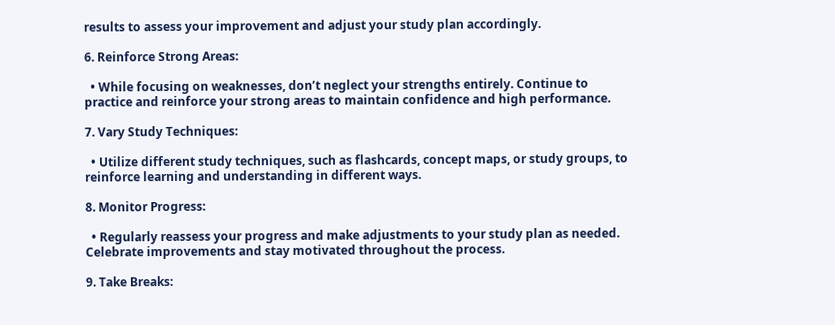results to assess your improvement and adjust your study plan accordingly.

6. Reinforce Strong Areas:

  • While focusing on weaknesses, don’t neglect your strengths entirely. Continue to practice and reinforce your strong areas to maintain confidence and high performance.

7. Vary Study Techniques:

  • Utilize different study techniques, such as flashcards, concept maps, or study groups, to reinforce learning and understanding in different ways.

8. Monitor Progress:

  • Regularly reassess your progress and make adjustments to your study plan as needed. Celebrate improvements and stay motivated throughout the process.

9. Take Breaks: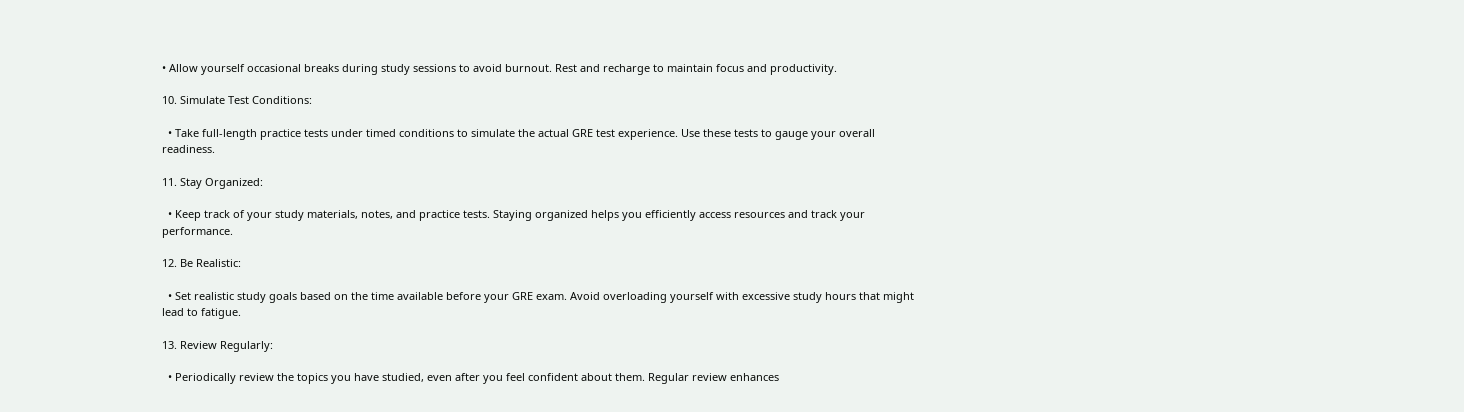• Allow yourself occasional breaks during study sessions to avoid burnout. Rest and recharge to maintain focus and productivity.

10. Simulate Test Conditions:

  • Take full-length practice tests under timed conditions to simulate the actual GRE test experience. Use these tests to gauge your overall readiness.

11. Stay Organized:

  • Keep track of your study materials, notes, and practice tests. Staying organized helps you efficiently access resources and track your performance.

12. Be Realistic:

  • Set realistic study goals based on the time available before your GRE exam. Avoid overloading yourself with excessive study hours that might lead to fatigue.

13. Review Regularly:

  • Periodically review the topics you have studied, even after you feel confident about them. Regular review enhances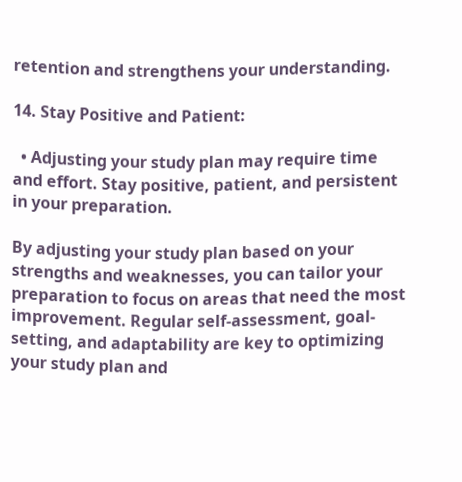retention and strengthens your understanding.

14. Stay Positive and Patient:

  • Adjusting your study plan may require time and effort. Stay positive, patient, and persistent in your preparation.

By adjusting your study plan based on your strengths and weaknesses, you can tailor your preparation to focus on areas that need the most improvement. Regular self-assessment, goal-setting, and adaptability are key to optimizing your study plan and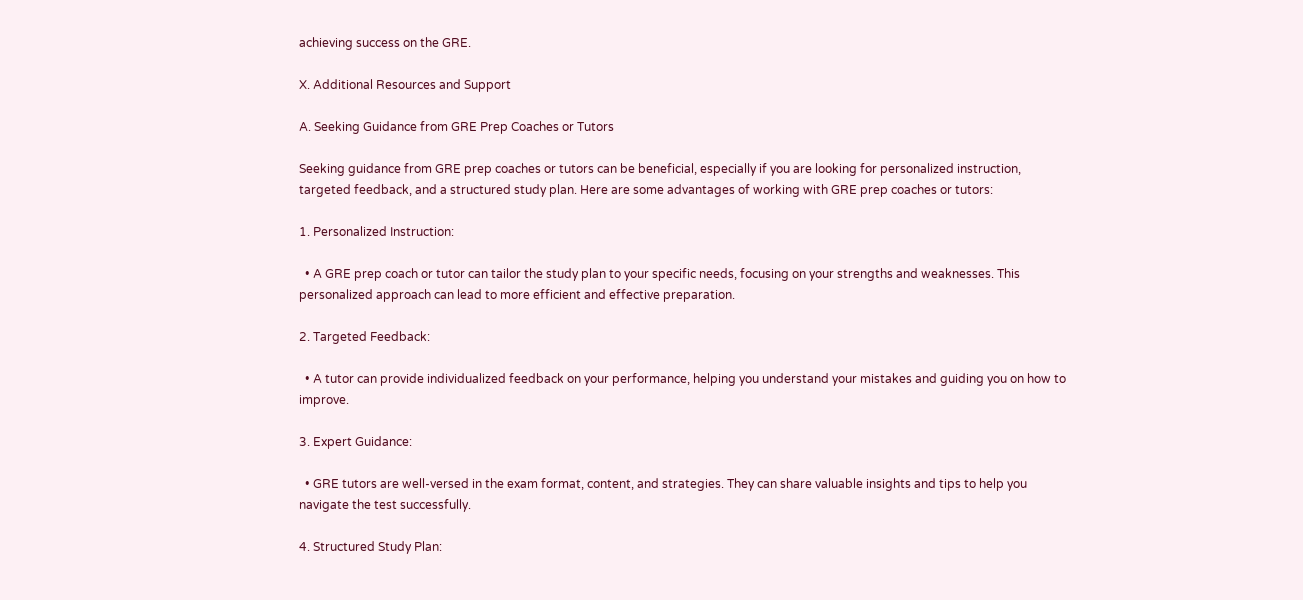achieving success on the GRE.

X. Additional Resources and Support

A. Seeking Guidance from GRE Prep Coaches or Tutors

Seeking guidance from GRE prep coaches or tutors can be beneficial, especially if you are looking for personalized instruction, targeted feedback, and a structured study plan. Here are some advantages of working with GRE prep coaches or tutors:

1. Personalized Instruction:

  • A GRE prep coach or tutor can tailor the study plan to your specific needs, focusing on your strengths and weaknesses. This personalized approach can lead to more efficient and effective preparation.

2. Targeted Feedback:

  • A tutor can provide individualized feedback on your performance, helping you understand your mistakes and guiding you on how to improve.

3. Expert Guidance:

  • GRE tutors are well-versed in the exam format, content, and strategies. They can share valuable insights and tips to help you navigate the test successfully.

4. Structured Study Plan: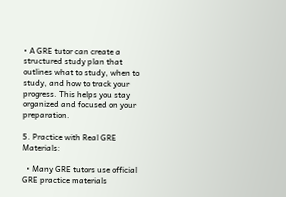• A GRE tutor can create a structured study plan that outlines what to study, when to study, and how to track your progress. This helps you stay organized and focused on your preparation.

5. Practice with Real GRE Materials:

  • Many GRE tutors use official GRE practice materials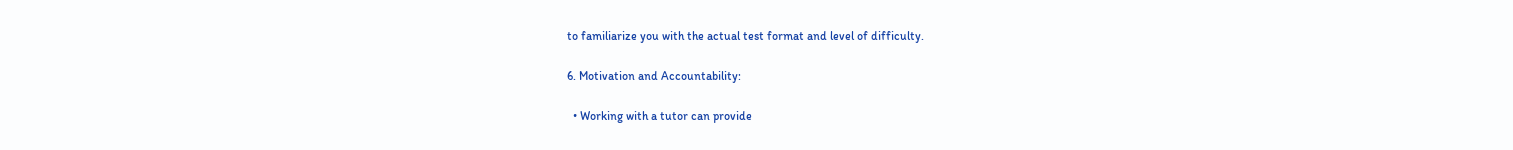to familiarize you with the actual test format and level of difficulty.

6. Motivation and Accountability:

  • Working with a tutor can provide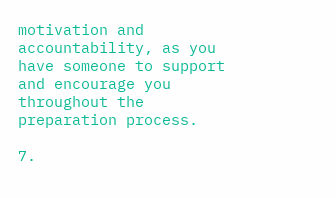motivation and accountability, as you have someone to support and encourage you throughout the preparation process.

7.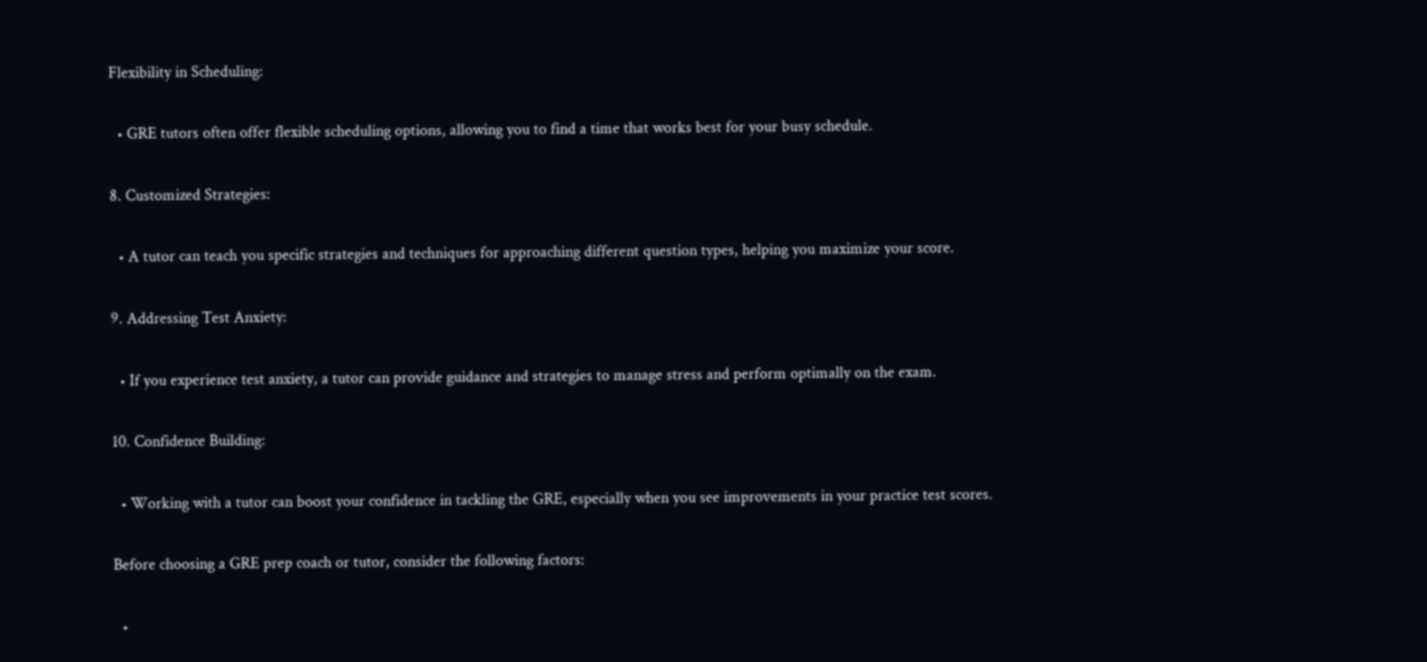Flexibility in Scheduling:

  • GRE tutors often offer flexible scheduling options, allowing you to find a time that works best for your busy schedule.

8. Customized Strategies:

  • A tutor can teach you specific strategies and techniques for approaching different question types, helping you maximize your score.

9. Addressing Test Anxiety:

  • If you experience test anxiety, a tutor can provide guidance and strategies to manage stress and perform optimally on the exam.

10. Confidence Building:

  • Working with a tutor can boost your confidence in tackling the GRE, especially when you see improvements in your practice test scores.

Before choosing a GRE prep coach or tutor, consider the following factors:

  •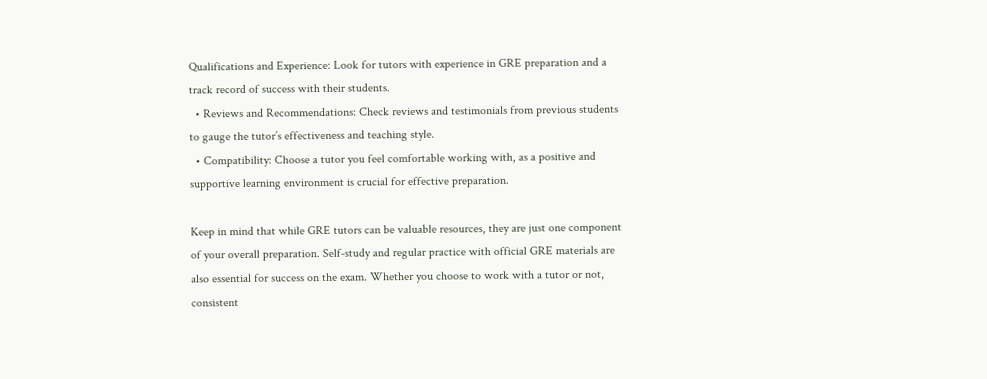Qualifications and Experience: Look for tutors with experience in GRE preparation and a track record of success with their students.
  • Reviews and Recommendations: Check reviews and testimonials from previous students to gauge the tutor’s effectiveness and teaching style.
  • Compatibility: Choose a tutor you feel comfortable working with, as a positive and supportive learning environment is crucial for effective preparation.

Keep in mind that while GRE tutors can be valuable resources, they are just one component of your overall preparation. Self-study and regular practice with official GRE materials are also essential for success on the exam. Whether you choose to work with a tutor or not, consistent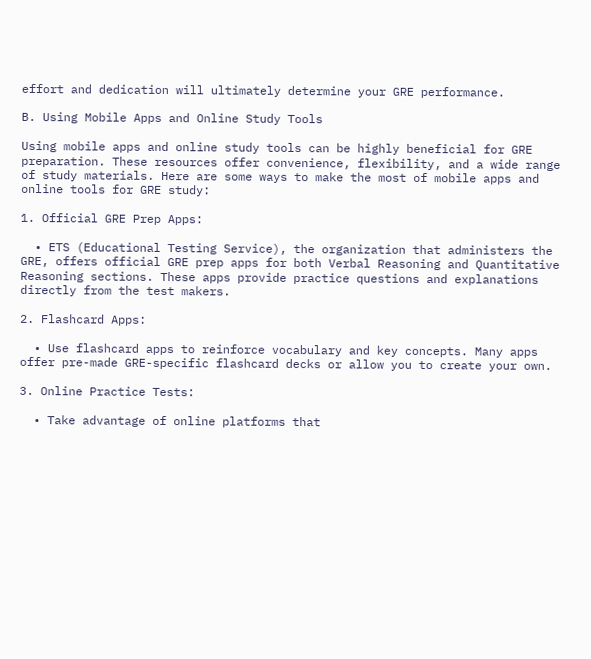effort and dedication will ultimately determine your GRE performance.

B. Using Mobile Apps and Online Study Tools

Using mobile apps and online study tools can be highly beneficial for GRE preparation. These resources offer convenience, flexibility, and a wide range of study materials. Here are some ways to make the most of mobile apps and online tools for GRE study:

1. Official GRE Prep Apps:

  • ETS (Educational Testing Service), the organization that administers the GRE, offers official GRE prep apps for both Verbal Reasoning and Quantitative Reasoning sections. These apps provide practice questions and explanations directly from the test makers.

2. Flashcard Apps:

  • Use flashcard apps to reinforce vocabulary and key concepts. Many apps offer pre-made GRE-specific flashcard decks or allow you to create your own.

3. Online Practice Tests:

  • Take advantage of online platforms that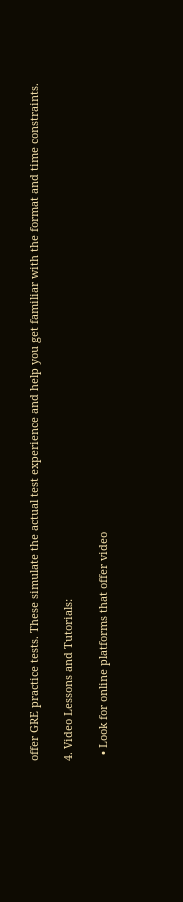offer GRE practice tests. These simulate the actual test experience and help you get familiar with the format and time constraints.

4. Video Lessons and Tutorials:

  • Look for online platforms that offer video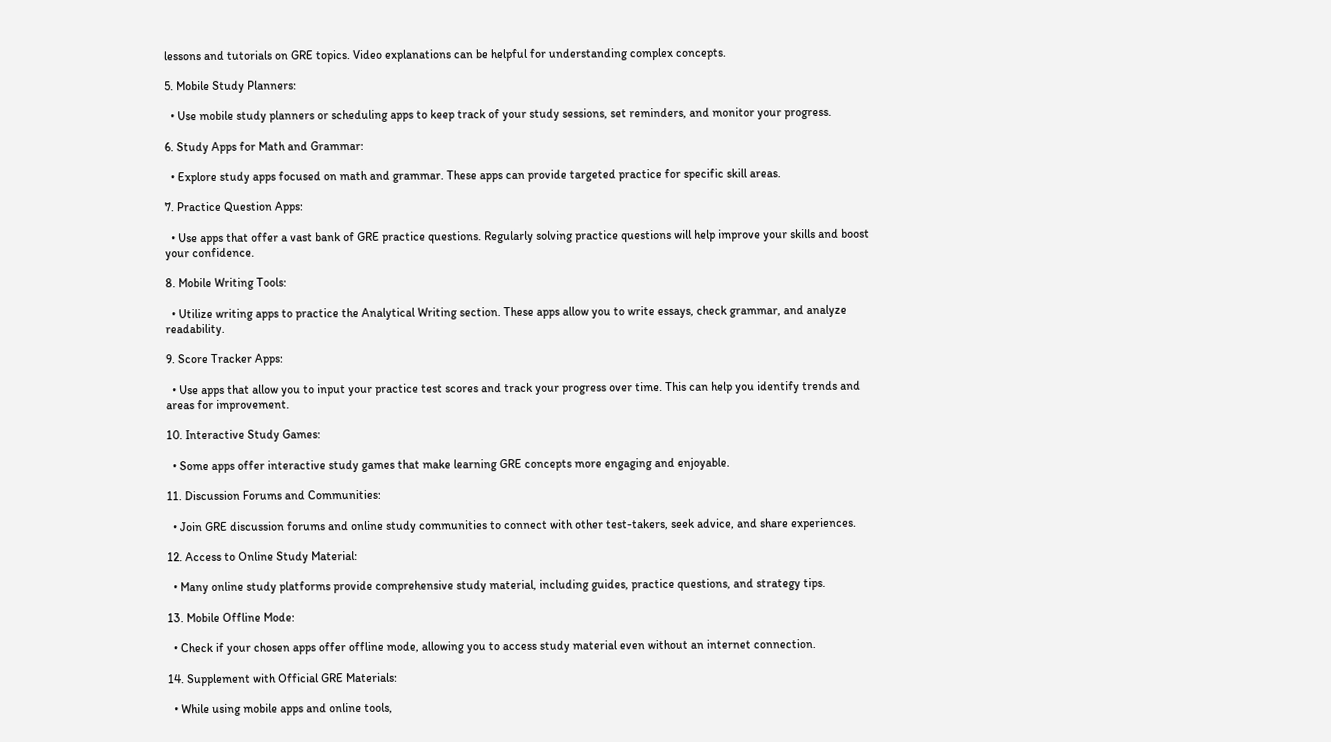lessons and tutorials on GRE topics. Video explanations can be helpful for understanding complex concepts.

5. Mobile Study Planners:

  • Use mobile study planners or scheduling apps to keep track of your study sessions, set reminders, and monitor your progress.

6. Study Apps for Math and Grammar:

  • Explore study apps focused on math and grammar. These apps can provide targeted practice for specific skill areas.

7. Practice Question Apps:

  • Use apps that offer a vast bank of GRE practice questions. Regularly solving practice questions will help improve your skills and boost your confidence.

8. Mobile Writing Tools:

  • Utilize writing apps to practice the Analytical Writing section. These apps allow you to write essays, check grammar, and analyze readability.

9. Score Tracker Apps:

  • Use apps that allow you to input your practice test scores and track your progress over time. This can help you identify trends and areas for improvement.

10. Interactive Study Games:

  • Some apps offer interactive study games that make learning GRE concepts more engaging and enjoyable.

11. Discussion Forums and Communities:

  • Join GRE discussion forums and online study communities to connect with other test-takers, seek advice, and share experiences.

12. Access to Online Study Material:

  • Many online study platforms provide comprehensive study material, including guides, practice questions, and strategy tips.

13. Mobile Offline Mode:

  • Check if your chosen apps offer offline mode, allowing you to access study material even without an internet connection.

14. Supplement with Official GRE Materials:

  • While using mobile apps and online tools,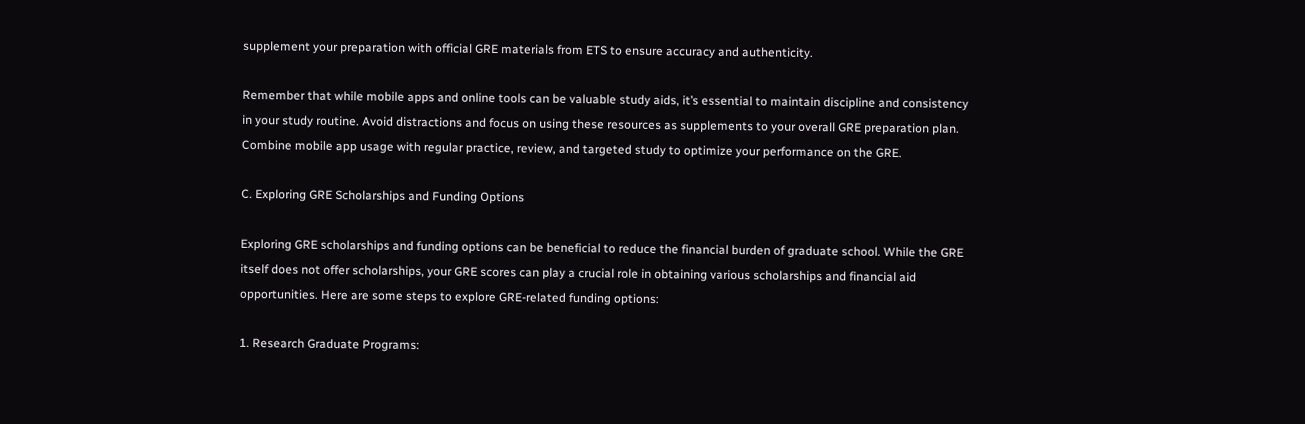supplement your preparation with official GRE materials from ETS to ensure accuracy and authenticity.

Remember that while mobile apps and online tools can be valuable study aids, it’s essential to maintain discipline and consistency in your study routine. Avoid distractions and focus on using these resources as supplements to your overall GRE preparation plan. Combine mobile app usage with regular practice, review, and targeted study to optimize your performance on the GRE.

C. Exploring GRE Scholarships and Funding Options

Exploring GRE scholarships and funding options can be beneficial to reduce the financial burden of graduate school. While the GRE itself does not offer scholarships, your GRE scores can play a crucial role in obtaining various scholarships and financial aid opportunities. Here are some steps to explore GRE-related funding options:

1. Research Graduate Programs: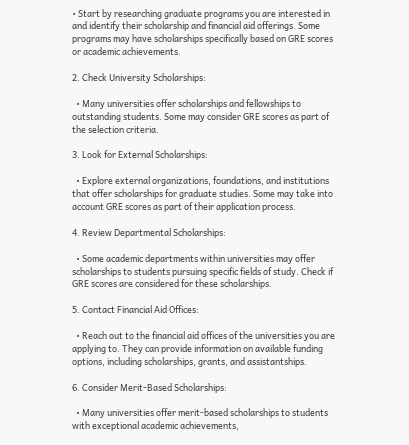• Start by researching graduate programs you are interested in and identify their scholarship and financial aid offerings. Some programs may have scholarships specifically based on GRE scores or academic achievements.

2. Check University Scholarships:

  • Many universities offer scholarships and fellowships to outstanding students. Some may consider GRE scores as part of the selection criteria.

3. Look for External Scholarships:

  • Explore external organizations, foundations, and institutions that offer scholarships for graduate studies. Some may take into account GRE scores as part of their application process.

4. Review Departmental Scholarships:

  • Some academic departments within universities may offer scholarships to students pursuing specific fields of study. Check if GRE scores are considered for these scholarships.

5. Contact Financial Aid Offices:

  • Reach out to the financial aid offices of the universities you are applying to. They can provide information on available funding options, including scholarships, grants, and assistantships.

6. Consider Merit-Based Scholarships:

  • Many universities offer merit-based scholarships to students with exceptional academic achievements,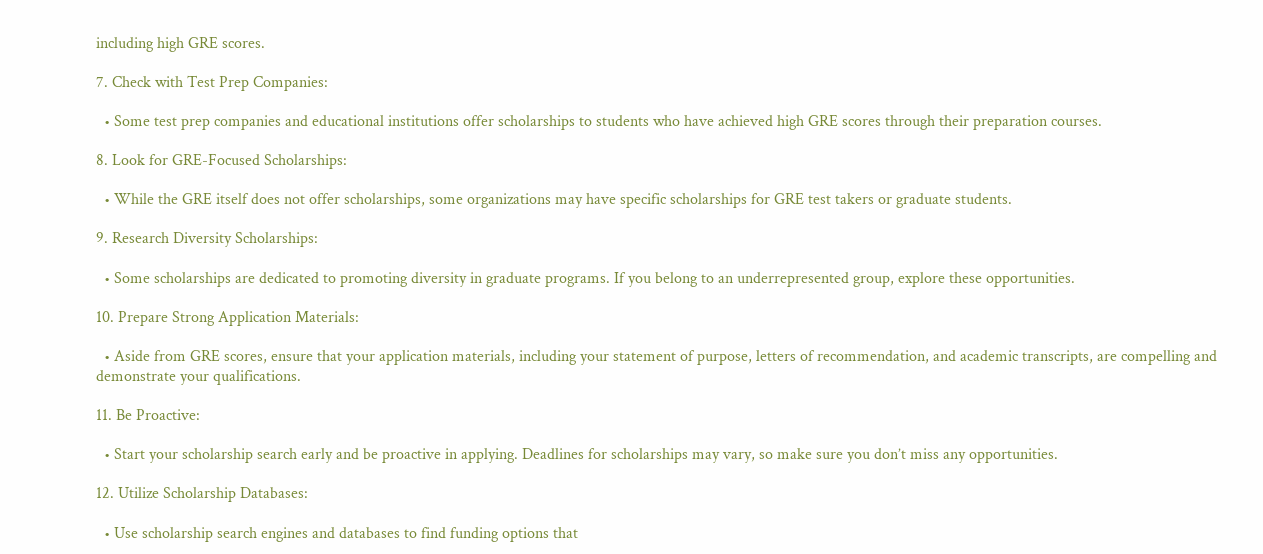including high GRE scores.

7. Check with Test Prep Companies:

  • Some test prep companies and educational institutions offer scholarships to students who have achieved high GRE scores through their preparation courses.

8. Look for GRE-Focused Scholarships:

  • While the GRE itself does not offer scholarships, some organizations may have specific scholarships for GRE test takers or graduate students.

9. Research Diversity Scholarships:

  • Some scholarships are dedicated to promoting diversity in graduate programs. If you belong to an underrepresented group, explore these opportunities.

10. Prepare Strong Application Materials:

  • Aside from GRE scores, ensure that your application materials, including your statement of purpose, letters of recommendation, and academic transcripts, are compelling and demonstrate your qualifications.

11. Be Proactive:

  • Start your scholarship search early and be proactive in applying. Deadlines for scholarships may vary, so make sure you don’t miss any opportunities.

12. Utilize Scholarship Databases:

  • Use scholarship search engines and databases to find funding options that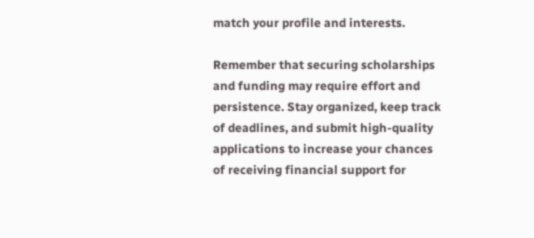match your profile and interests.

Remember that securing scholarships and funding may require effort and persistence. Stay organized, keep track of deadlines, and submit high-quality applications to increase your chances of receiving financial support for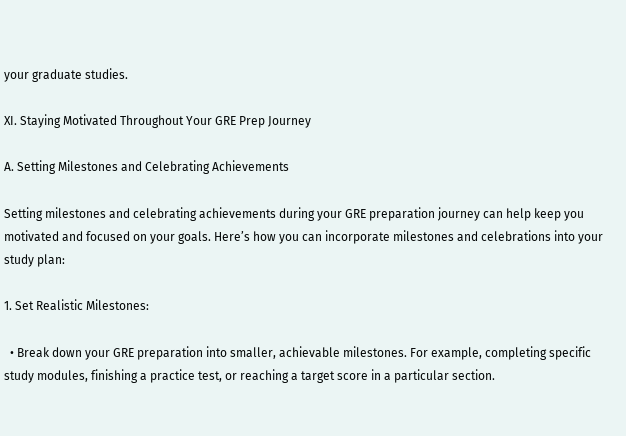your graduate studies.

XI. Staying Motivated Throughout Your GRE Prep Journey

A. Setting Milestones and Celebrating Achievements

Setting milestones and celebrating achievements during your GRE preparation journey can help keep you motivated and focused on your goals. Here’s how you can incorporate milestones and celebrations into your study plan:

1. Set Realistic Milestones:

  • Break down your GRE preparation into smaller, achievable milestones. For example, completing specific study modules, finishing a practice test, or reaching a target score in a particular section.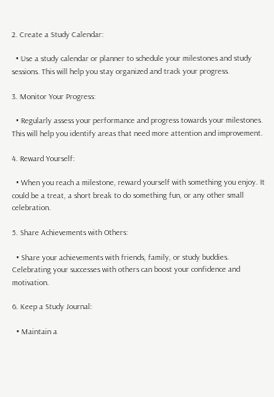2. Create a Study Calendar:

  • Use a study calendar or planner to schedule your milestones and study sessions. This will help you stay organized and track your progress.

3. Monitor Your Progress:

  • Regularly assess your performance and progress towards your milestones. This will help you identify areas that need more attention and improvement.

4. Reward Yourself:

  • When you reach a milestone, reward yourself with something you enjoy. It could be a treat, a short break to do something fun, or any other small celebration.

5. Share Achievements with Others:

  • Share your achievements with friends, family, or study buddies. Celebrating your successes with others can boost your confidence and motivation.

6. Keep a Study Journal:

  • Maintain a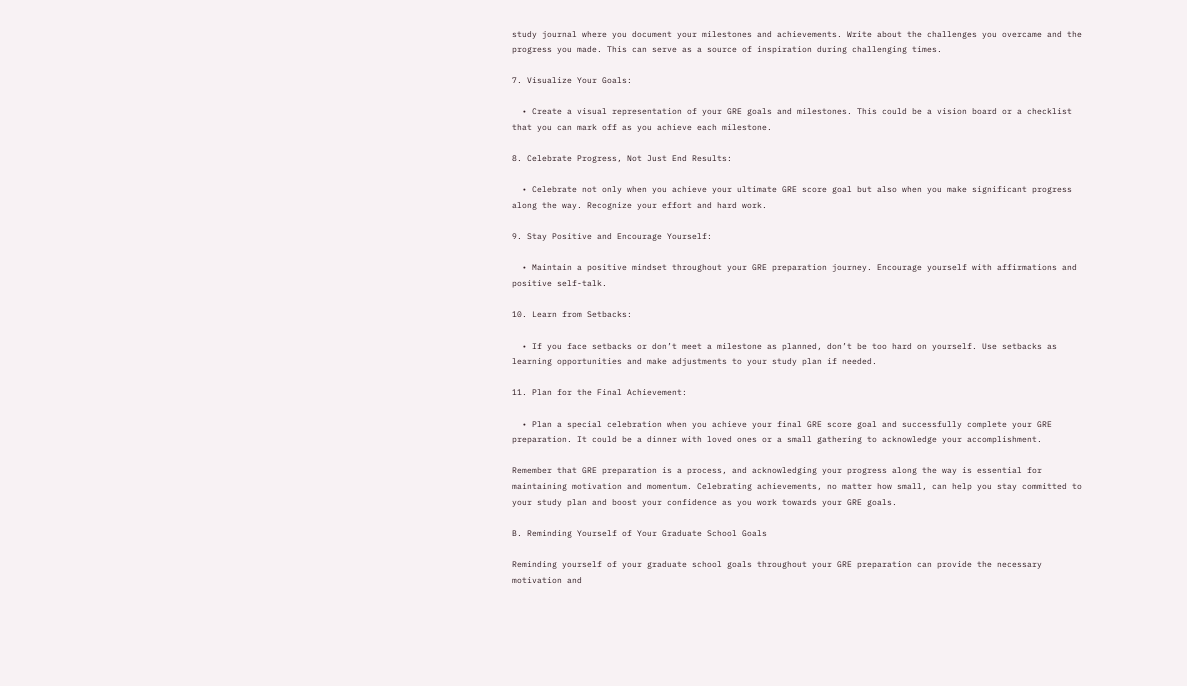study journal where you document your milestones and achievements. Write about the challenges you overcame and the progress you made. This can serve as a source of inspiration during challenging times.

7. Visualize Your Goals:

  • Create a visual representation of your GRE goals and milestones. This could be a vision board or a checklist that you can mark off as you achieve each milestone.

8. Celebrate Progress, Not Just End Results:

  • Celebrate not only when you achieve your ultimate GRE score goal but also when you make significant progress along the way. Recognize your effort and hard work.

9. Stay Positive and Encourage Yourself:

  • Maintain a positive mindset throughout your GRE preparation journey. Encourage yourself with affirmations and positive self-talk.

10. Learn from Setbacks:

  • If you face setbacks or don’t meet a milestone as planned, don’t be too hard on yourself. Use setbacks as learning opportunities and make adjustments to your study plan if needed.

11. Plan for the Final Achievement:

  • Plan a special celebration when you achieve your final GRE score goal and successfully complete your GRE preparation. It could be a dinner with loved ones or a small gathering to acknowledge your accomplishment.

Remember that GRE preparation is a process, and acknowledging your progress along the way is essential for maintaining motivation and momentum. Celebrating achievements, no matter how small, can help you stay committed to your study plan and boost your confidence as you work towards your GRE goals.

B. Reminding Yourself of Your Graduate School Goals

Reminding yourself of your graduate school goals throughout your GRE preparation can provide the necessary motivation and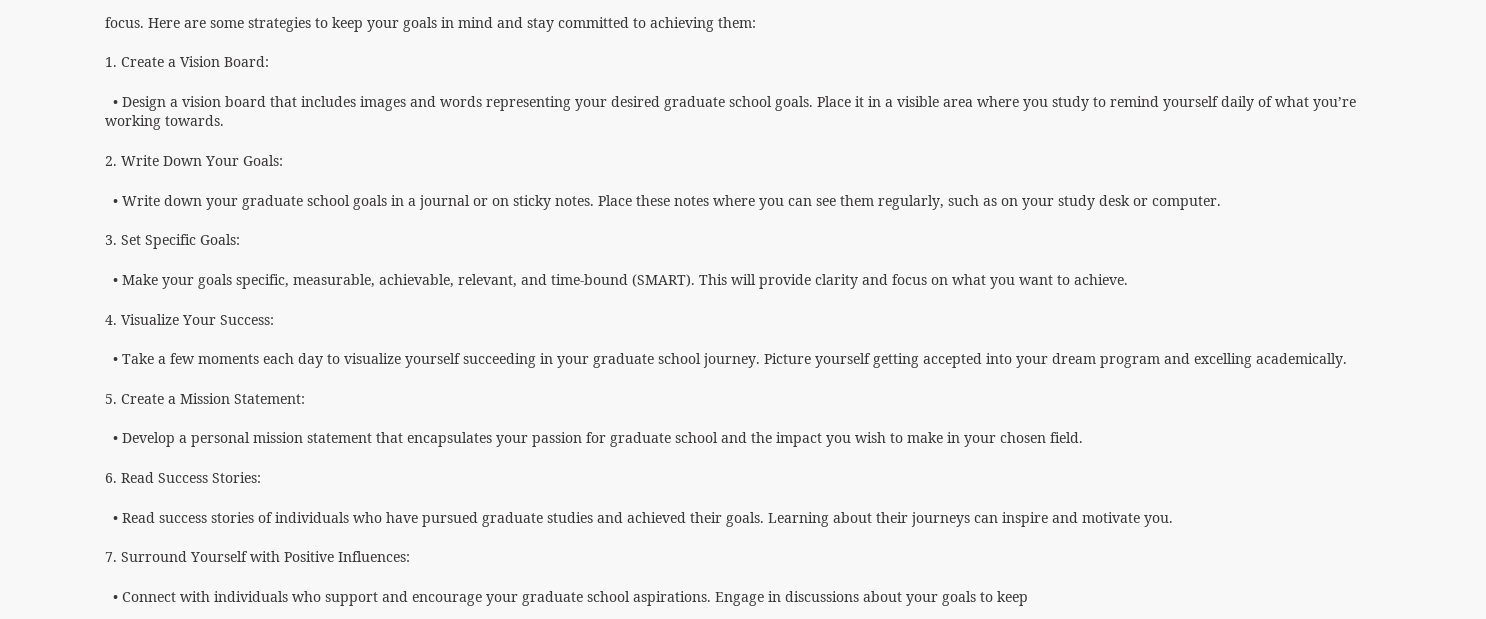focus. Here are some strategies to keep your goals in mind and stay committed to achieving them:

1. Create a Vision Board:

  • Design a vision board that includes images and words representing your desired graduate school goals. Place it in a visible area where you study to remind yourself daily of what you’re working towards.

2. Write Down Your Goals:

  • Write down your graduate school goals in a journal or on sticky notes. Place these notes where you can see them regularly, such as on your study desk or computer.

3. Set Specific Goals:

  • Make your goals specific, measurable, achievable, relevant, and time-bound (SMART). This will provide clarity and focus on what you want to achieve.

4. Visualize Your Success:

  • Take a few moments each day to visualize yourself succeeding in your graduate school journey. Picture yourself getting accepted into your dream program and excelling academically.

5. Create a Mission Statement:

  • Develop a personal mission statement that encapsulates your passion for graduate school and the impact you wish to make in your chosen field.

6. Read Success Stories:

  • Read success stories of individuals who have pursued graduate studies and achieved their goals. Learning about their journeys can inspire and motivate you.

7. Surround Yourself with Positive Influences:

  • Connect with individuals who support and encourage your graduate school aspirations. Engage in discussions about your goals to keep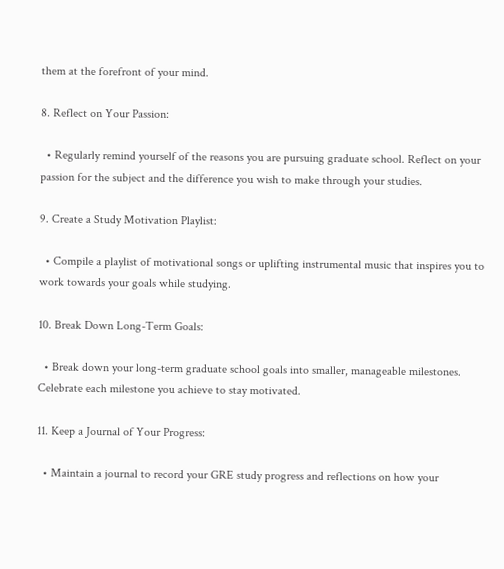them at the forefront of your mind.

8. Reflect on Your Passion:

  • Regularly remind yourself of the reasons you are pursuing graduate school. Reflect on your passion for the subject and the difference you wish to make through your studies.

9. Create a Study Motivation Playlist:

  • Compile a playlist of motivational songs or uplifting instrumental music that inspires you to work towards your goals while studying.

10. Break Down Long-Term Goals:

  • Break down your long-term graduate school goals into smaller, manageable milestones. Celebrate each milestone you achieve to stay motivated.

11. Keep a Journal of Your Progress:

  • Maintain a journal to record your GRE study progress and reflections on how your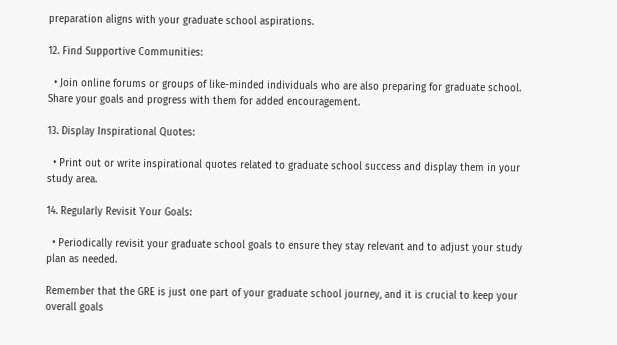preparation aligns with your graduate school aspirations.

12. Find Supportive Communities:

  • Join online forums or groups of like-minded individuals who are also preparing for graduate school. Share your goals and progress with them for added encouragement.

13. Display Inspirational Quotes:

  • Print out or write inspirational quotes related to graduate school success and display them in your study area.

14. Regularly Revisit Your Goals:

  • Periodically revisit your graduate school goals to ensure they stay relevant and to adjust your study plan as needed.

Remember that the GRE is just one part of your graduate school journey, and it is crucial to keep your overall goals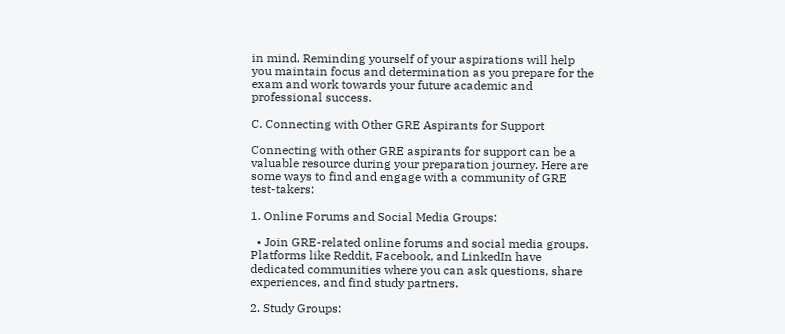in mind. Reminding yourself of your aspirations will help you maintain focus and determination as you prepare for the exam and work towards your future academic and professional success.

C. Connecting with Other GRE Aspirants for Support

Connecting with other GRE aspirants for support can be a valuable resource during your preparation journey. Here are some ways to find and engage with a community of GRE test-takers:

1. Online Forums and Social Media Groups:

  • Join GRE-related online forums and social media groups. Platforms like Reddit, Facebook, and LinkedIn have dedicated communities where you can ask questions, share experiences, and find study partners.

2. Study Groups: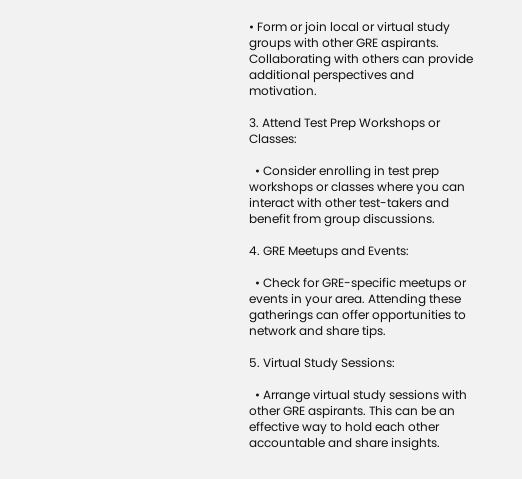• Form or join local or virtual study groups with other GRE aspirants. Collaborating with others can provide additional perspectives and motivation.

3. Attend Test Prep Workshops or Classes:

  • Consider enrolling in test prep workshops or classes where you can interact with other test-takers and benefit from group discussions.

4. GRE Meetups and Events:

  • Check for GRE-specific meetups or events in your area. Attending these gatherings can offer opportunities to network and share tips.

5. Virtual Study Sessions:

  • Arrange virtual study sessions with other GRE aspirants. This can be an effective way to hold each other accountable and share insights.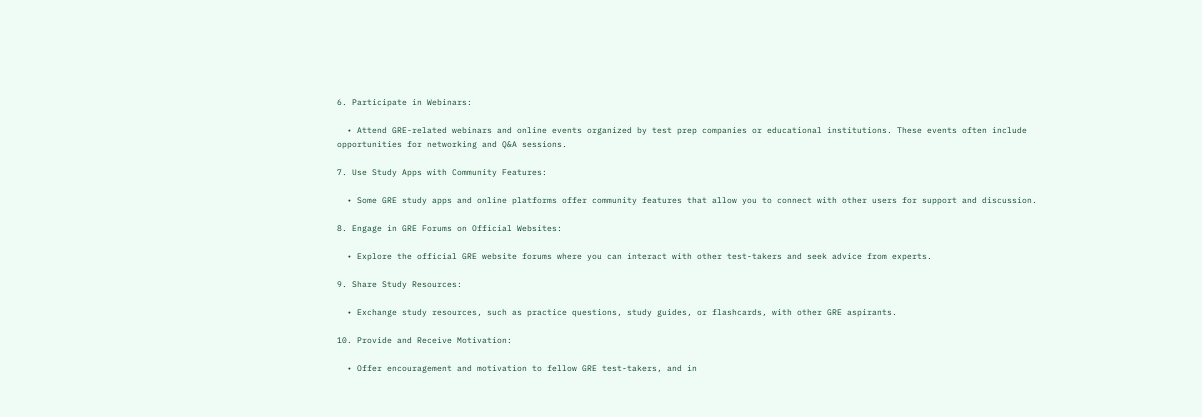6. Participate in Webinars:

  • Attend GRE-related webinars and online events organized by test prep companies or educational institutions. These events often include opportunities for networking and Q&A sessions.

7. Use Study Apps with Community Features:

  • Some GRE study apps and online platforms offer community features that allow you to connect with other users for support and discussion.

8. Engage in GRE Forums on Official Websites:

  • Explore the official GRE website forums where you can interact with other test-takers and seek advice from experts.

9. Share Study Resources:

  • Exchange study resources, such as practice questions, study guides, or flashcards, with other GRE aspirants.

10. Provide and Receive Motivation:

  • Offer encouragement and motivation to fellow GRE test-takers, and in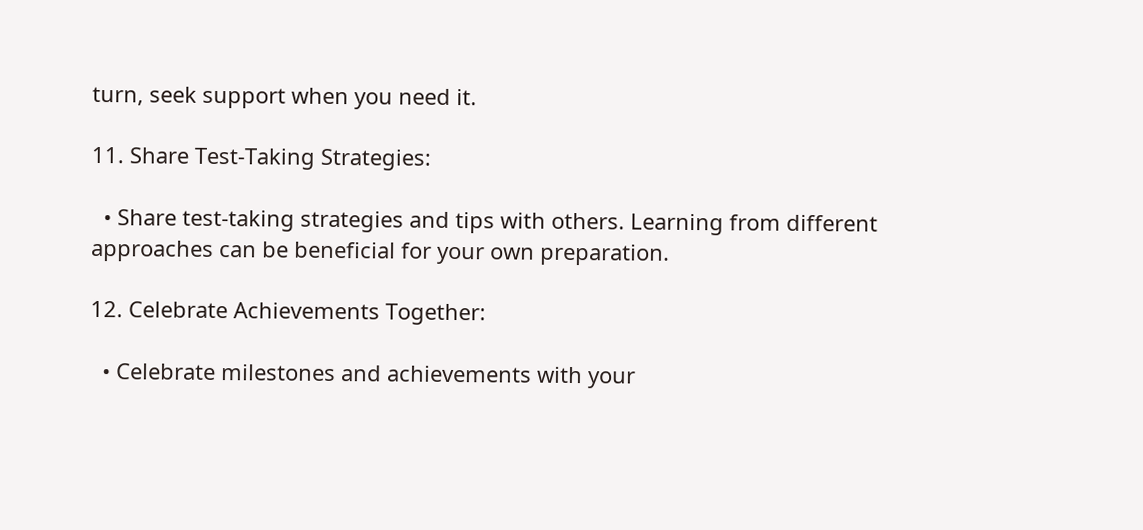turn, seek support when you need it.

11. Share Test-Taking Strategies:

  • Share test-taking strategies and tips with others. Learning from different approaches can be beneficial for your own preparation.

12. Celebrate Achievements Together:

  • Celebrate milestones and achievements with your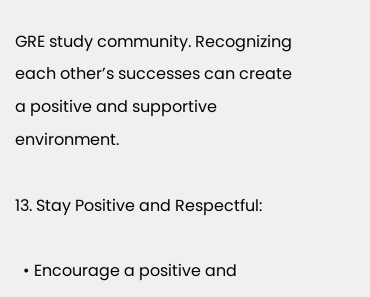GRE study community. Recognizing each other’s successes can create a positive and supportive environment.

13. Stay Positive and Respectful:

  • Encourage a positive and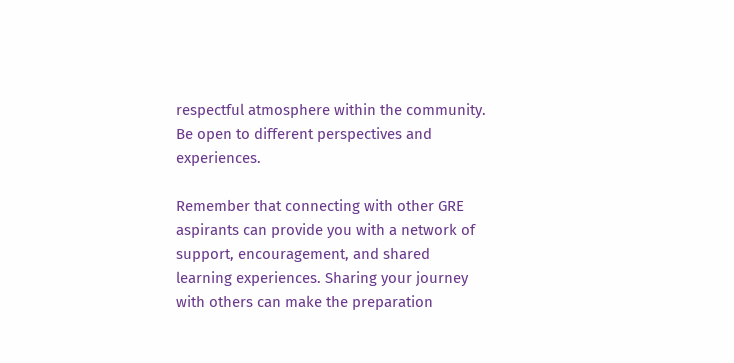respectful atmosphere within the community. Be open to different perspectives and experiences.

Remember that connecting with other GRE aspirants can provide you with a network of support, encouragement, and shared learning experiences. Sharing your journey with others can make the preparation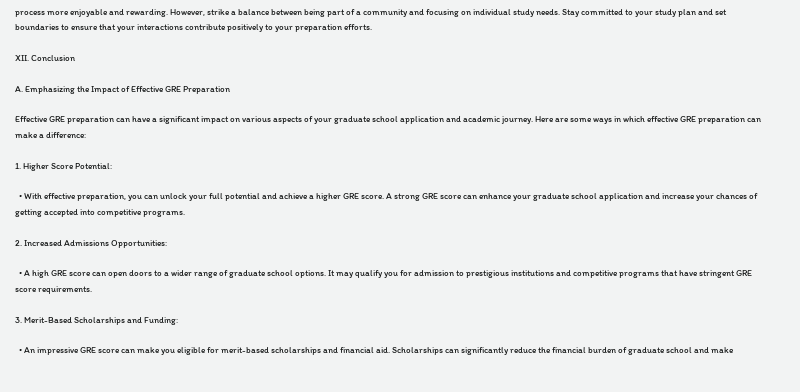process more enjoyable and rewarding. However, strike a balance between being part of a community and focusing on individual study needs. Stay committed to your study plan and set boundaries to ensure that your interactions contribute positively to your preparation efforts.

XII. Conclusion

A. Emphasizing the Impact of Effective GRE Preparation

Effective GRE preparation can have a significant impact on various aspects of your graduate school application and academic journey. Here are some ways in which effective GRE preparation can make a difference:

1. Higher Score Potential:

  • With effective preparation, you can unlock your full potential and achieve a higher GRE score. A strong GRE score can enhance your graduate school application and increase your chances of getting accepted into competitive programs.

2. Increased Admissions Opportunities:

  • A high GRE score can open doors to a wider range of graduate school options. It may qualify you for admission to prestigious institutions and competitive programs that have stringent GRE score requirements.

3. Merit-Based Scholarships and Funding:

  • An impressive GRE score can make you eligible for merit-based scholarships and financial aid. Scholarships can significantly reduce the financial burden of graduate school and make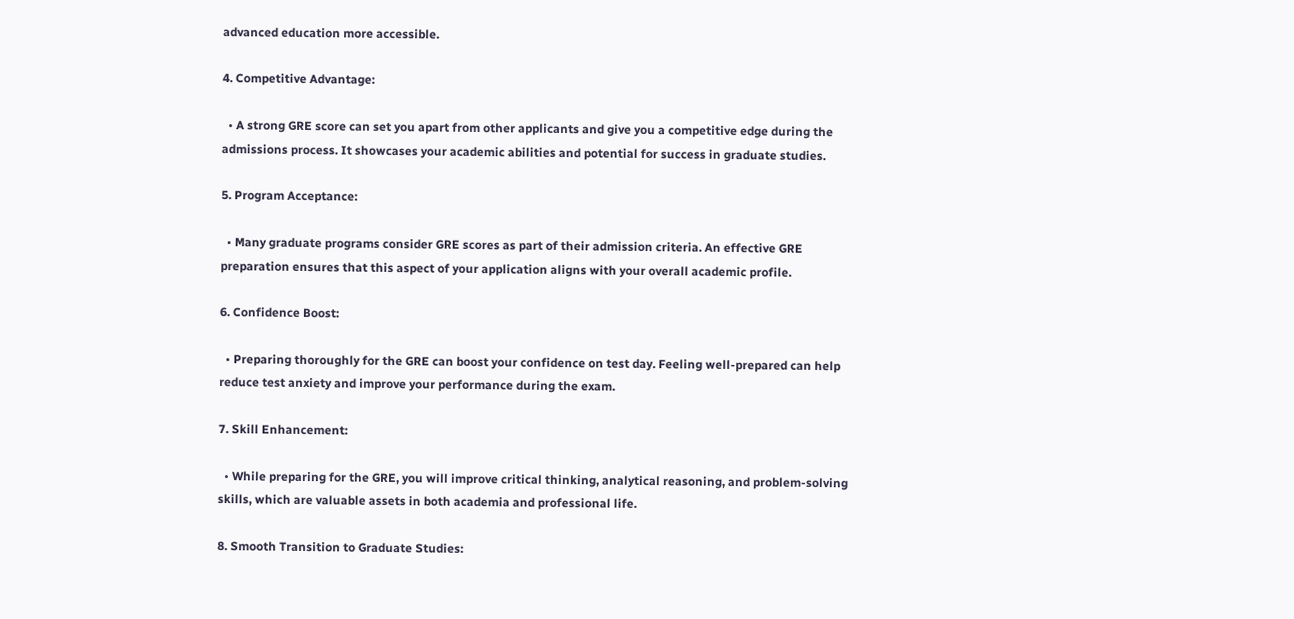advanced education more accessible.

4. Competitive Advantage:

  • A strong GRE score can set you apart from other applicants and give you a competitive edge during the admissions process. It showcases your academic abilities and potential for success in graduate studies.

5. Program Acceptance:

  • Many graduate programs consider GRE scores as part of their admission criteria. An effective GRE preparation ensures that this aspect of your application aligns with your overall academic profile.

6. Confidence Boost:

  • Preparing thoroughly for the GRE can boost your confidence on test day. Feeling well-prepared can help reduce test anxiety and improve your performance during the exam.

7. Skill Enhancement:

  • While preparing for the GRE, you will improve critical thinking, analytical reasoning, and problem-solving skills, which are valuable assets in both academia and professional life.

8. Smooth Transition to Graduate Studies: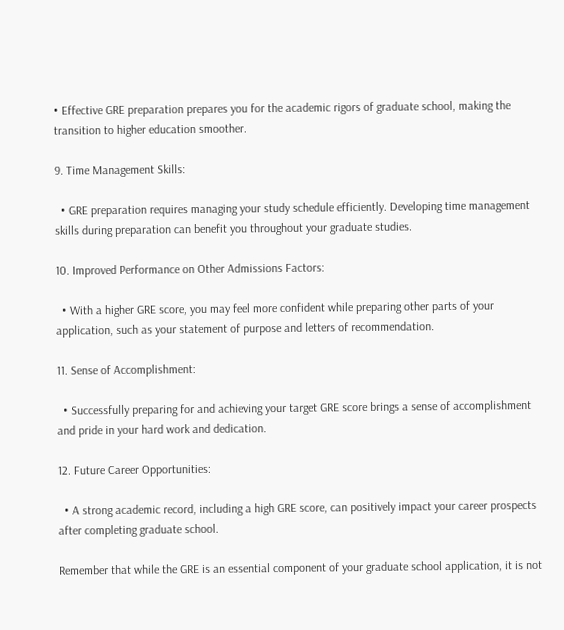• Effective GRE preparation prepares you for the academic rigors of graduate school, making the transition to higher education smoother.

9. Time Management Skills:

  • GRE preparation requires managing your study schedule efficiently. Developing time management skills during preparation can benefit you throughout your graduate studies.

10. Improved Performance on Other Admissions Factors:

  • With a higher GRE score, you may feel more confident while preparing other parts of your application, such as your statement of purpose and letters of recommendation.

11. Sense of Accomplishment:

  • Successfully preparing for and achieving your target GRE score brings a sense of accomplishment and pride in your hard work and dedication.

12. Future Career Opportunities:

  • A strong academic record, including a high GRE score, can positively impact your career prospects after completing graduate school.

Remember that while the GRE is an essential component of your graduate school application, it is not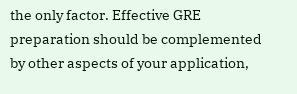the only factor. Effective GRE preparation should be complemented by other aspects of your application,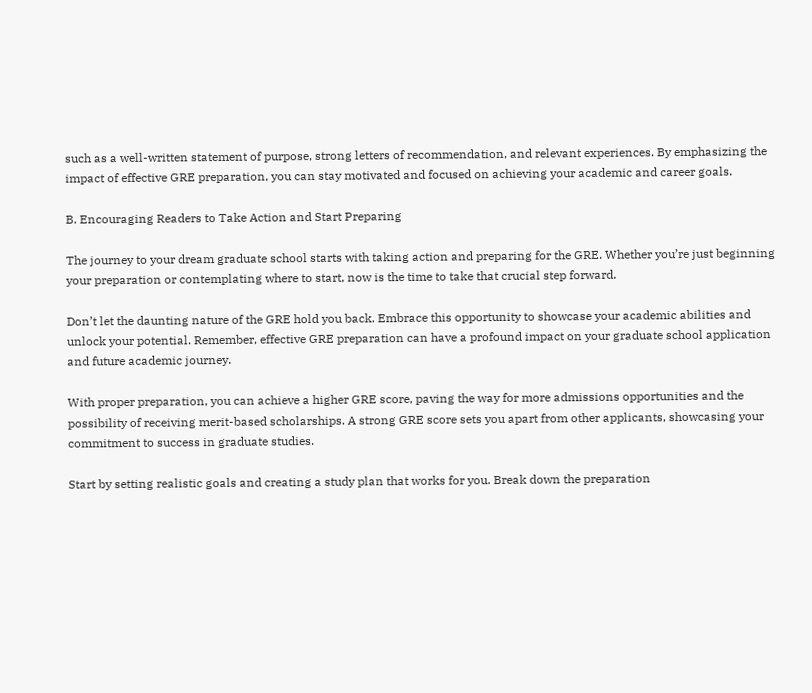such as a well-written statement of purpose, strong letters of recommendation, and relevant experiences. By emphasizing the impact of effective GRE preparation, you can stay motivated and focused on achieving your academic and career goals.

B. Encouraging Readers to Take Action and Start Preparing

The journey to your dream graduate school starts with taking action and preparing for the GRE. Whether you’re just beginning your preparation or contemplating where to start, now is the time to take that crucial step forward.

Don’t let the daunting nature of the GRE hold you back. Embrace this opportunity to showcase your academic abilities and unlock your potential. Remember, effective GRE preparation can have a profound impact on your graduate school application and future academic journey.

With proper preparation, you can achieve a higher GRE score, paving the way for more admissions opportunities and the possibility of receiving merit-based scholarships. A strong GRE score sets you apart from other applicants, showcasing your commitment to success in graduate studies.

Start by setting realistic goals and creating a study plan that works for you. Break down the preparation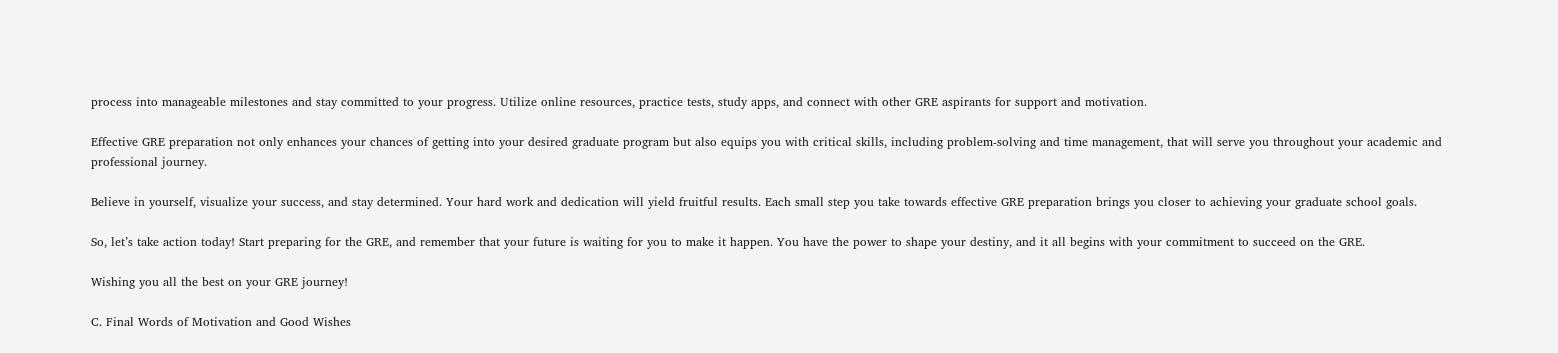process into manageable milestones and stay committed to your progress. Utilize online resources, practice tests, study apps, and connect with other GRE aspirants for support and motivation.

Effective GRE preparation not only enhances your chances of getting into your desired graduate program but also equips you with critical skills, including problem-solving and time management, that will serve you throughout your academic and professional journey.

Believe in yourself, visualize your success, and stay determined. Your hard work and dedication will yield fruitful results. Each small step you take towards effective GRE preparation brings you closer to achieving your graduate school goals.

So, let’s take action today! Start preparing for the GRE, and remember that your future is waiting for you to make it happen. You have the power to shape your destiny, and it all begins with your commitment to succeed on the GRE.

Wishing you all the best on your GRE journey!

C. Final Words of Motivation and Good Wishes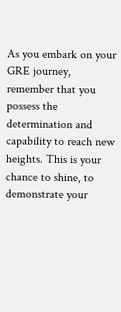As you embark on your GRE journey, remember that you possess the determination and capability to reach new heights. This is your chance to shine, to demonstrate your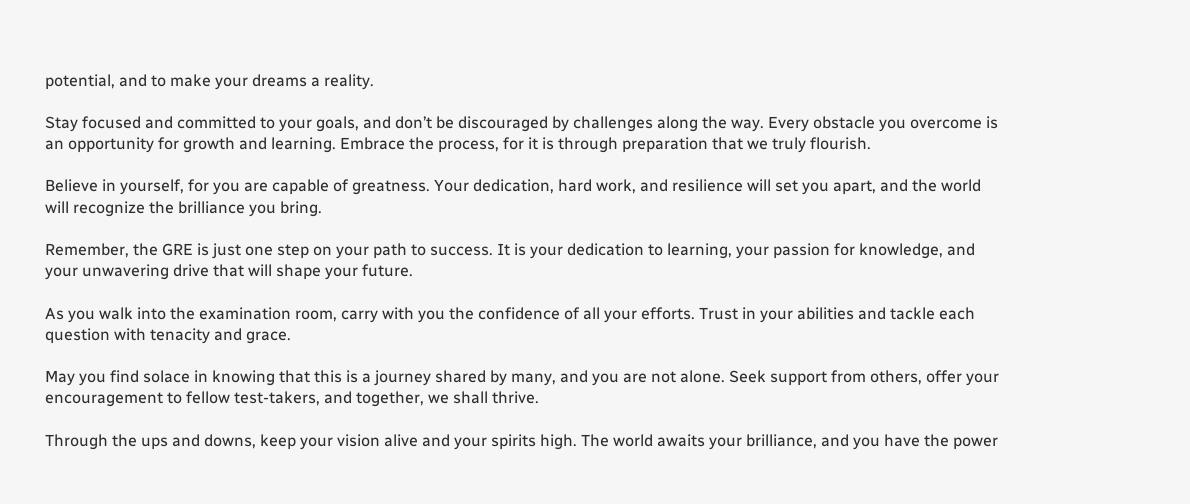potential, and to make your dreams a reality.

Stay focused and committed to your goals, and don’t be discouraged by challenges along the way. Every obstacle you overcome is an opportunity for growth and learning. Embrace the process, for it is through preparation that we truly flourish.

Believe in yourself, for you are capable of greatness. Your dedication, hard work, and resilience will set you apart, and the world will recognize the brilliance you bring.

Remember, the GRE is just one step on your path to success. It is your dedication to learning, your passion for knowledge, and your unwavering drive that will shape your future.

As you walk into the examination room, carry with you the confidence of all your efforts. Trust in your abilities and tackle each question with tenacity and grace.

May you find solace in knowing that this is a journey shared by many, and you are not alone. Seek support from others, offer your encouragement to fellow test-takers, and together, we shall thrive.

Through the ups and downs, keep your vision alive and your spirits high. The world awaits your brilliance, and you have the power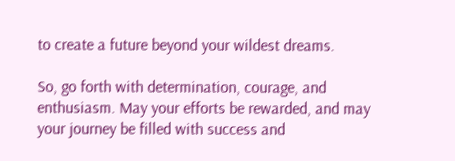to create a future beyond your wildest dreams.

So, go forth with determination, courage, and enthusiasm. May your efforts be rewarded, and may your journey be filled with success and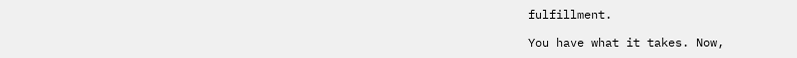fulfillment.

You have what it takes. Now,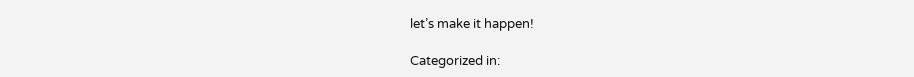let’s make it happen!

Categorized in: